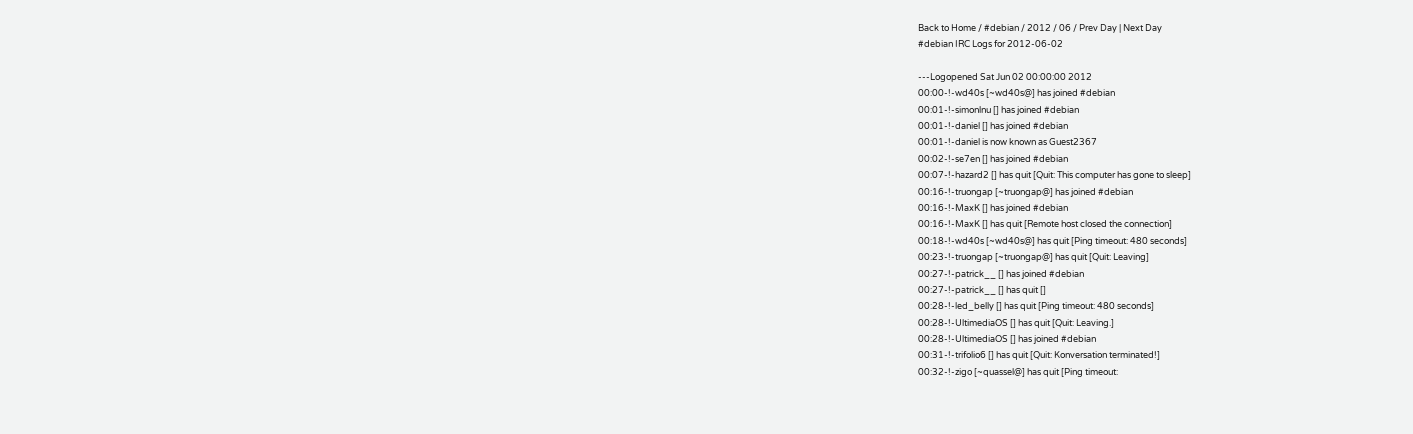Back to Home / #debian / 2012 / 06 / Prev Day | Next Day
#debian IRC Logs for 2012-06-02

---Logopened Sat Jun 02 00:00:00 2012
00:00-!-wd40s [~wd40s@] has joined #debian
00:01-!-simonlnu [] has joined #debian
00:01-!-daniel [] has joined #debian
00:01-!-daniel is now known as Guest2367
00:02-!-se7en [] has joined #debian
00:07-!-hazard2 [] has quit [Quit: This computer has gone to sleep]
00:16-!-truongap [~truongap@] has joined #debian
00:16-!-MaxK [] has joined #debian
00:16-!-MaxK [] has quit [Remote host closed the connection]
00:18-!-wd40s [~wd40s@] has quit [Ping timeout: 480 seconds]
00:23-!-truongap [~truongap@] has quit [Quit: Leaving]
00:27-!-patrick__ [] has joined #debian
00:27-!-patrick__ [] has quit []
00:28-!-led_belly [] has quit [Ping timeout: 480 seconds]
00:28-!-UltimediaOS [] has quit [Quit: Leaving.]
00:28-!-UltimediaOS [] has joined #debian
00:31-!-trifolio6 [] has quit [Quit: Konversation terminated!]
00:32-!-zigo [~quassel@] has quit [Ping timeout: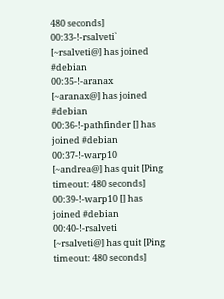480 seconds]
00:33-!-rsalveti` [~rsalveti@] has joined #debian
00:35-!-aranax [~aranax@] has joined #debian
00:36-!-pathfinder [] has joined #debian
00:37-!-warp10 [~andrea@] has quit [Ping timeout: 480 seconds]
00:39-!-warp10 [] has joined #debian
00:40-!-rsalveti [~rsalveti@] has quit [Ping timeout: 480 seconds]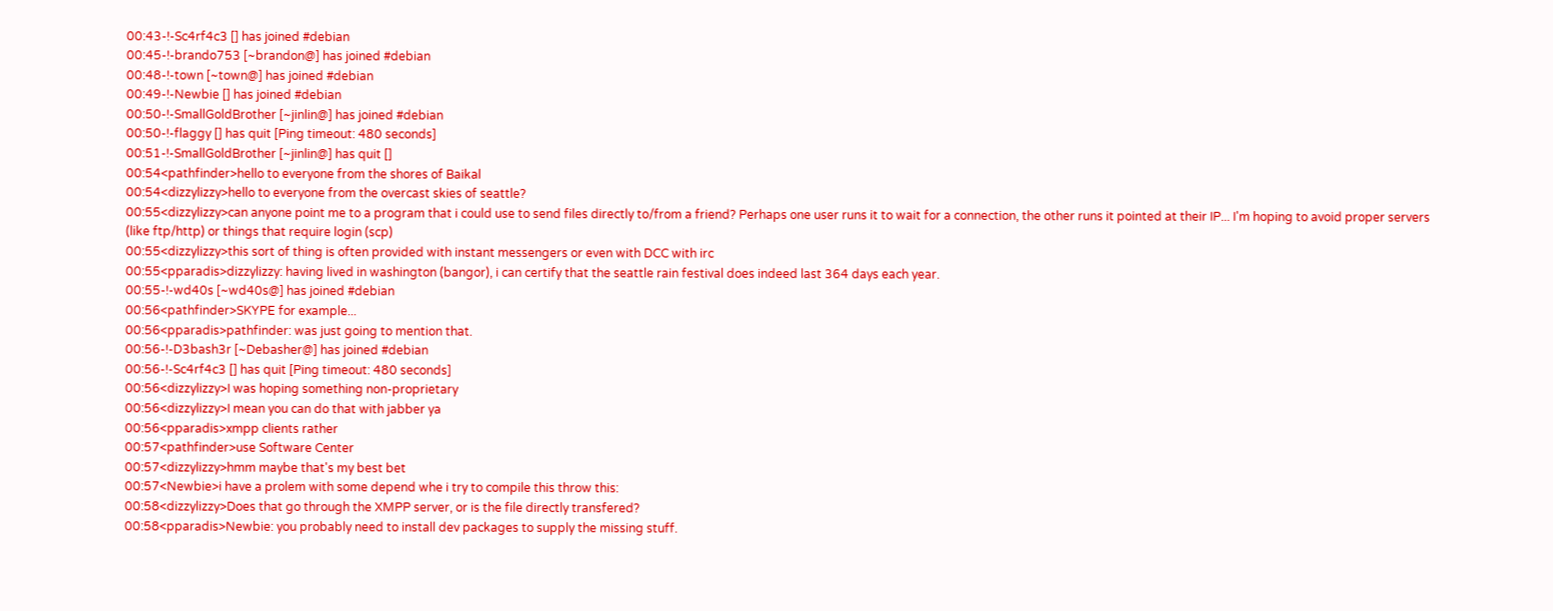00:43-!-Sc4rf4c3 [] has joined #debian
00:45-!-brando753 [~brandon@] has joined #debian
00:48-!-town [~town@] has joined #debian
00:49-!-Newbie [] has joined #debian
00:50-!-SmallGoldBrother [~jinlin@] has joined #debian
00:50-!-flaggy [] has quit [Ping timeout: 480 seconds]
00:51-!-SmallGoldBrother [~jinlin@] has quit []
00:54<pathfinder>hello to everyone from the shores of Baikal
00:54<dizzylizzy>hello to everyone from the overcast skies of seattle?
00:55<dizzylizzy>can anyone point me to a program that i could use to send files directly to/from a friend? Perhaps one user runs it to wait for a connection, the other runs it pointed at their IP... I'm hoping to avoid proper servers (like ftp/http) or things that require login (scp)
00:55<dizzylizzy>this sort of thing is often provided with instant messengers or even with DCC with irc
00:55<pparadis>dizzylizzy: having lived in washington (bangor), i can certify that the seattle rain festival does indeed last 364 days each year.
00:55-!-wd40s [~wd40s@] has joined #debian
00:56<pathfinder>SKYPE for example...
00:56<pparadis>pathfinder: was just going to mention that.
00:56-!-D3bash3r [~Debasher@] has joined #debian
00:56-!-Sc4rf4c3 [] has quit [Ping timeout: 480 seconds]
00:56<dizzylizzy>I was hoping something non-proprietary
00:56<dizzylizzy>I mean you can do that with jabber ya
00:56<pparadis>xmpp clients rather
00:57<pathfinder>use Software Center
00:57<dizzylizzy>hmm maybe that's my best bet
00:57<Newbie>i have a prolem with some depend whe i try to compile this throw this:
00:58<dizzylizzy>Does that go through the XMPP server, or is the file directly transfered?
00:58<pparadis>Newbie: you probably need to install dev packages to supply the missing stuff.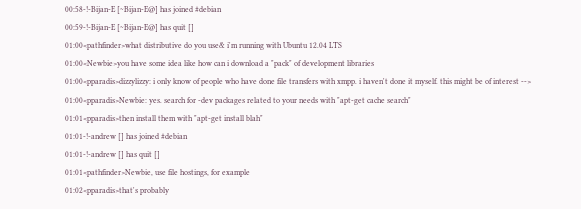00:58-!-Bijan-E [~Bijan-E@] has joined #debian
00:59-!-Bijan-E [~Bijan-E@] has quit []
01:00<pathfinder>what distributive do you use& i'm running with Ubuntu 12.04 LTS
01:00<Newbie>you have some idea like how can i download a "pack" of development libraries
01:00<pparadis>dizzylizzy: i only know of people who have done file transfers with xmpp. i haven't done it myself. this might be of interest -->
01:00<pparadis>Newbie: yes. search for -dev packages related to your needs with "apt-get cache search"
01:01<pparadis>then install them with "apt-get install blah"
01:01-!-andrew [] has joined #debian
01:01-!-andrew [] has quit []
01:01<pathfinder>Newbie, use file hostings, for example
01:02<pparadis>that's probably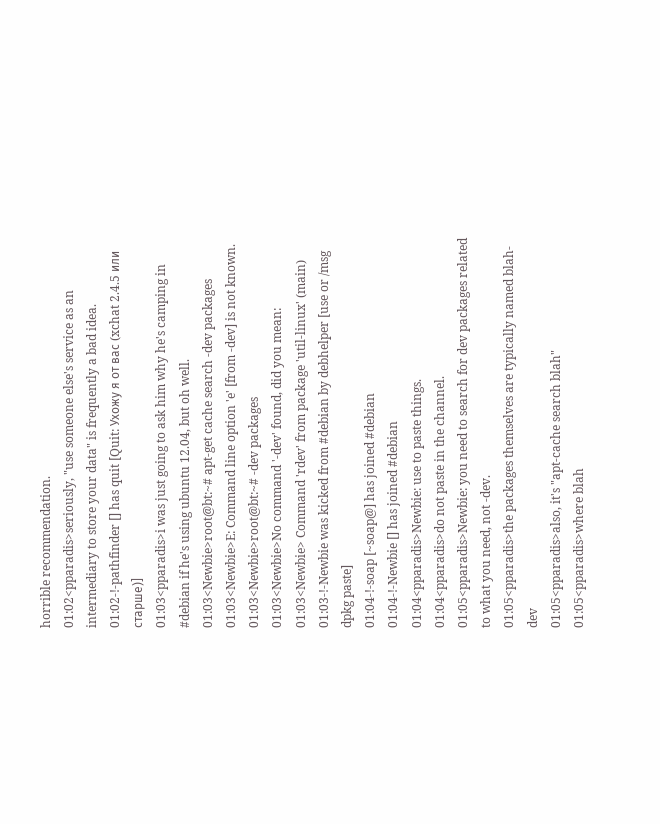horrible recommendation.
01:02<pparadis>seriously, "use someone else's service as an intermediary to store your data" is frequently a bad idea.
01:02-!-pathfinder [] has quit [Quit: Ухожу я от вас (xchat 2.4.5 или старше)]
01:03<pparadis>i was just going to ask him why he's camping in #debian if he's using ubuntu 12.04, but oh well.
01:03<Newbie>root@bt:~# apt-get cache search -dev packages
01:03<Newbie>E: Command line option 'e' [from -dev] is not known.
01:03<Newbie>root@bt:~# -dev packages
01:03<Newbie>No command '-dev' found, did you mean:
01:03<Newbie> Command 'rdev' from package 'util-linux' (main)
01:03-!-Newbie was kicked from #debian by debhelper [use or /msg dpkg paste]
01:04-!-soap [~soap@] has joined #debian
01:04-!-Newbie [] has joined #debian
01:04<pparadis>Newbie: use to paste things.
01:04<pparadis>do not paste in the channel.
01:05<pparadis>Newbie: you need to search for dev packages related to what you need, not -dev.
01:05<pparadis>the packages themselves are typically named blah-dev
01:05<pparadis>also, it's "apt-cache search blah"
01:05<pparadis>where blah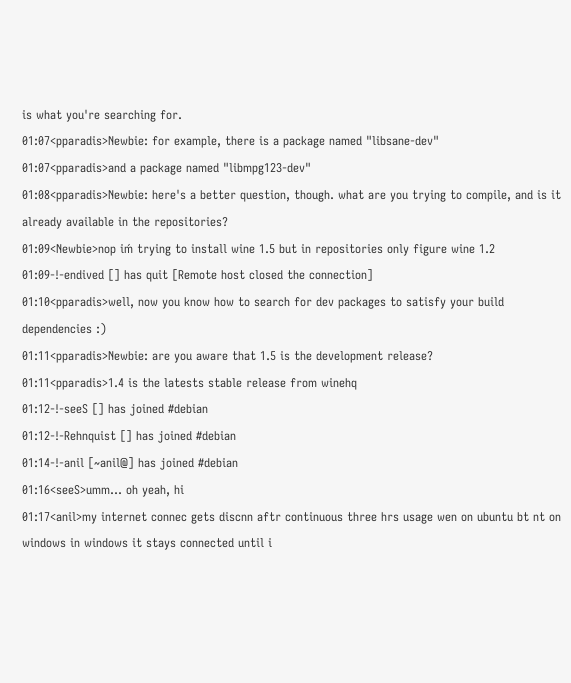is what you're searching for.
01:07<pparadis>Newbie: for example, there is a package named "libsane-dev"
01:07<pparadis>and a package named "libmpg123-dev"
01:08<pparadis>Newbie: here's a better question, though. what are you trying to compile, and is it already available in the repositories?
01:09<Newbie>nop iḿ trying to install wine 1.5 but in repositories only figure wine 1.2
01:09-!-endived [] has quit [Remote host closed the connection]
01:10<pparadis>well, now you know how to search for dev packages to satisfy your build dependencies :)
01:11<pparadis>Newbie: are you aware that 1.5 is the development release?
01:11<pparadis>1.4 is the latests stable release from winehq
01:12-!-seeS [] has joined #debian
01:12-!-Rehnquist [] has joined #debian
01:14-!-anil [~anil@] has joined #debian
01:16<seeS>umm... oh yeah, hi
01:17<anil>my internet connec gets discnn aftr continuous three hrs usage wen on ubuntu bt nt on windows in windows it stays connected until i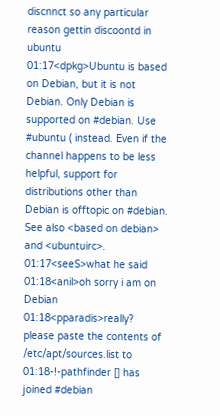discnnct so any particular reason gettin discoontd in ubuntu
01:17<dpkg>Ubuntu is based on Debian, but it is not Debian. Only Debian is supported on #debian. Use #ubuntu ( instead. Even if the channel happens to be less helpful, support for distributions other than Debian is offtopic on #debian. See also <based on debian> and <ubuntuirc>.
01:17<seeS>what he said
01:18<anil>oh sorry i am on Debian
01:18<pparadis>really? please paste the contents of /etc/apt/sources.list to
01:18-!-pathfinder [] has joined #debian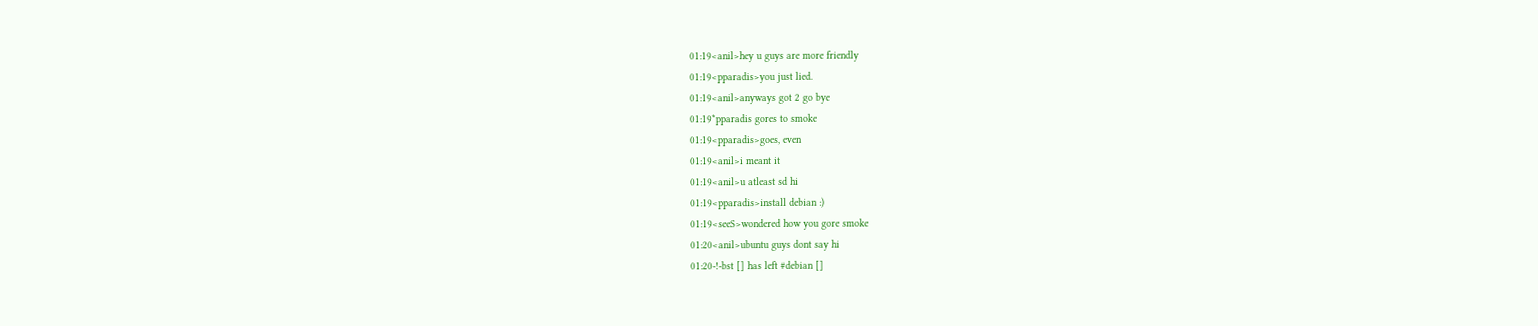01:19<anil>hey u guys are more friendly
01:19<pparadis>you just lied.
01:19<anil>anyways got 2 go bye
01:19*pparadis gores to smoke
01:19<pparadis>goes, even
01:19<anil>i meant it
01:19<anil>u atleast sd hi
01:19<pparadis>install debian :)
01:19<seeS>wondered how you gore smoke
01:20<anil>ubuntu guys dont say hi
01:20-!-bst [] has left #debian []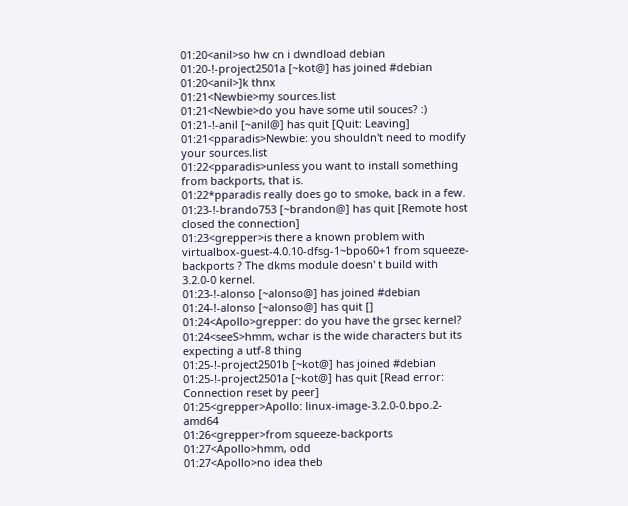01:20<anil>so hw cn i dwndload debian
01:20-!-project2501a [~kot@] has joined #debian
01:20<anil>]k thnx
01:21<Newbie>my sources.list
01:21<Newbie>do you have some util souces? :)
01:21-!-anil [~anil@] has quit [Quit: Leaving]
01:21<pparadis>Newbie: you shouldn't need to modify your sources.list
01:22<pparadis>unless you want to install something from backports, that is.
01:22*pparadis really does go to smoke, back in a few.
01:23-!-brando753 [~brandon@] has quit [Remote host closed the connection]
01:23<grepper>is there a known problem with virtualbox-guest-4.0.10-dfsg-1~bpo60+1 from squeeze-backports ? The dkms module doesn' t build with 3.2.0-0 kernel.
01:23-!-alonso [~alonso@] has joined #debian
01:24-!-alonso [~alonso@] has quit []
01:24<Apollo>grepper: do you have the grsec kernel?
01:24<seeS>hmm, wchar is the wide characters but its expecting a utf-8 thing
01:25-!-project2501b [~kot@] has joined #debian
01:25-!-project2501a [~kot@] has quit [Read error: Connection reset by peer]
01:25<grepper>Apollo: linux-image-3.2.0-0.bpo.2-amd64
01:26<grepper>from squeeze-backports
01:27<Apollo>hmm, odd
01:27<Apollo>no idea theb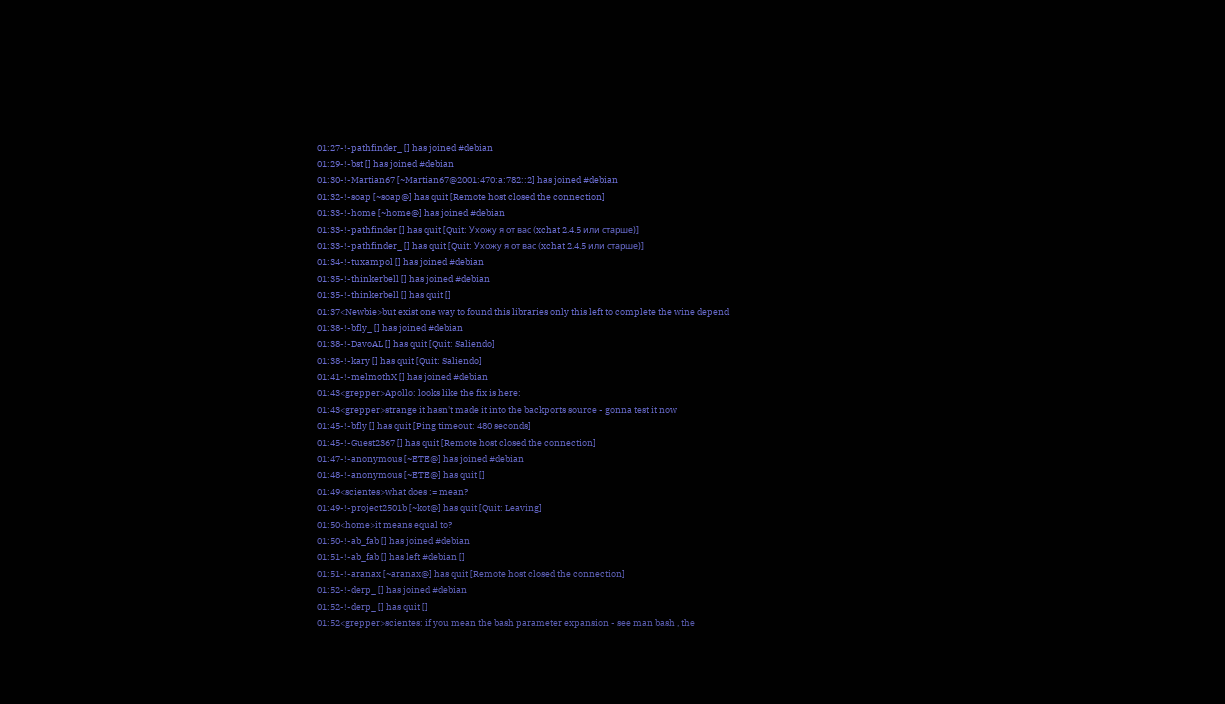01:27-!-pathfinder_ [] has joined #debian
01:29-!-bst [] has joined #debian
01:30-!-Martian67 [~Martian67@2001:470:a:782::2] has joined #debian
01:32-!-soap [~soap@] has quit [Remote host closed the connection]
01:33-!-home [~home@] has joined #debian
01:33-!-pathfinder [] has quit [Quit: Ухожу я от вас (xchat 2.4.5 или старше)]
01:33-!-pathfinder_ [] has quit [Quit: Ухожу я от вас (xchat 2.4.5 или старше)]
01:34-!-tuxampol [] has joined #debian
01:35-!-thinkerbell [] has joined #debian
01:35-!-thinkerbell [] has quit []
01:37<Newbie>but exist one way to found this libraries only this left to complete the wine depend
01:38-!-bfly_ [] has joined #debian
01:38-!-DavoAL [] has quit [Quit: Saliendo]
01:38-!-kary [] has quit [Quit: Saliendo]
01:41-!-melmothX [] has joined #debian
01:43<grepper>Apollo: looks like the fix is here:
01:43<grepper>strange it hasn't made it into the backports source - gonna test it now
01:45-!-bfly [] has quit [Ping timeout: 480 seconds]
01:45-!-Guest2367 [] has quit [Remote host closed the connection]
01:47-!-anonymous [~ETE@] has joined #debian
01:48-!-anonymous [~ETE@] has quit []
01:49<scientes>what does := mean?
01:49-!-project2501b [~kot@] has quit [Quit: Leaving]
01:50<home>it means equal to?
01:50-!-ab_fab [] has joined #debian
01:51-!-ab_fab [] has left #debian []
01:51-!-aranax [~aranax@] has quit [Remote host closed the connection]
01:52-!-derp_ [] has joined #debian
01:52-!-derp_ [] has quit []
01:52<grepper>scientes: if you mean the bash parameter expansion - see man bash , the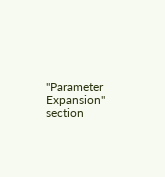"Parameter Expansion" section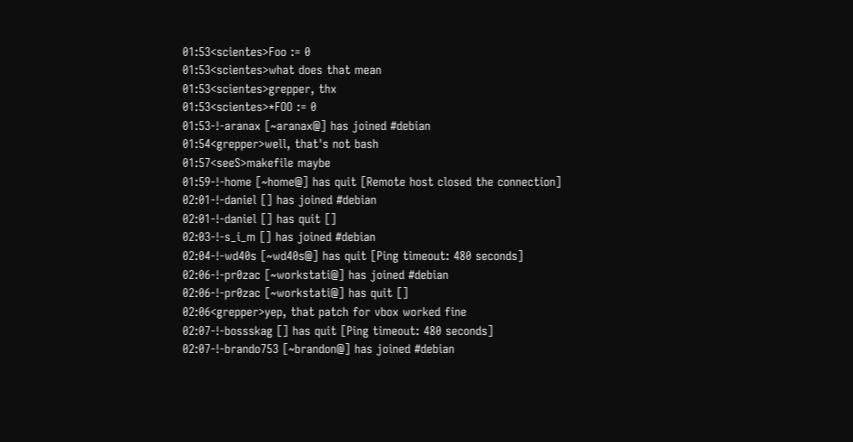01:53<scientes>Foo := 0
01:53<scientes>what does that mean
01:53<scientes>grepper, thx
01:53<scientes>*FOO := 0
01:53-!-aranax [~aranax@] has joined #debian
01:54<grepper>well, that's not bash
01:57<seeS>makefile maybe
01:59-!-home [~home@] has quit [Remote host closed the connection]
02:01-!-daniel [] has joined #debian
02:01-!-daniel [] has quit []
02:03-!-s_i_m [] has joined #debian
02:04-!-wd40s [~wd40s@] has quit [Ping timeout: 480 seconds]
02:06-!-pr0zac [~workstati@] has joined #debian
02:06-!-pr0zac [~workstati@] has quit []
02:06<grepper>yep, that patch for vbox worked fine
02:07-!-bossskag [] has quit [Ping timeout: 480 seconds]
02:07-!-brando753 [~brandon@] has joined #debian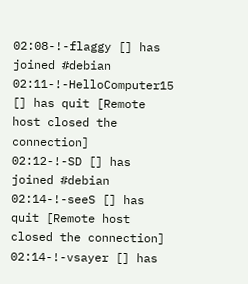02:08-!-flaggy [] has joined #debian
02:11-!-HelloComputer15 [] has quit [Remote host closed the connection]
02:12-!-SD [] has joined #debian
02:14-!-seeS [] has quit [Remote host closed the connection]
02:14-!-vsayer [] has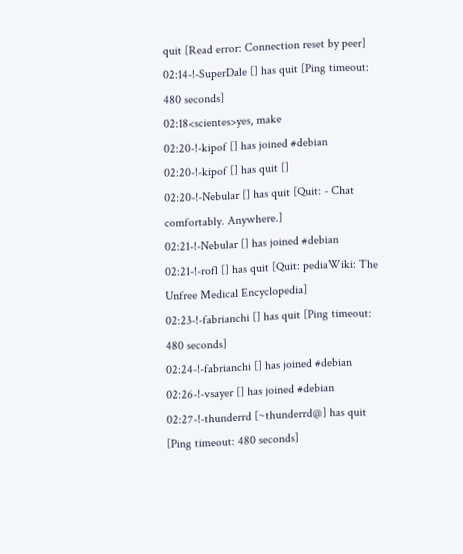quit [Read error: Connection reset by peer]
02:14-!-SuperDale [] has quit [Ping timeout: 480 seconds]
02:18<scientes>yes, make
02:20-!-kipof [] has joined #debian
02:20-!-kipof [] has quit []
02:20-!-Nebular [] has quit [Quit: - Chat comfortably. Anywhere.]
02:21-!-Nebular [] has joined #debian
02:21-!-rofl [] has quit [Quit: pediaWiki: The Unfree Medical Encyclopedia]
02:23-!-fabrianchi [] has quit [Ping timeout: 480 seconds]
02:24-!-fabrianchi [] has joined #debian
02:26-!-vsayer [] has joined #debian
02:27-!-thunderrd [~thunderrd@] has quit [Ping timeout: 480 seconds]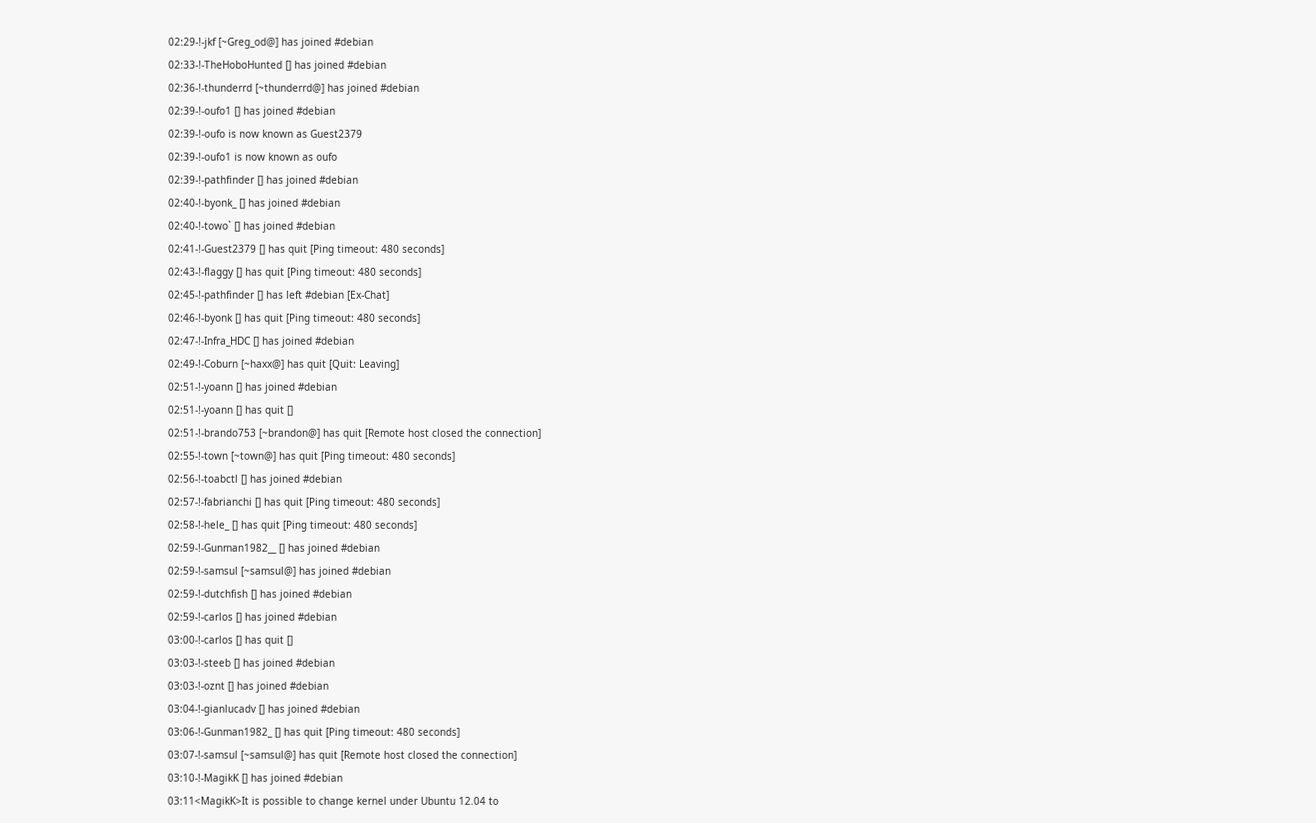02:29-!-jkf [~Greg_od@] has joined #debian
02:33-!-TheHoboHunted [] has joined #debian
02:36-!-thunderrd [~thunderrd@] has joined #debian
02:39-!-oufo1 [] has joined #debian
02:39-!-oufo is now known as Guest2379
02:39-!-oufo1 is now known as oufo
02:39-!-pathfinder [] has joined #debian
02:40-!-byonk_ [] has joined #debian
02:40-!-towo` [] has joined #debian
02:41-!-Guest2379 [] has quit [Ping timeout: 480 seconds]
02:43-!-flaggy [] has quit [Ping timeout: 480 seconds]
02:45-!-pathfinder [] has left #debian [Ex-Chat]
02:46-!-byonk [] has quit [Ping timeout: 480 seconds]
02:47-!-Infra_HDC [] has joined #debian
02:49-!-Coburn [~haxx@] has quit [Quit: Leaving]
02:51-!-yoann [] has joined #debian
02:51-!-yoann [] has quit []
02:51-!-brando753 [~brandon@] has quit [Remote host closed the connection]
02:55-!-town [~town@] has quit [Ping timeout: 480 seconds]
02:56-!-toabctl [] has joined #debian
02:57-!-fabrianchi [] has quit [Ping timeout: 480 seconds]
02:58-!-hele_ [] has quit [Ping timeout: 480 seconds]
02:59-!-Gunman1982__ [] has joined #debian
02:59-!-samsul [~samsul@] has joined #debian
02:59-!-dutchfish [] has joined #debian
02:59-!-carlos [] has joined #debian
03:00-!-carlos [] has quit []
03:03-!-steeb [] has joined #debian
03:03-!-oznt [] has joined #debian
03:04-!-gianlucadv [] has joined #debian
03:06-!-Gunman1982_ [] has quit [Ping timeout: 480 seconds]
03:07-!-samsul [~samsul@] has quit [Remote host closed the connection]
03:10-!-MagikK [] has joined #debian
03:11<MagikK>It is possible to change kernel under Ubuntu 12.04 to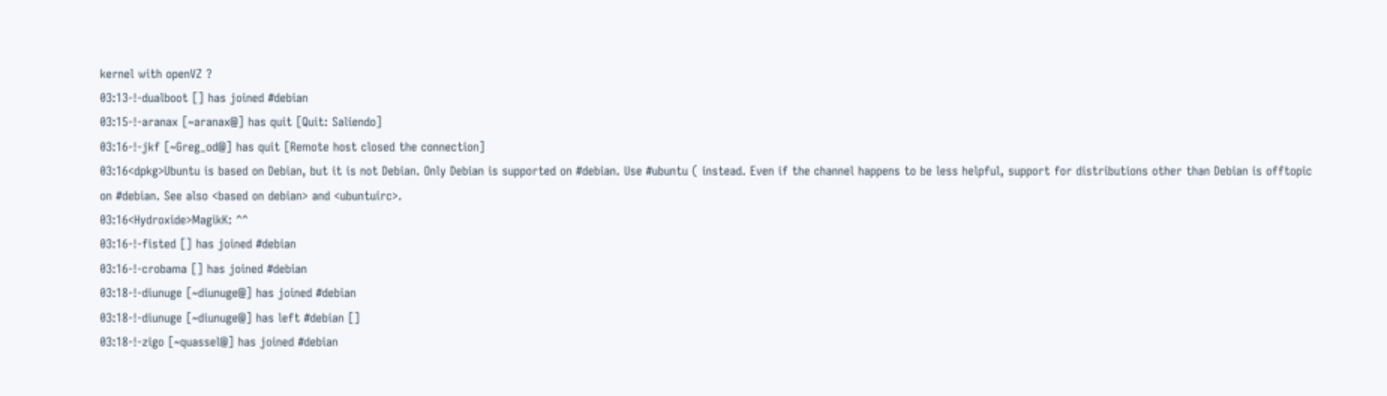kernel with openVZ ?
03:13-!-dualboot [] has joined #debian
03:15-!-aranax [~aranax@] has quit [Quit: Saliendo]
03:16-!-jkf [~Greg_od@] has quit [Remote host closed the connection]
03:16<dpkg>Ubuntu is based on Debian, but it is not Debian. Only Debian is supported on #debian. Use #ubuntu ( instead. Even if the channel happens to be less helpful, support for distributions other than Debian is offtopic on #debian. See also <based on debian> and <ubuntuirc>.
03:16<Hydroxide>MagikK: ^^
03:16-!-fisted [] has joined #debian
03:16-!-crobama [] has joined #debian
03:18-!-diunuge [~diunuge@] has joined #debian
03:18-!-diunuge [~diunuge@] has left #debian []
03:18-!-zigo [~quassel@] has joined #debian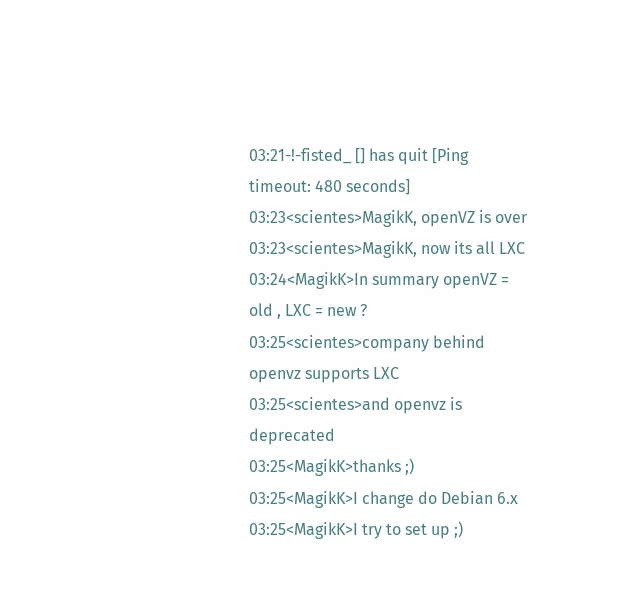03:21-!-fisted_ [] has quit [Ping timeout: 480 seconds]
03:23<scientes>MagikK, openVZ is over
03:23<scientes>MagikK, now its all LXC
03:24<MagikK>In summary openVZ = old , LXC = new ?
03:25<scientes>company behind openvz supports LXC
03:25<scientes>and openvz is deprecated
03:25<MagikK>thanks ;)
03:25<MagikK>I change do Debian 6.x
03:25<MagikK>I try to set up ;)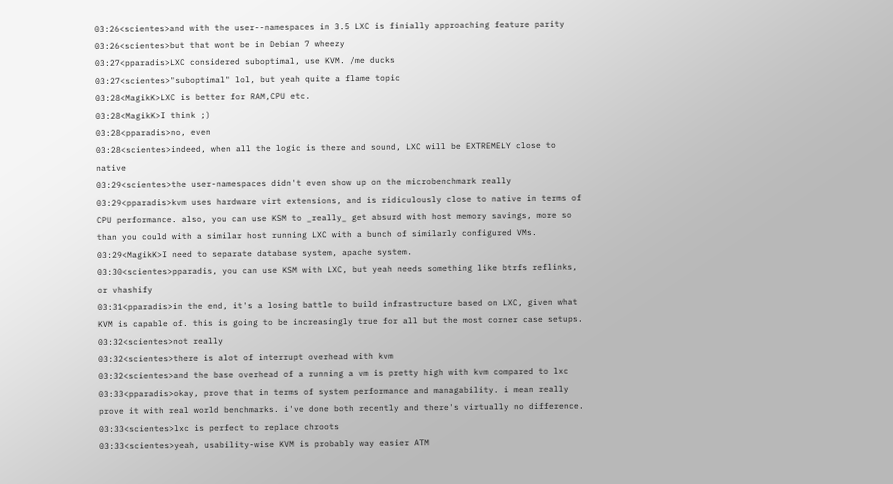03:26<scientes>and with the user--namespaces in 3.5 LXC is finially approaching feature parity
03:26<scientes>but that wont be in Debian 7 wheezy
03:27<pparadis>LXC considered suboptimal, use KVM. /me ducks
03:27<scientes>"suboptimal" lol, but yeah quite a flame topic
03:28<MagikK>LXC is better for RAM,CPU etc.
03:28<MagikK>I think ;)
03:28<pparadis>no, even
03:28<scientes>indeed, when all the logic is there and sound, LXC will be EXTREMELY close to native
03:29<scientes>the user-namespaces didn't even show up on the microbenchmark really
03:29<pparadis>kvm uses hardware virt extensions, and is ridiculously close to native in terms of CPU performance. also, you can use KSM to _really_ get absurd with host memory savings, more so than you could with a similar host running LXC with a bunch of similarly configured VMs.
03:29<MagikK>I need to separate database system, apache system.
03:30<scientes>pparadis, you can use KSM with LXC, but yeah needs something like btrfs reflinks, or vhashify
03:31<pparadis>in the end, it's a losing battle to build infrastructure based on LXC, given what KVM is capable of. this is going to be increasingly true for all but the most corner case setups.
03:32<scientes>not really
03:32<scientes>there is alot of interrupt overhead with kvm
03:32<scientes>and the base overhead of a running a vm is pretty high with kvm compared to lxc
03:33<pparadis>okay, prove that in terms of system performance and managability. i mean really prove it with real world benchmarks. i've done both recently and there's virtually no difference.
03:33<scientes>lxc is perfect to replace chroots
03:33<scientes>yeah, usability-wise KVM is probably way easier ATM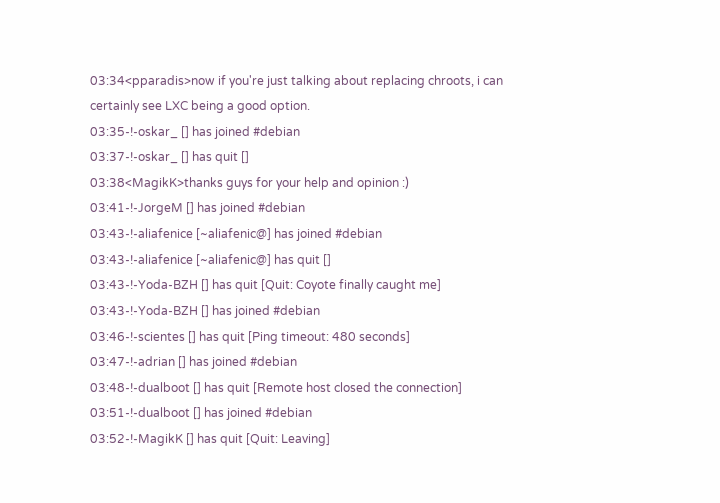03:34<pparadis>now if you're just talking about replacing chroots, i can certainly see LXC being a good option.
03:35-!-oskar_ [] has joined #debian
03:37-!-oskar_ [] has quit []
03:38<MagikK>thanks guys for your help and opinion :)
03:41-!-JorgeM [] has joined #debian
03:43-!-aliafenice [~aliafenic@] has joined #debian
03:43-!-aliafenice [~aliafenic@] has quit []
03:43-!-Yoda-BZH [] has quit [Quit: Coyote finally caught me]
03:43-!-Yoda-BZH [] has joined #debian
03:46-!-scientes [] has quit [Ping timeout: 480 seconds]
03:47-!-adrian [] has joined #debian
03:48-!-dualboot [] has quit [Remote host closed the connection]
03:51-!-dualboot [] has joined #debian
03:52-!-MagikK [] has quit [Quit: Leaving]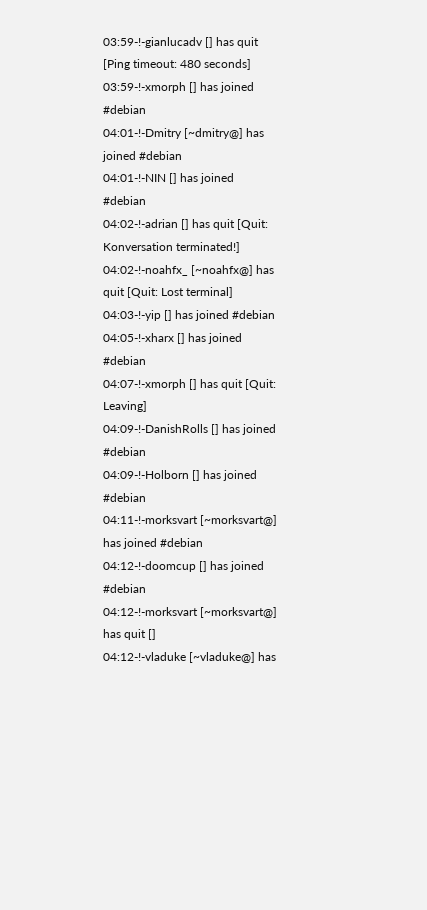03:59-!-gianlucadv [] has quit [Ping timeout: 480 seconds]
03:59-!-xmorph [] has joined #debian
04:01-!-Dmitry [~dmitry@] has joined #debian
04:01-!-NIN [] has joined #debian
04:02-!-adrian [] has quit [Quit: Konversation terminated!]
04:02-!-noahfx_ [~noahfx@] has quit [Quit: Lost terminal]
04:03-!-yip [] has joined #debian
04:05-!-xharx [] has joined #debian
04:07-!-xmorph [] has quit [Quit: Leaving]
04:09-!-DanishRolls [] has joined #debian
04:09-!-Holborn [] has joined #debian
04:11-!-morksvart [~morksvart@] has joined #debian
04:12-!-doomcup [] has joined #debian
04:12-!-morksvart [~morksvart@] has quit []
04:12-!-vladuke [~vladuke@] has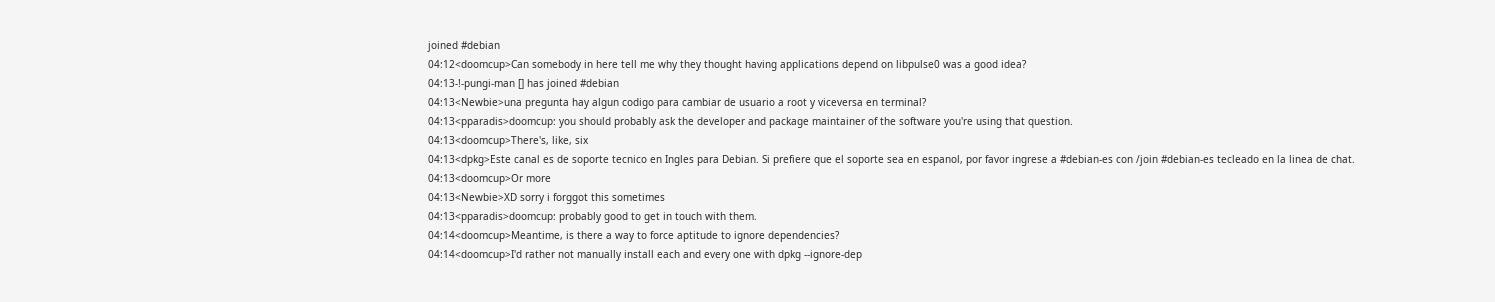joined #debian
04:12<doomcup>Can somebody in here tell me why they thought having applications depend on libpulse0 was a good idea?
04:13-!-pungi-man [] has joined #debian
04:13<Newbie>una pregunta hay algun codigo para cambiar de usuario a root y viceversa en terminal?
04:13<pparadis>doomcup: you should probably ask the developer and package maintainer of the software you're using that question.
04:13<doomcup>There's, like, six
04:13<dpkg>Este canal es de soporte tecnico en Ingles para Debian. Si prefiere que el soporte sea en espanol, por favor ingrese a #debian-es con /join #debian-es tecleado en la linea de chat.
04:13<doomcup>Or more
04:13<Newbie>XD sorry i forggot this sometimes
04:13<pparadis>doomcup: probably good to get in touch with them.
04:14<doomcup>Meantime, is there a way to force aptitude to ignore dependencies?
04:14<doomcup>I'd rather not manually install each and every one with dpkg --ignore-dep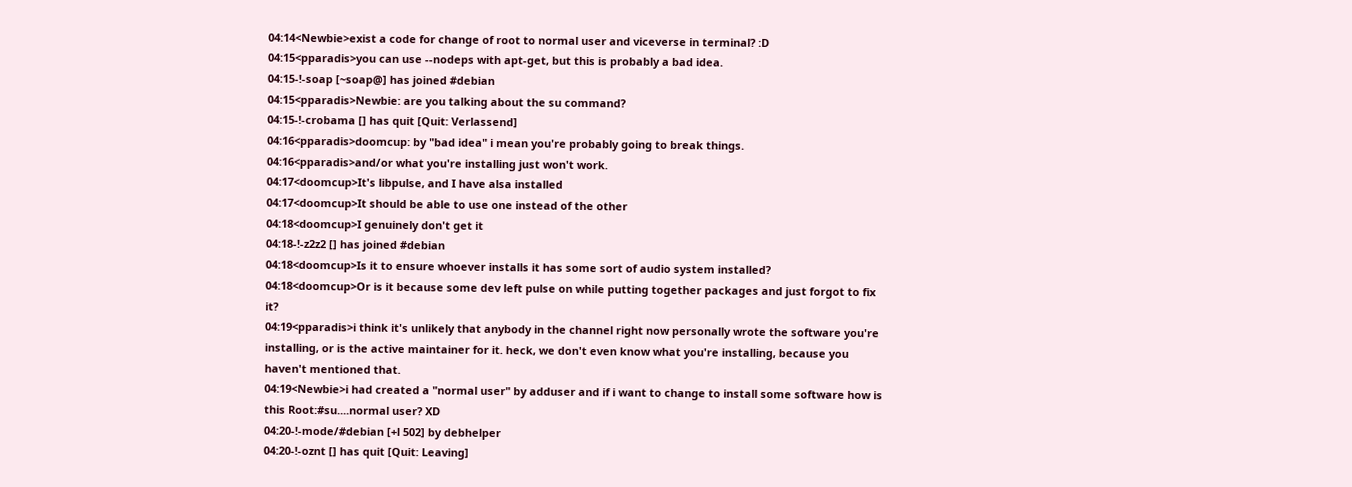04:14<Newbie>exist a code for change of root to normal user and viceverse in terminal? :D
04:15<pparadis>you can use --nodeps with apt-get, but this is probably a bad idea.
04:15-!-soap [~soap@] has joined #debian
04:15<pparadis>Newbie: are you talking about the su command?
04:15-!-crobama [] has quit [Quit: Verlassend]
04:16<pparadis>doomcup: by "bad idea" i mean you're probably going to break things.
04:16<pparadis>and/or what you're installing just won't work.
04:17<doomcup>It's libpulse, and I have alsa installed
04:17<doomcup>It should be able to use one instead of the other
04:18<doomcup>I genuinely don't get it
04:18-!-z2z2 [] has joined #debian
04:18<doomcup>Is it to ensure whoever installs it has some sort of audio system installed?
04:18<doomcup>Or is it because some dev left pulse on while putting together packages and just forgot to fix it?
04:19<pparadis>i think it's unlikely that anybody in the channel right now personally wrote the software you're installing, or is the active maintainer for it. heck, we don't even know what you're installing, because you haven't mentioned that.
04:19<Newbie>i had created a "normal user" by adduser and if i want to change to install some software how is this Root:#su....normal user? XD
04:20-!-mode/#debian [+l 502] by debhelper
04:20-!-oznt [] has quit [Quit: Leaving]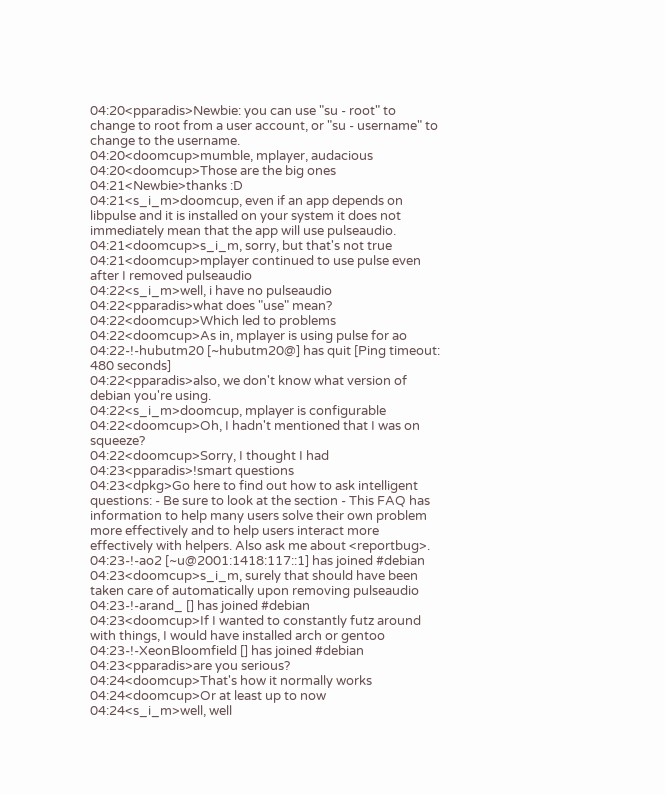04:20<pparadis>Newbie: you can use "su - root" to change to root from a user account, or "su - username" to change to the username.
04:20<doomcup>mumble, mplayer, audacious
04:20<doomcup>Those are the big ones
04:21<Newbie>thanks :D
04:21<s_i_m>doomcup, even if an app depends on libpulse and it is installed on your system it does not immediately mean that the app will use pulseaudio.
04:21<doomcup>s_i_m, sorry, but that's not true
04:21<doomcup>mplayer continued to use pulse even after I removed pulseaudio
04:22<s_i_m>well, i have no pulseaudio
04:22<pparadis>what does "use" mean?
04:22<doomcup>Which led to problems
04:22<doomcup>As in, mplayer is using pulse for ao
04:22-!-hubutm20 [~hubutm20@] has quit [Ping timeout: 480 seconds]
04:22<pparadis>also, we don't know what version of debian you're using.
04:22<s_i_m>doomcup, mplayer is configurable
04:22<doomcup>Oh, I hadn't mentioned that I was on squeeze?
04:22<doomcup>Sorry, I thought I had
04:23<pparadis>!smart questions
04:23<dpkg>Go here to find out how to ask intelligent questions: - Be sure to look at the section - This FAQ has information to help many users solve their own problem more effectively and to help users interact more effectively with helpers. Also ask me about <reportbug>.
04:23-!-ao2 [~u@2001:1418:117::1] has joined #debian
04:23<doomcup>s_i_m, surely that should have been taken care of automatically upon removing pulseaudio
04:23-!-arand_ [] has joined #debian
04:23<doomcup>If I wanted to constantly futz around with things, I would have installed arch or gentoo
04:23-!-XeonBloomfield [] has joined #debian
04:23<pparadis>are you serious?
04:24<doomcup>That's how it normally works
04:24<doomcup>Or at least up to now
04:24<s_i_m>well, well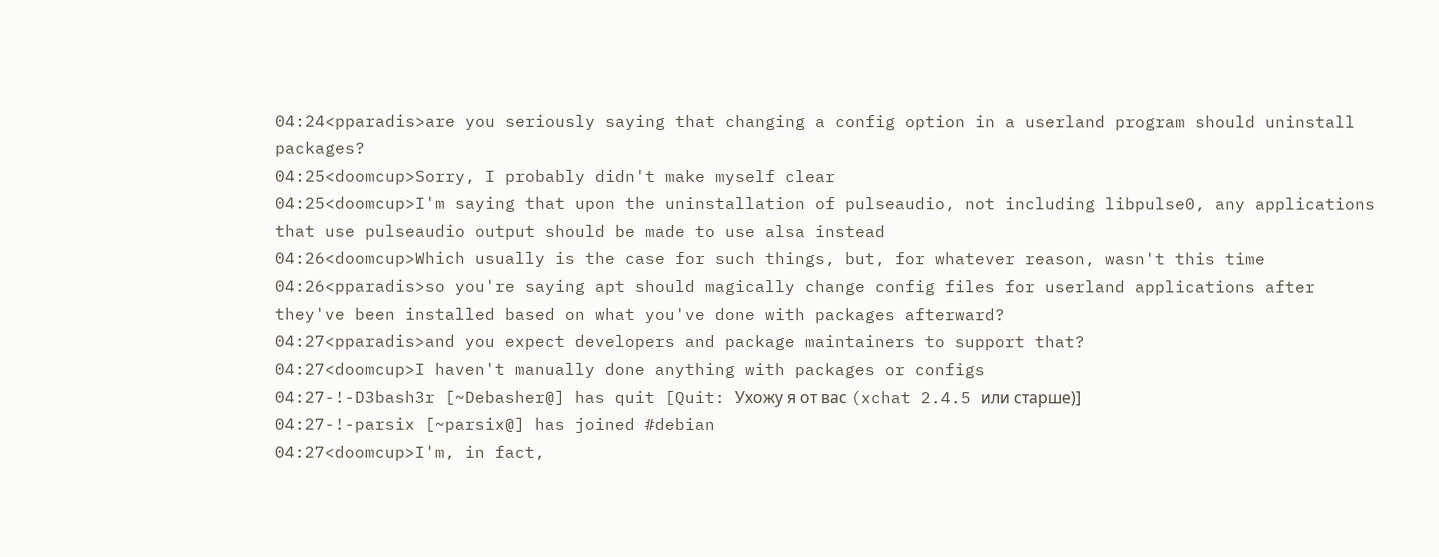04:24<pparadis>are you seriously saying that changing a config option in a userland program should uninstall packages?
04:25<doomcup>Sorry, I probably didn't make myself clear
04:25<doomcup>I'm saying that upon the uninstallation of pulseaudio, not including libpulse0, any applications that use pulseaudio output should be made to use alsa instead
04:26<doomcup>Which usually is the case for such things, but, for whatever reason, wasn't this time
04:26<pparadis>so you're saying apt should magically change config files for userland applications after they've been installed based on what you've done with packages afterward?
04:27<pparadis>and you expect developers and package maintainers to support that?
04:27<doomcup>I haven't manually done anything with packages or configs
04:27-!-D3bash3r [~Debasher@] has quit [Quit: Ухожу я от вас (xchat 2.4.5 или старше)]
04:27-!-parsix [~parsix@] has joined #debian
04:27<doomcup>I'm, in fact,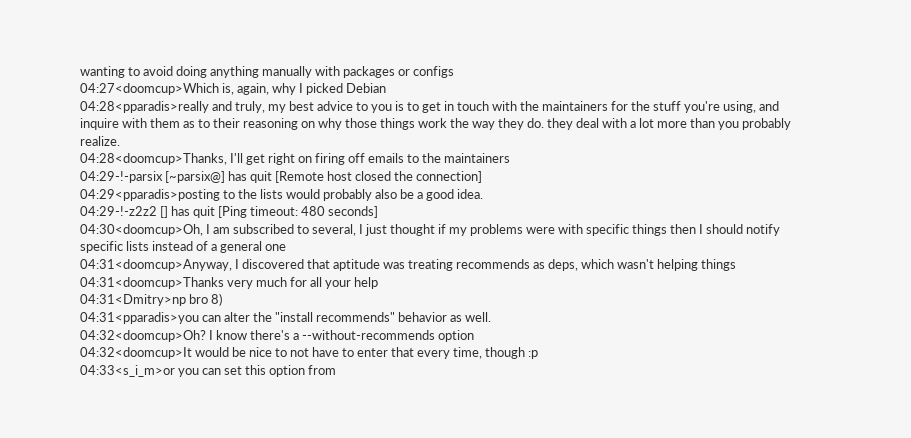wanting to avoid doing anything manually with packages or configs
04:27<doomcup>Which is, again, why I picked Debian
04:28<pparadis>really and truly, my best advice to you is to get in touch with the maintainers for the stuff you're using, and inquire with them as to their reasoning on why those things work the way they do. they deal with a lot more than you probably realize.
04:28<doomcup>Thanks, I'll get right on firing off emails to the maintainers
04:29-!-parsix [~parsix@] has quit [Remote host closed the connection]
04:29<pparadis>posting to the lists would probably also be a good idea.
04:29-!-z2z2 [] has quit [Ping timeout: 480 seconds]
04:30<doomcup>Oh, I am subscribed to several, I just thought if my problems were with specific things then I should notify specific lists instead of a general one
04:31<doomcup>Anyway, I discovered that aptitude was treating recommends as deps, which wasn't helping things
04:31<doomcup>Thanks very much for all your help
04:31<Dmitry>np bro 8)
04:31<pparadis>you can alter the "install recommends" behavior as well.
04:32<doomcup>Oh? I know there's a --without-recommends option
04:32<doomcup>It would be nice to not have to enter that every time, though :p
04:33<s_i_m>or you can set this option from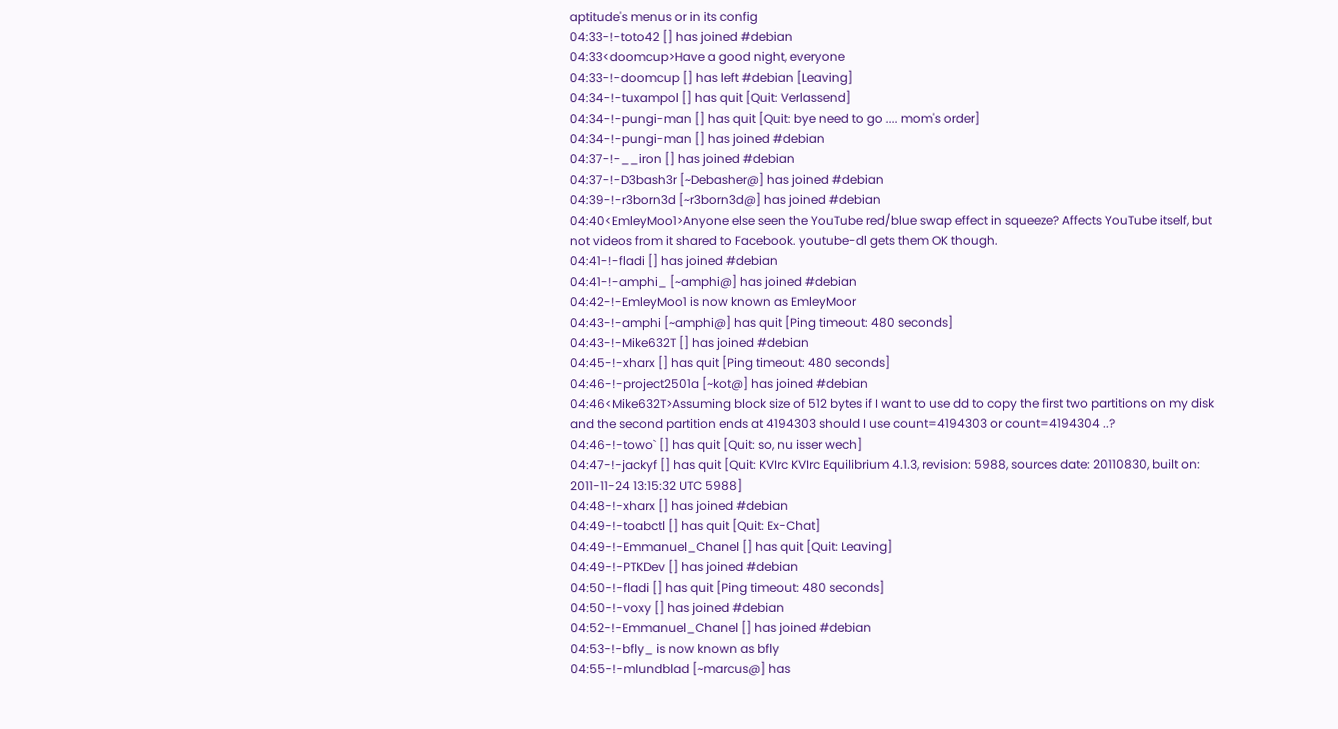aptitude's menus or in its config
04:33-!-toto42 [] has joined #debian
04:33<doomcup>Have a good night, everyone
04:33-!-doomcup [] has left #debian [Leaving]
04:34-!-tuxampol [] has quit [Quit: Verlassend]
04:34-!-pungi-man [] has quit [Quit: bye need to go .... mom's order]
04:34-!-pungi-man [] has joined #debian
04:37-!-__iron [] has joined #debian
04:37-!-D3bash3r [~Debasher@] has joined #debian
04:39-!-r3born3d [~r3born3d@] has joined #debian
04:40<EmleyMoo1>Anyone else seen the YouTube red/blue swap effect in squeeze? Affects YouTube itself, but not videos from it shared to Facebook. youtube-dl gets them OK though.
04:41-!-fladi [] has joined #debian
04:41-!-amphi_ [~amphi@] has joined #debian
04:42-!-EmleyMoo1 is now known as EmleyMoor
04:43-!-amphi [~amphi@] has quit [Ping timeout: 480 seconds]
04:43-!-Mike632T [] has joined #debian
04:45-!-xharx [] has quit [Ping timeout: 480 seconds]
04:46-!-project2501a [~kot@] has joined #debian
04:46<Mike632T>Assuming block size of 512 bytes if I want to use dd to copy the first two partitions on my disk and the second partition ends at 4194303 should I use count=4194303 or count=4194304 ..?
04:46-!-towo` [] has quit [Quit: so, nu isser wech]
04:47-!-jackyf [] has quit [Quit: KVIrc KVIrc Equilibrium 4.1.3, revision: 5988, sources date: 20110830, built on: 2011-11-24 13:15:32 UTC 5988]
04:48-!-xharx [] has joined #debian
04:49-!-toabctl [] has quit [Quit: Ex-Chat]
04:49-!-Emmanuel_Chanel [] has quit [Quit: Leaving]
04:49-!-PTKDev [] has joined #debian
04:50-!-fladi [] has quit [Ping timeout: 480 seconds]
04:50-!-voxy [] has joined #debian
04:52-!-Emmanuel_Chanel [] has joined #debian
04:53-!-bfly_ is now known as bfly
04:55-!-mlundblad [~marcus@] has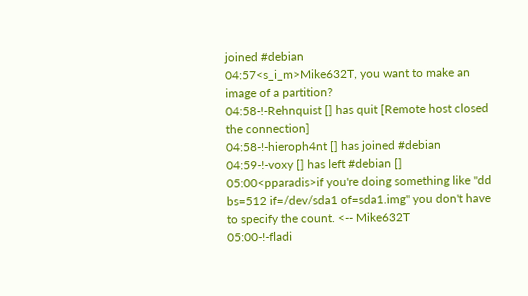joined #debian
04:57<s_i_m>Mike632T, you want to make an image of a partition?
04:58-!-Rehnquist [] has quit [Remote host closed the connection]
04:58-!-hieroph4nt [] has joined #debian
04:59-!-voxy [] has left #debian []
05:00<pparadis>if you're doing something like "dd bs=512 if=/dev/sda1 of=sda1.img" you don't have to specify the count. <-- Mike632T
05:00-!-fladi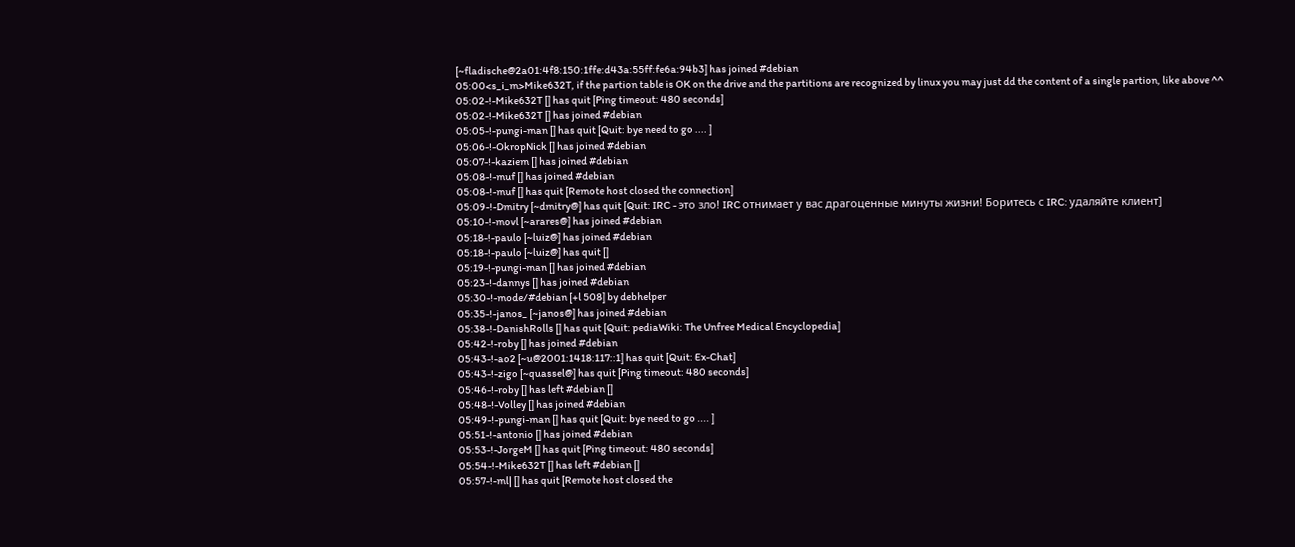[~fladische@2a01:4f8:150:1ffe:d43a:55ff:fe6a:94b3] has joined #debian
05:00<s_i_m>Mike632T, if the partion table is OK on the drive and the partitions are recognized by linux you may just dd the content of a single partion, like above ^^
05:02-!-Mike632T [] has quit [Ping timeout: 480 seconds]
05:02-!-Mike632T [] has joined #debian
05:05-!-pungi-man [] has quit [Quit: bye need to go .... ]
05:06-!-OkropNick [] has joined #debian
05:07-!-kaziem [] has joined #debian
05:08-!-muf [] has joined #debian
05:08-!-muf [] has quit [Remote host closed the connection]
05:09-!-Dmitry [~dmitry@] has quit [Quit: IRC - это зло! IRC отнимает у вас драгоценные минуты жизни! Боритесь с IRC: удаляйте клиент]
05:10-!-movl [~arares@] has joined #debian
05:18-!-paulo [~luiz@] has joined #debian
05:18-!-paulo [~luiz@] has quit []
05:19-!-pungi-man [] has joined #debian
05:23-!-dannys [] has joined #debian
05:30-!-mode/#debian [+l 508] by debhelper
05:35-!-janos_ [~janos@] has joined #debian
05:38-!-DanishRolls [] has quit [Quit: pediaWiki: The Unfree Medical Encyclopedia]
05:42-!-roby [] has joined #debian
05:43-!-ao2 [~u@2001:1418:117::1] has quit [Quit: Ex-Chat]
05:43-!-zigo [~quassel@] has quit [Ping timeout: 480 seconds]
05:46-!-roby [] has left #debian []
05:48-!-Volley [] has joined #debian
05:49-!-pungi-man [] has quit [Quit: bye need to go .... ]
05:51-!-antonio [] has joined #debian
05:53-!-JorgeM [] has quit [Ping timeout: 480 seconds]
05:54-!-Mike632T [] has left #debian []
05:57-!-ml| [] has quit [Remote host closed the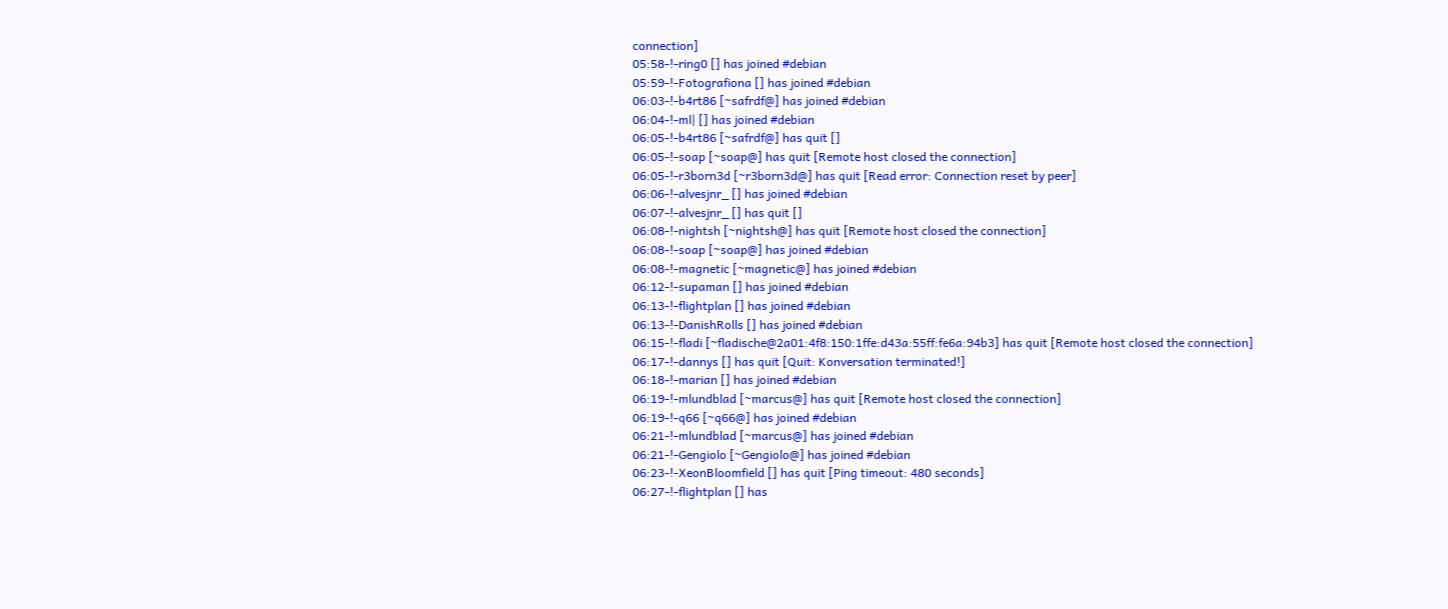connection]
05:58-!-ring0 [] has joined #debian
05:59-!-Fotografiona [] has joined #debian
06:03-!-b4rt86 [~safrdf@] has joined #debian
06:04-!-ml| [] has joined #debian
06:05-!-b4rt86 [~safrdf@] has quit []
06:05-!-soap [~soap@] has quit [Remote host closed the connection]
06:05-!-r3born3d [~r3born3d@] has quit [Read error: Connection reset by peer]
06:06-!-alvesjnr_ [] has joined #debian
06:07-!-alvesjnr_ [] has quit []
06:08-!-nightsh [~nightsh@] has quit [Remote host closed the connection]
06:08-!-soap [~soap@] has joined #debian
06:08-!-magnetic [~magnetic@] has joined #debian
06:12-!-supaman [] has joined #debian
06:13-!-flightplan [] has joined #debian
06:13-!-DanishRolls [] has joined #debian
06:15-!-fladi [~fladische@2a01:4f8:150:1ffe:d43a:55ff:fe6a:94b3] has quit [Remote host closed the connection]
06:17-!-dannys [] has quit [Quit: Konversation terminated!]
06:18-!-marian [] has joined #debian
06:19-!-mlundblad [~marcus@] has quit [Remote host closed the connection]
06:19-!-q66 [~q66@] has joined #debian
06:21-!-mlundblad [~marcus@] has joined #debian
06:21-!-Gengiolo [~Gengiolo@] has joined #debian
06:23-!-XeonBloomfield [] has quit [Ping timeout: 480 seconds]
06:27-!-flightplan [] has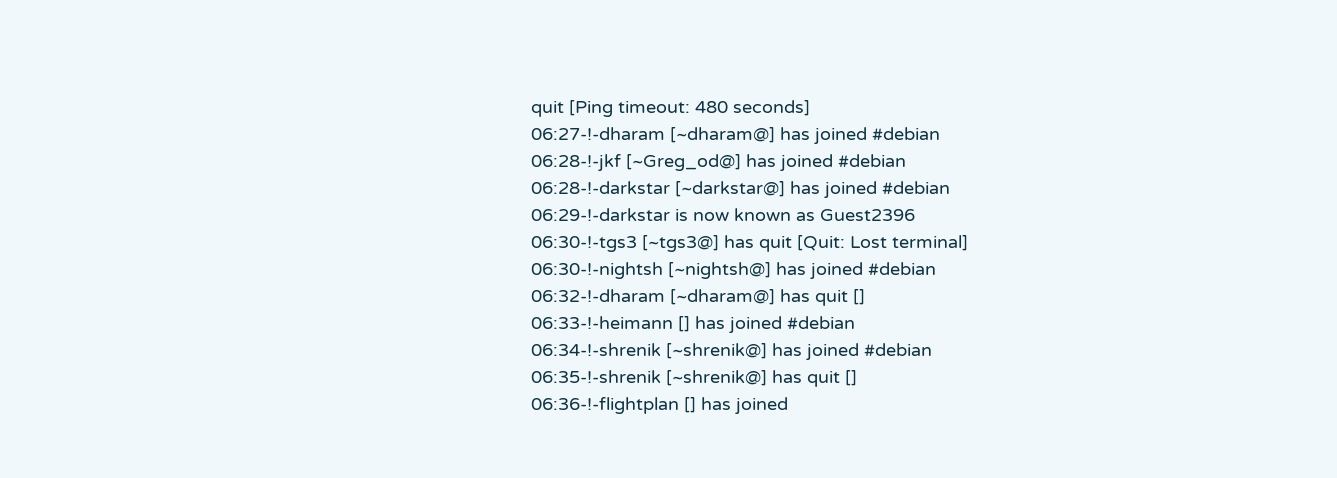quit [Ping timeout: 480 seconds]
06:27-!-dharam [~dharam@] has joined #debian
06:28-!-jkf [~Greg_od@] has joined #debian
06:28-!-darkstar [~darkstar@] has joined #debian
06:29-!-darkstar is now known as Guest2396
06:30-!-tgs3 [~tgs3@] has quit [Quit: Lost terminal]
06:30-!-nightsh [~nightsh@] has joined #debian
06:32-!-dharam [~dharam@] has quit []
06:33-!-heimann [] has joined #debian
06:34-!-shrenik [~shrenik@] has joined #debian
06:35-!-shrenik [~shrenik@] has quit []
06:36-!-flightplan [] has joined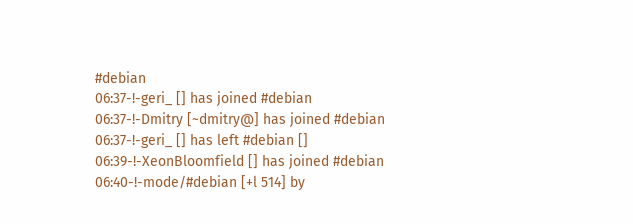#debian
06:37-!-geri_ [] has joined #debian
06:37-!-Dmitry [~dmitry@] has joined #debian
06:37-!-geri_ [] has left #debian []
06:39-!-XeonBloomfield [] has joined #debian
06:40-!-mode/#debian [+l 514] by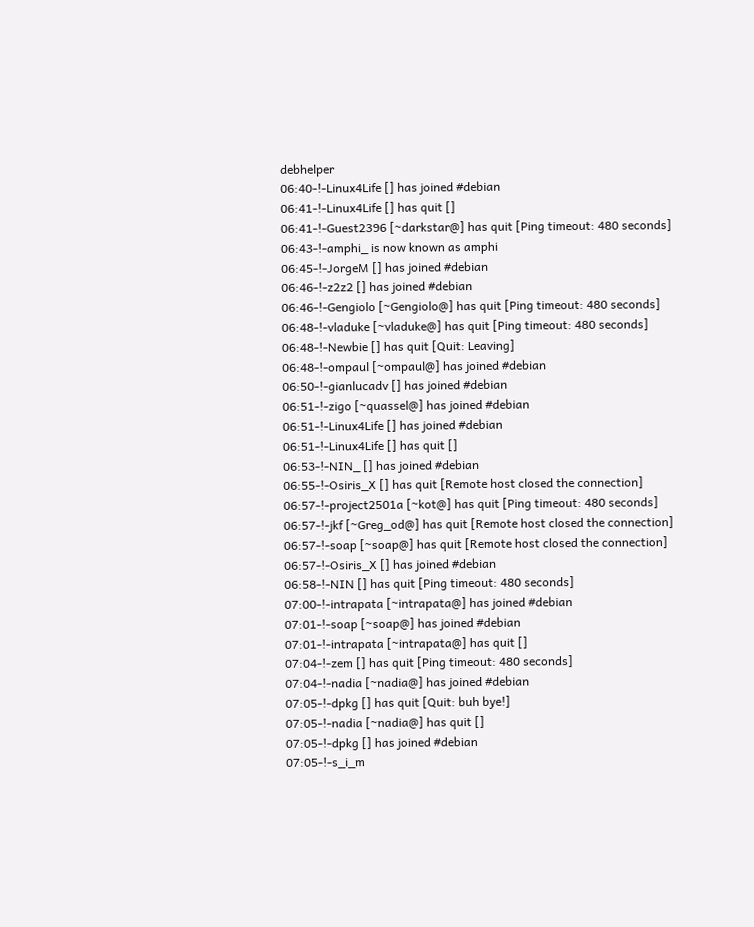debhelper
06:40-!-Linux4Life [] has joined #debian
06:41-!-Linux4Life [] has quit []
06:41-!-Guest2396 [~darkstar@] has quit [Ping timeout: 480 seconds]
06:43-!-amphi_ is now known as amphi
06:45-!-JorgeM [] has joined #debian
06:46-!-z2z2 [] has joined #debian
06:46-!-Gengiolo [~Gengiolo@] has quit [Ping timeout: 480 seconds]
06:48-!-vladuke [~vladuke@] has quit [Ping timeout: 480 seconds]
06:48-!-Newbie [] has quit [Quit: Leaving]
06:48-!-ompaul [~ompaul@] has joined #debian
06:50-!-gianlucadv [] has joined #debian
06:51-!-zigo [~quassel@] has joined #debian
06:51-!-Linux4Life [] has joined #debian
06:51-!-Linux4Life [] has quit []
06:53-!-NIN_ [] has joined #debian
06:55-!-Osiris_X [] has quit [Remote host closed the connection]
06:57-!-project2501a [~kot@] has quit [Ping timeout: 480 seconds]
06:57-!-jkf [~Greg_od@] has quit [Remote host closed the connection]
06:57-!-soap [~soap@] has quit [Remote host closed the connection]
06:57-!-Osiris_X [] has joined #debian
06:58-!-NIN [] has quit [Ping timeout: 480 seconds]
07:00-!-intrapata [~intrapata@] has joined #debian
07:01-!-soap [~soap@] has joined #debian
07:01-!-intrapata [~intrapata@] has quit []
07:04-!-zem [] has quit [Ping timeout: 480 seconds]
07:04-!-nadia [~nadia@] has joined #debian
07:05-!-dpkg [] has quit [Quit: buh bye!]
07:05-!-nadia [~nadia@] has quit []
07:05-!-dpkg [] has joined #debian
07:05-!-s_i_m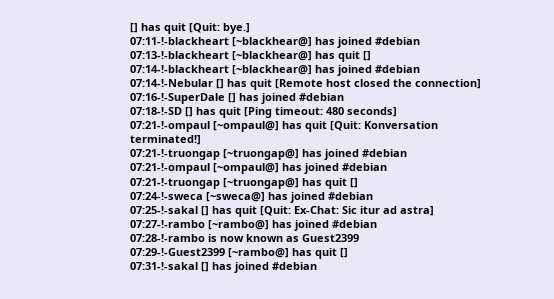[] has quit [Quit: bye.]
07:11-!-blackheart [~blackhear@] has joined #debian
07:13-!-blackheart [~blackhear@] has quit []
07:14-!-blackheart [~blackhear@] has joined #debian
07:14-!-Nebular [] has quit [Remote host closed the connection]
07:16-!-SuperDale [] has joined #debian
07:18-!-SD [] has quit [Ping timeout: 480 seconds]
07:21-!-ompaul [~ompaul@] has quit [Quit: Konversation terminated!]
07:21-!-truongap [~truongap@] has joined #debian
07:21-!-ompaul [~ompaul@] has joined #debian
07:21-!-truongap [~truongap@] has quit []
07:24-!-sweca [~sweca@] has joined #debian
07:25-!-sakal [] has quit [Quit: Ex-Chat: Sic itur ad astra]
07:27-!-rambo [~rambo@] has joined #debian
07:28-!-rambo is now known as Guest2399
07:29-!-Guest2399 [~rambo@] has quit []
07:31-!-sakal [] has joined #debian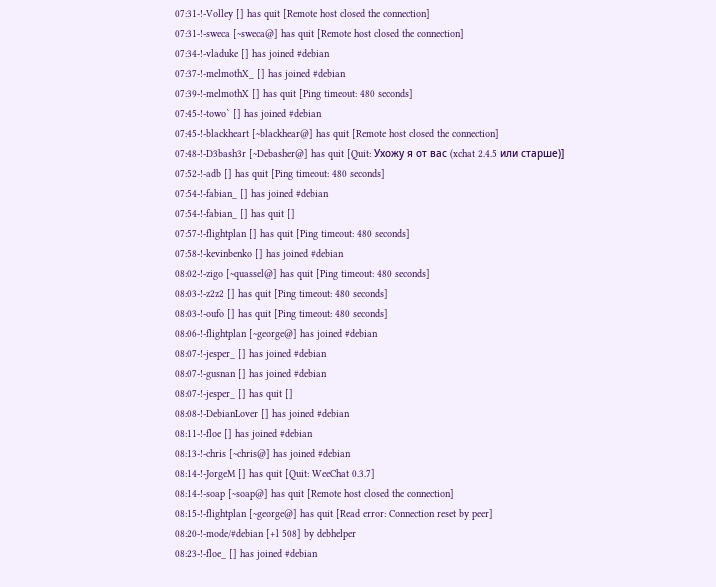07:31-!-Volley [] has quit [Remote host closed the connection]
07:31-!-sweca [~sweca@] has quit [Remote host closed the connection]
07:34-!-vladuke [] has joined #debian
07:37-!-melmothX_ [] has joined #debian
07:39-!-melmothX [] has quit [Ping timeout: 480 seconds]
07:45-!-towo` [] has joined #debian
07:45-!-blackheart [~blackhear@] has quit [Remote host closed the connection]
07:48-!-D3bash3r [~Debasher@] has quit [Quit: Ухожу я от вас (xchat 2.4.5 или старше)]
07:52-!-adb [] has quit [Ping timeout: 480 seconds]
07:54-!-fabian_ [] has joined #debian
07:54-!-fabian_ [] has quit []
07:57-!-flightplan [] has quit [Ping timeout: 480 seconds]
07:58-!-kevinbenko [] has joined #debian
08:02-!-zigo [~quassel@] has quit [Ping timeout: 480 seconds]
08:03-!-z2z2 [] has quit [Ping timeout: 480 seconds]
08:03-!-oufo [] has quit [Ping timeout: 480 seconds]
08:06-!-flightplan [~george@] has joined #debian
08:07-!-jesper_ [] has joined #debian
08:07-!-gusnan [] has joined #debian
08:07-!-jesper_ [] has quit []
08:08-!-DebianLover [] has joined #debian
08:11-!-floe [] has joined #debian
08:13-!-chris [~chris@] has joined #debian
08:14-!-JorgeM [] has quit [Quit: WeeChat 0.3.7]
08:14-!-soap [~soap@] has quit [Remote host closed the connection]
08:15-!-flightplan [~george@] has quit [Read error: Connection reset by peer]
08:20-!-mode/#debian [+l 508] by debhelper
08:23-!-floe_ [] has joined #debian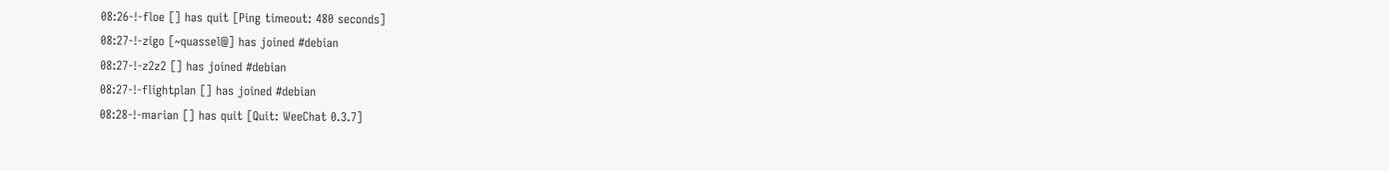08:26-!-floe [] has quit [Ping timeout: 480 seconds]
08:27-!-zigo [~quassel@] has joined #debian
08:27-!-z2z2 [] has joined #debian
08:27-!-flightplan [] has joined #debian
08:28-!-marian [] has quit [Quit: WeeChat 0.3.7]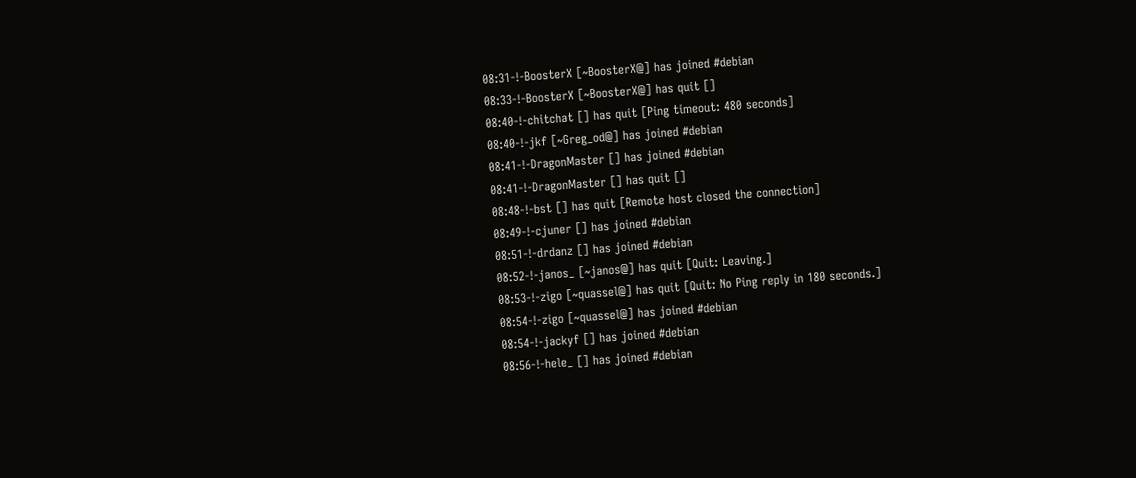08:31-!-BoosterX [~BoosterX@] has joined #debian
08:33-!-BoosterX [~BoosterX@] has quit []
08:40-!-chitchat [] has quit [Ping timeout: 480 seconds]
08:40-!-jkf [~Greg_od@] has joined #debian
08:41-!-DragonMaster [] has joined #debian
08:41-!-DragonMaster [] has quit []
08:48-!-bst [] has quit [Remote host closed the connection]
08:49-!-cjuner [] has joined #debian
08:51-!-drdanz [] has joined #debian
08:52-!-janos_ [~janos@] has quit [Quit: Leaving.]
08:53-!-zigo [~quassel@] has quit [Quit: No Ping reply in 180 seconds.]
08:54-!-zigo [~quassel@] has joined #debian
08:54-!-jackyf [] has joined #debian
08:56-!-hele_ [] has joined #debian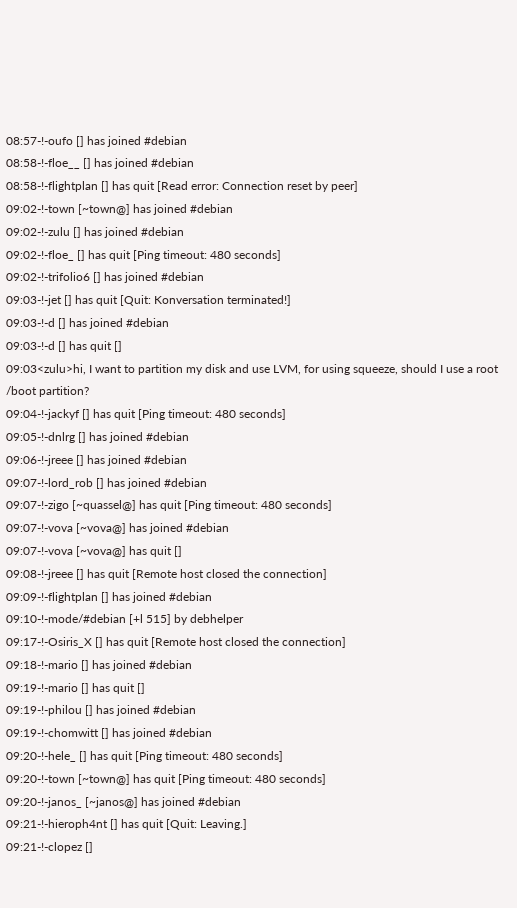08:57-!-oufo [] has joined #debian
08:58-!-floe__ [] has joined #debian
08:58-!-flightplan [] has quit [Read error: Connection reset by peer]
09:02-!-town [~town@] has joined #debian
09:02-!-zulu [] has joined #debian
09:02-!-floe_ [] has quit [Ping timeout: 480 seconds]
09:02-!-trifolio6 [] has joined #debian
09:03-!-jet [] has quit [Quit: Konversation terminated!]
09:03-!-d [] has joined #debian
09:03-!-d [] has quit []
09:03<zulu>hi, I want to partition my disk and use LVM, for using squeeze, should I use a root /boot partition?
09:04-!-jackyf [] has quit [Ping timeout: 480 seconds]
09:05-!-dnlrg [] has joined #debian
09:06-!-jreee [] has joined #debian
09:07-!-lord_rob [] has joined #debian
09:07-!-zigo [~quassel@] has quit [Ping timeout: 480 seconds]
09:07-!-vova [~vova@] has joined #debian
09:07-!-vova [~vova@] has quit []
09:08-!-jreee [] has quit [Remote host closed the connection]
09:09-!-flightplan [] has joined #debian
09:10-!-mode/#debian [+l 515] by debhelper
09:17-!-Osiris_X [] has quit [Remote host closed the connection]
09:18-!-mario [] has joined #debian
09:19-!-mario [] has quit []
09:19-!-philou [] has joined #debian
09:19-!-chomwitt [] has joined #debian
09:20-!-hele_ [] has quit [Ping timeout: 480 seconds]
09:20-!-town [~town@] has quit [Ping timeout: 480 seconds]
09:20-!-janos_ [~janos@] has joined #debian
09:21-!-hieroph4nt [] has quit [Quit: Leaving.]
09:21-!-clopez []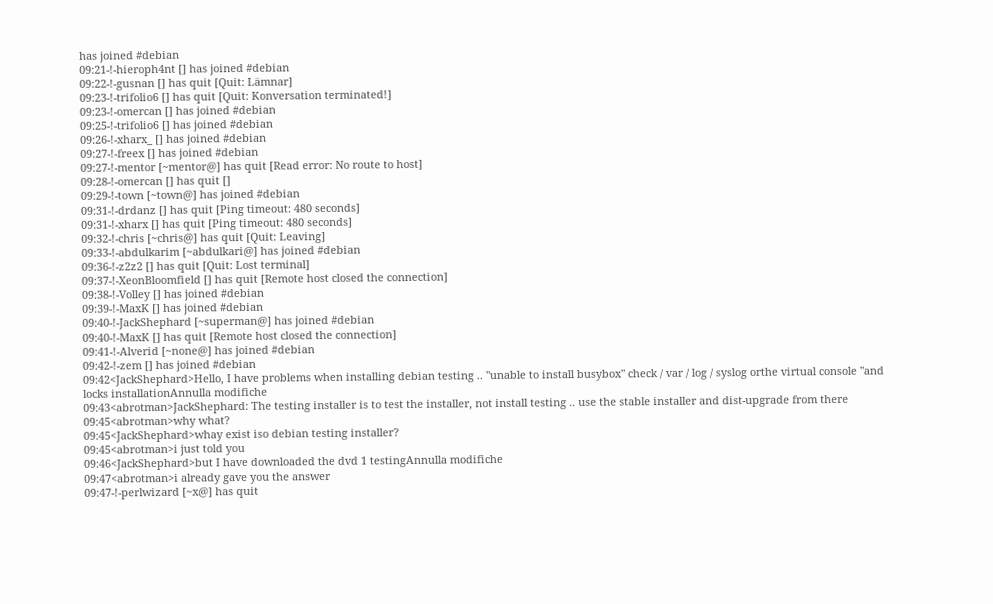has joined #debian
09:21-!-hieroph4nt [] has joined #debian
09:22-!-gusnan [] has quit [Quit: Lämnar]
09:23-!-trifolio6 [] has quit [Quit: Konversation terminated!]
09:23-!-omercan [] has joined #debian
09:25-!-trifolio6 [] has joined #debian
09:26-!-xharx_ [] has joined #debian
09:27-!-freex [] has joined #debian
09:27-!-mentor [~mentor@] has quit [Read error: No route to host]
09:28-!-omercan [] has quit []
09:29-!-town [~town@] has joined #debian
09:31-!-drdanz [] has quit [Ping timeout: 480 seconds]
09:31-!-xharx [] has quit [Ping timeout: 480 seconds]
09:32-!-chris [~chris@] has quit [Quit: Leaving]
09:33-!-abdulkarim [~abdulkari@] has joined #debian
09:36-!-z2z2 [] has quit [Quit: Lost terminal]
09:37-!-XeonBloomfield [] has quit [Remote host closed the connection]
09:38-!-Volley [] has joined #debian
09:39-!-MaxK [] has joined #debian
09:40-!-JackShephard [~superman@] has joined #debian
09:40-!-MaxK [] has quit [Remote host closed the connection]
09:41-!-Alverid [~none@] has joined #debian
09:42-!-zem [] has joined #debian
09:42<JackShephard>Hello, I have problems when installing debian testing .. "unable to install busybox" check / var / log / syslog orthe virtual console "and locks installationAnnulla modifiche
09:43<abrotman>JackShephard: The testing installer is to test the installer, not install testing .. use the stable installer and dist-upgrade from there
09:45<abrotman>why what?
09:45<JackShephard>whay exist iso debian testing installer?
09:45<abrotman>i just told you
09:46<JackShephard>but I have downloaded the dvd 1 testingAnnulla modifiche
09:47<abrotman>i already gave you the answer
09:47-!-perlwizard [~x@] has quit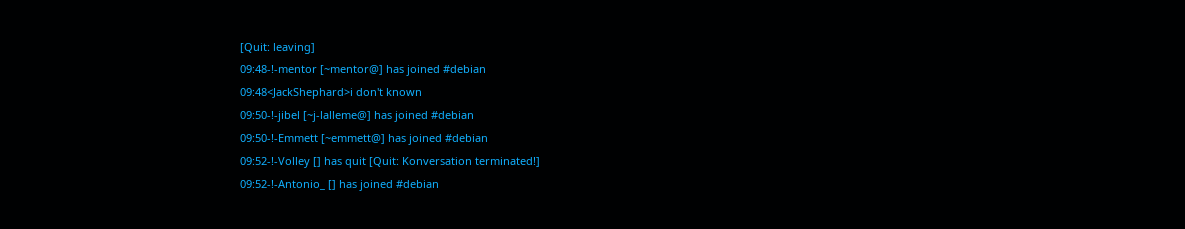[Quit: leaving]
09:48-!-mentor [~mentor@] has joined #debian
09:48<JackShephard>i don't known
09:50-!-jibel [~j-lalleme@] has joined #debian
09:50-!-Emmett [~emmett@] has joined #debian
09:52-!-Volley [] has quit [Quit: Konversation terminated!]
09:52-!-Antonio_ [] has joined #debian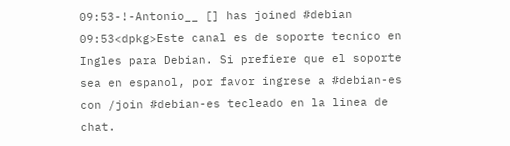09:53-!-Antonio__ [] has joined #debian
09:53<dpkg>Este canal es de soporte tecnico en Ingles para Debian. Si prefiere que el soporte sea en espanol, por favor ingrese a #debian-es con /join #debian-es tecleado en la linea de chat.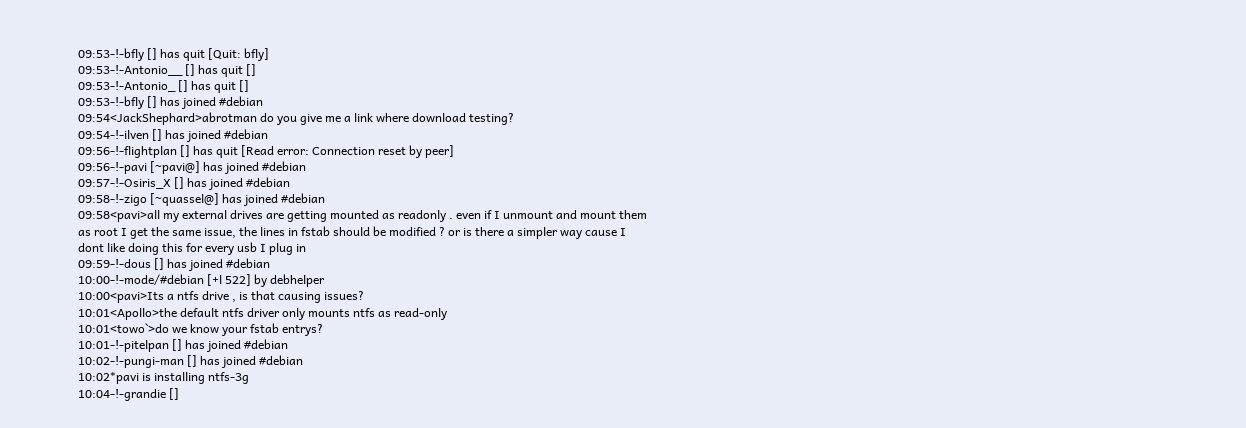09:53-!-bfly [] has quit [Quit: bfly]
09:53-!-Antonio__ [] has quit []
09:53-!-Antonio_ [] has quit []
09:53-!-bfly [] has joined #debian
09:54<JackShephard>abrotman do you give me a link where download testing?
09:54-!-ilven [] has joined #debian
09:56-!-flightplan [] has quit [Read error: Connection reset by peer]
09:56-!-pavi [~pavi@] has joined #debian
09:57-!-Osiris_X [] has joined #debian
09:58-!-zigo [~quassel@] has joined #debian
09:58<pavi>all my external drives are getting mounted as readonly . even if I unmount and mount them as root I get the same issue, the lines in fstab should be modified ? or is there a simpler way cause I dont like doing this for every usb I plug in
09:59-!-dous [] has joined #debian
10:00-!-mode/#debian [+l 522] by debhelper
10:00<pavi>Its a ntfs drive , is that causing issues?
10:01<Apollo>the default ntfs driver only mounts ntfs as read-only
10:01<towo`>do we know your fstab entrys?
10:01-!-pitelpan [] has joined #debian
10:02-!-pungi-man [] has joined #debian
10:02*pavi is installing ntfs-3g
10:04-!-grandie []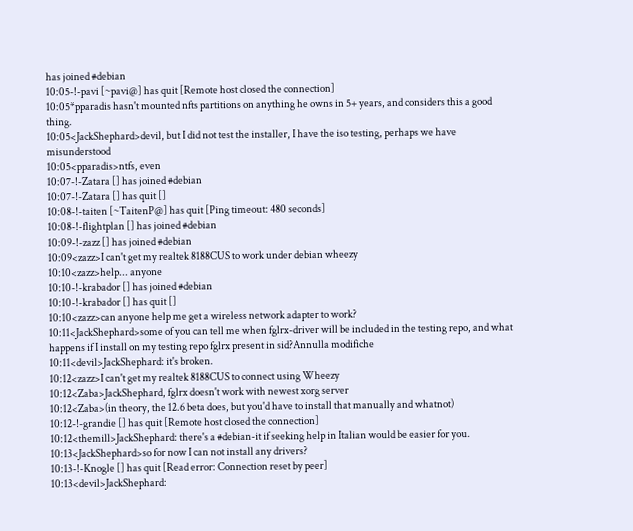has joined #debian
10:05-!-pavi [~pavi@] has quit [Remote host closed the connection]
10:05*pparadis hasn't mounted nfts partitions on anything he owns in 5+ years, and considers this a good thing.
10:05<JackShephard>devil, but I did not test the installer, I have the iso testing, perhaps we have misunderstood
10:05<pparadis>ntfs, even
10:07-!-Zatara [] has joined #debian
10:07-!-Zatara [] has quit []
10:08-!-taiten [~TaitenP@] has quit [Ping timeout: 480 seconds]
10:08-!-flightplan [] has joined #debian
10:09-!-zazz [] has joined #debian
10:09<zazz>I can't get my realtek 8188CUS to work under debian wheezy
10:10<zazz>help... anyone
10:10-!-krabador [] has joined #debian
10:10-!-krabador [] has quit []
10:10<zazz>can anyone help me get a wireless network adapter to work?
10:11<JackShephard>some of you can tell me when fglrx-driver will be included in the testing repo, and what happens if I install on my testing repo fglrx present in sid?Annulla modifiche
10:11<devil>JackShephard: it's broken.
10:12<zazz>I can't get my realtek 8188CUS to connect using Wheezy
10:12<Zaba>JackShephard, fglrx doesn't work with newest xorg server
10:12<Zaba>(in theory, the 12.6 beta does, but you'd have to install that manually and whatnot)
10:12-!-grandie [] has quit [Remote host closed the connection]
10:12<themill>JackShephard: there's a #debian-it if seeking help in Italian would be easier for you.
10:13<JackShephard>so for now I can not install any drivers?
10:13-!-Knogle [] has quit [Read error: Connection reset by peer]
10:13<devil>JackShephard: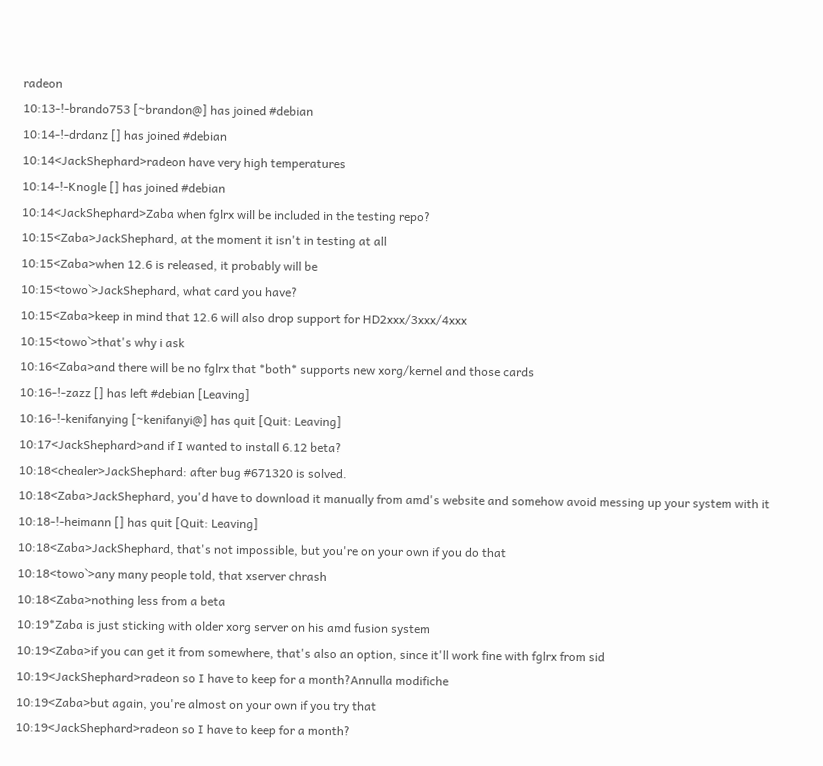radeon
10:13-!-brando753 [~brandon@] has joined #debian
10:14-!-drdanz [] has joined #debian
10:14<JackShephard>radeon have very high temperatures
10:14-!-Knogle [] has joined #debian
10:14<JackShephard>Zaba when fglrx will be included in the testing repo?
10:15<Zaba>JackShephard, at the moment it isn't in testing at all
10:15<Zaba>when 12.6 is released, it probably will be
10:15<towo`>JackShephard, what card you have?
10:15<Zaba>keep in mind that 12.6 will also drop support for HD2xxx/3xxx/4xxx
10:15<towo`>that's why i ask
10:16<Zaba>and there will be no fglrx that *both* supports new xorg/kernel and those cards
10:16-!-zazz [] has left #debian [Leaving]
10:16-!-kenifanying [~kenifanyi@] has quit [Quit: Leaving]
10:17<JackShephard>and if I wanted to install 6.12 beta?
10:18<chealer>JackShephard: after bug #671320 is solved.
10:18<Zaba>JackShephard, you'd have to download it manually from amd's website and somehow avoid messing up your system with it
10:18-!-heimann [] has quit [Quit: Leaving]
10:18<Zaba>JackShephard, that's not impossible, but you're on your own if you do that
10:18<towo`>any many people told, that xserver chrash
10:18<Zaba>nothing less from a beta
10:19*Zaba is just sticking with older xorg server on his amd fusion system
10:19<Zaba>if you can get it from somewhere, that's also an option, since it'll work fine with fglrx from sid
10:19<JackShephard>radeon so I have to keep for a month?Annulla modifiche
10:19<Zaba>but again, you're almost on your own if you try that
10:19<JackShephard>radeon so I have to keep for a month?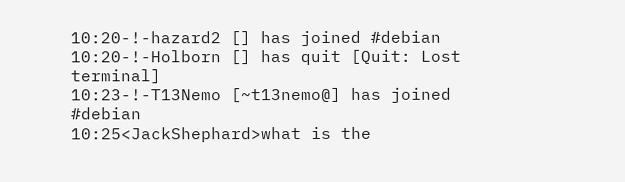10:20-!-hazard2 [] has joined #debian
10:20-!-Holborn [] has quit [Quit: Lost terminal]
10:23-!-T13Nemo [~t13nemo@] has joined #debian
10:25<JackShephard>what is the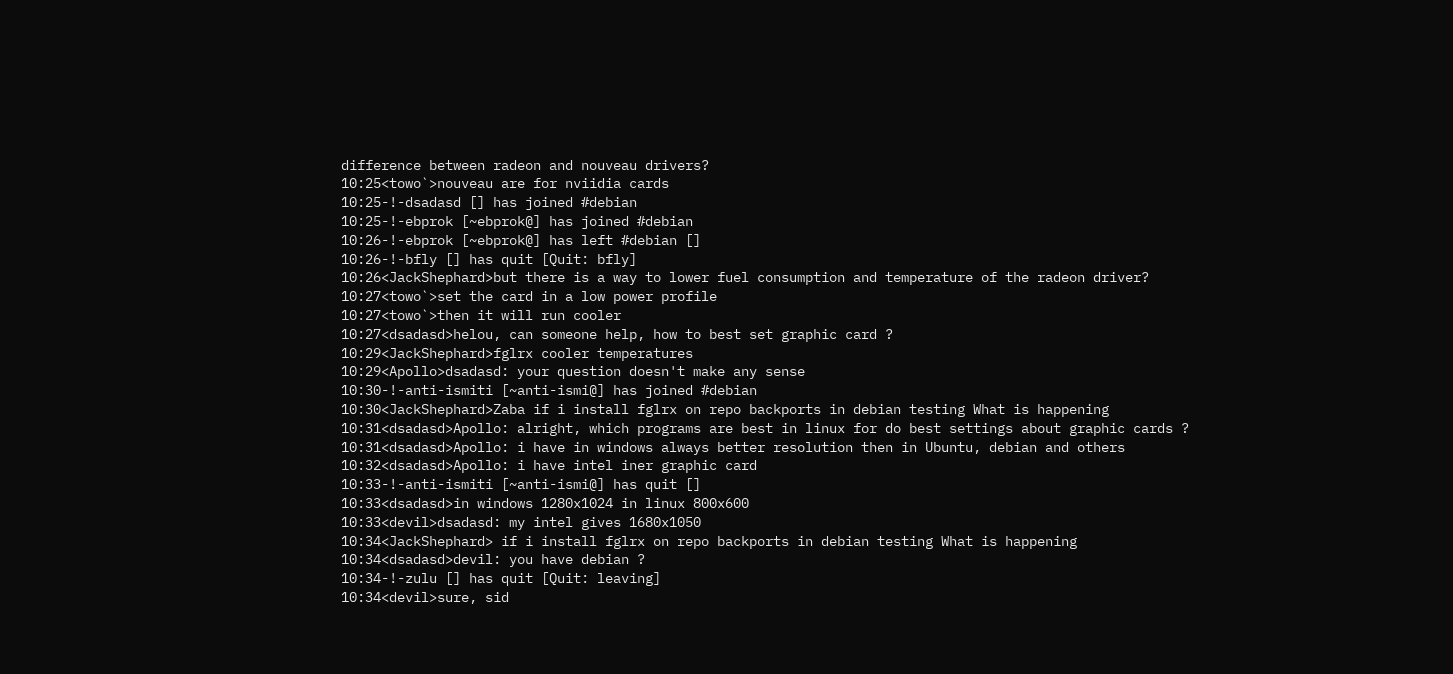difference between radeon and nouveau drivers?
10:25<towo`>nouveau are for nviidia cards
10:25-!-dsadasd [] has joined #debian
10:25-!-ebprok [~ebprok@] has joined #debian
10:26-!-ebprok [~ebprok@] has left #debian []
10:26-!-bfly [] has quit [Quit: bfly]
10:26<JackShephard>but there is a way to lower fuel consumption and temperature of the radeon driver?
10:27<towo`>set the card in a low power profile
10:27<towo`>then it will run cooler
10:27<dsadasd>helou, can someone help, how to best set graphic card ?
10:29<JackShephard>fglrx cooler temperatures
10:29<Apollo>dsadasd: your question doesn't make any sense
10:30-!-anti-ismiti [~anti-ismi@] has joined #debian
10:30<JackShephard>Zaba if i install fglrx on repo backports in debian testing What is happening
10:31<dsadasd>Apollo: alright, which programs are best in linux for do best settings about graphic cards ?
10:31<dsadasd>Apollo: i have in windows always better resolution then in Ubuntu, debian and others
10:32<dsadasd>Apollo: i have intel iner graphic card
10:33-!-anti-ismiti [~anti-ismi@] has quit []
10:33<dsadasd>in windows 1280x1024 in linux 800x600
10:33<devil>dsadasd: my intel gives 1680x1050
10:34<JackShephard> if i install fglrx on repo backports in debian testing What is happening
10:34<dsadasd>devil: you have debian ?
10:34-!-zulu [] has quit [Quit: leaving]
10:34<devil>sure, sid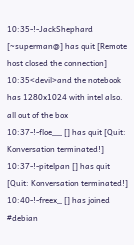10:35-!-JackShephard [~superman@] has quit [Remote host closed the connection]
10:35<devil>and the notebook has 1280x1024 with intel also. all out of the box
10:37-!-floe__ [] has quit [Quit: Konversation terminated!]
10:37-!-pitelpan [] has quit [Quit: Konversation terminated!]
10:40-!-freex_ [] has joined #debian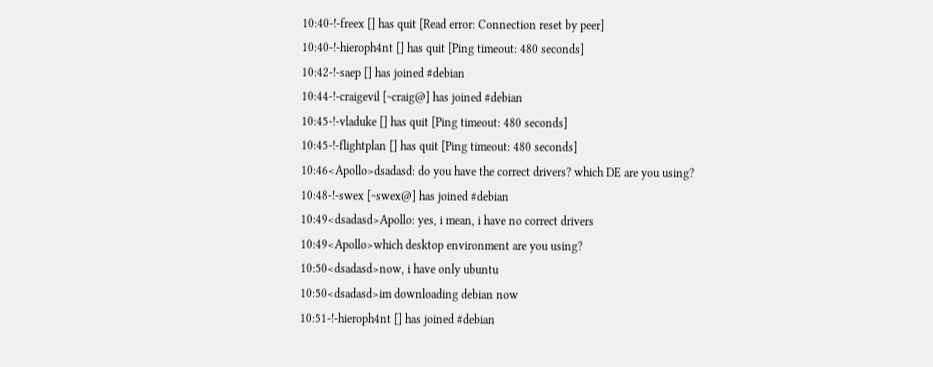10:40-!-freex [] has quit [Read error: Connection reset by peer]
10:40-!-hieroph4nt [] has quit [Ping timeout: 480 seconds]
10:42-!-saep [] has joined #debian
10:44-!-craigevil [~craig@] has joined #debian
10:45-!-vladuke [] has quit [Ping timeout: 480 seconds]
10:45-!-flightplan [] has quit [Ping timeout: 480 seconds]
10:46<Apollo>dsadasd: do you have the correct drivers? which DE are you using?
10:48-!-swex [~swex@] has joined #debian
10:49<dsadasd>Apollo: yes, i mean, i have no correct drivers
10:49<Apollo>which desktop environment are you using?
10:50<dsadasd>now, i have only ubuntu
10:50<dsadasd>im downloading debian now
10:51-!-hieroph4nt [] has joined #debian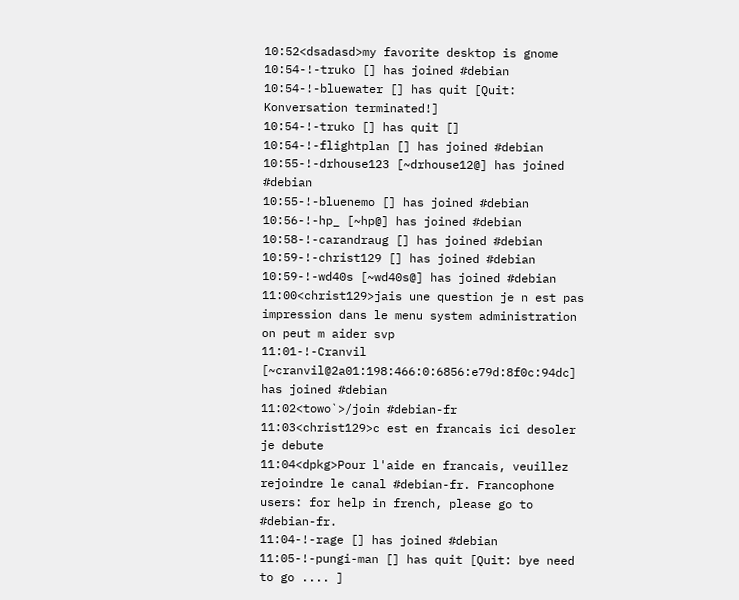10:52<dsadasd>my favorite desktop is gnome
10:54-!-truko [] has joined #debian
10:54-!-bluewater [] has quit [Quit: Konversation terminated!]
10:54-!-truko [] has quit []
10:54-!-flightplan [] has joined #debian
10:55-!-drhouse123 [~drhouse12@] has joined #debian
10:55-!-bluenemo [] has joined #debian
10:56-!-hp_ [~hp@] has joined #debian
10:58-!-carandraug [] has joined #debian
10:59-!-christ129 [] has joined #debian
10:59-!-wd40s [~wd40s@] has joined #debian
11:00<christ129>jais une question je n est pas impression dans le menu system administration on peut m aider svp
11:01-!-Cranvil [~cranvil@2a01:198:466:0:6856:e79d:8f0c:94dc] has joined #debian
11:02<towo`>/join #debian-fr
11:03<christ129>c est en francais ici desoler je debute
11:04<dpkg>Pour l'aide en francais, veuillez rejoindre le canal #debian-fr. Francophone users: for help in french, please go to #debian-fr.
11:04-!-rage [] has joined #debian
11:05-!-pungi-man [] has quit [Quit: bye need to go .... ]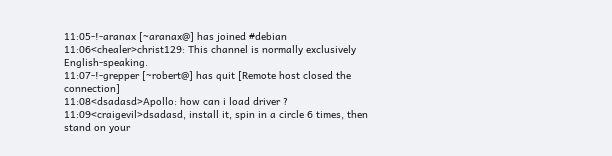11:05-!-aranax [~aranax@] has joined #debian
11:06<chealer>christ129: This channel is normally exclusively English-speaking.
11:07-!-grepper [~robert@] has quit [Remote host closed the connection]
11:08<dsadasd>Apollo: how can i load driver ?
11:09<craigevil>dsadasd, install it, spin in a circle 6 times, then stand on your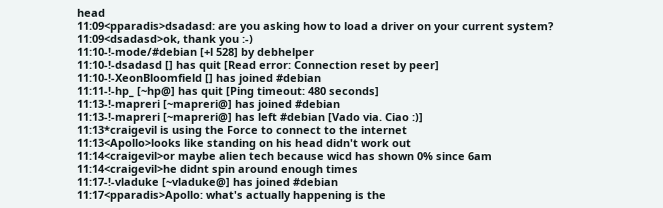head
11:09<pparadis>dsadasd: are you asking how to load a driver on your current system?
11:09<dsadasd>ok, thank you :-)
11:10-!-mode/#debian [+l 528] by debhelper
11:10-!-dsadasd [] has quit [Read error: Connection reset by peer]
11:10-!-XeonBloomfield [] has joined #debian
11:11-!-hp_ [~hp@] has quit [Ping timeout: 480 seconds]
11:13-!-mapreri [~mapreri@] has joined #debian
11:13-!-mapreri [~mapreri@] has left #debian [Vado via. Ciao :)]
11:13*craigevil is using the Force to connect to the internet
11:13<Apollo>looks like standing on his head didn't work out
11:14<craigevil>or maybe alien tech because wicd has shown 0% since 6am
11:14<craigevil>he didnt spin around enough times
11:17-!-vladuke [~vladuke@] has joined #debian
11:17<pparadis>Apollo: what's actually happening is the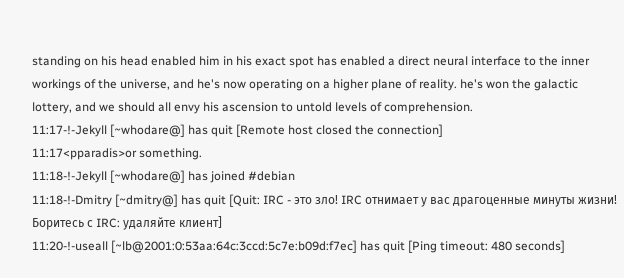standing on his head enabled him in his exact spot has enabled a direct neural interface to the inner workings of the universe, and he's now operating on a higher plane of reality. he's won the galactic lottery, and we should all envy his ascension to untold levels of comprehension.
11:17-!-Jekyll [~whodare@] has quit [Remote host closed the connection]
11:17<pparadis>or something.
11:18-!-Jekyll [~whodare@] has joined #debian
11:18-!-Dmitry [~dmitry@] has quit [Quit: IRC - это зло! IRC отнимает у вас драгоценные минуты жизни! Боритесь с IRC: удаляйте клиент]
11:20-!-useall [~lb@2001:0:53aa:64c:3ccd:5c7e:b09d:f7ec] has quit [Ping timeout: 480 seconds]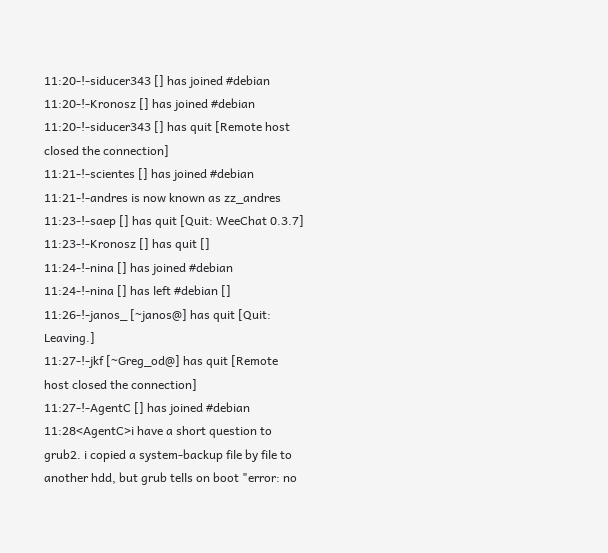11:20-!-siducer343 [] has joined #debian
11:20-!-Kronosz [] has joined #debian
11:20-!-siducer343 [] has quit [Remote host closed the connection]
11:21-!-scientes [] has joined #debian
11:21-!-andres is now known as zz_andres
11:23-!-saep [] has quit [Quit: WeeChat 0.3.7]
11:23-!-Kronosz [] has quit []
11:24-!-nina [] has joined #debian
11:24-!-nina [] has left #debian []
11:26-!-janos_ [~janos@] has quit [Quit: Leaving.]
11:27-!-jkf [~Greg_od@] has quit [Remote host closed the connection]
11:27-!-AgentC [] has joined #debian
11:28<AgentC>i have a short question to grub2. i copied a system-backup file by file to another hdd, but grub tells on boot "error: no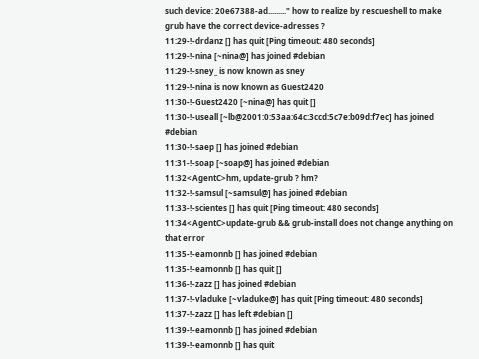such device: 20e67388-ad........." how to realize by rescueshell to make grub have the correct device-adresses ?
11:29-!-drdanz [] has quit [Ping timeout: 480 seconds]
11:29-!-nina [~nina@] has joined #debian
11:29-!-sney_ is now known as sney
11:29-!-nina is now known as Guest2420
11:30-!-Guest2420 [~nina@] has quit []
11:30-!-useall [~lb@2001:0:53aa:64c:3ccd:5c7e:b09d:f7ec] has joined #debian
11:30-!-saep [] has joined #debian
11:31-!-soap [~soap@] has joined #debian
11:32<AgentC>hm, update-grub ? hm?
11:32-!-samsul [~samsul@] has joined #debian
11:33-!-scientes [] has quit [Ping timeout: 480 seconds]
11:34<AgentC>update-grub && grub-install does not change anything on that error
11:35-!-eamonnb [] has joined #debian
11:35-!-eamonnb [] has quit []
11:36-!-zazz [] has joined #debian
11:37-!-vladuke [~vladuke@] has quit [Ping timeout: 480 seconds]
11:37-!-zazz [] has left #debian []
11:39-!-eamonnb [] has joined #debian
11:39-!-eamonnb [] has quit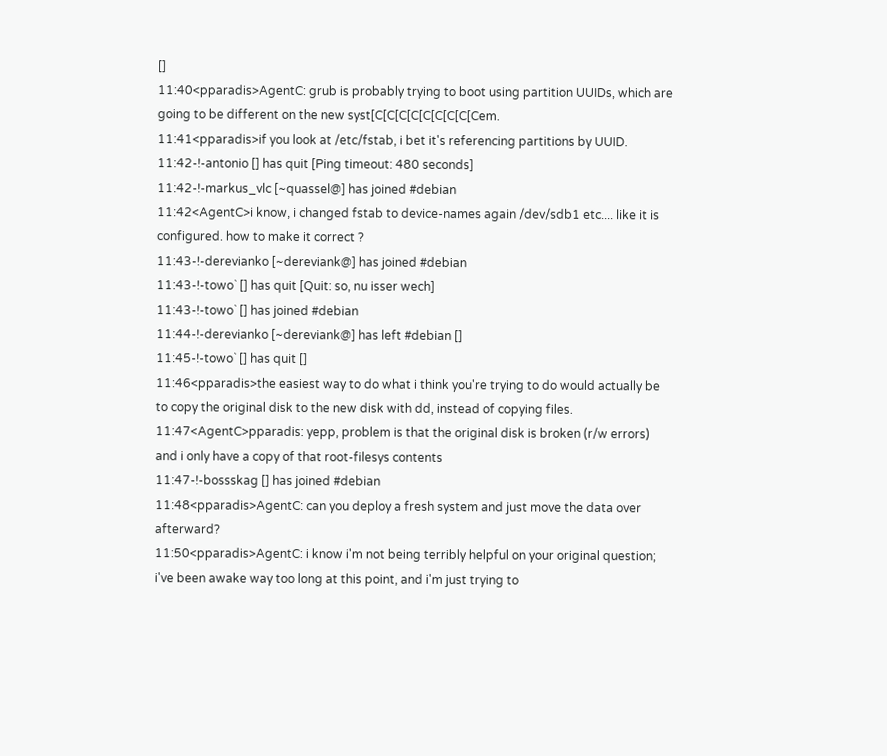[]
11:40<pparadis>AgentC: grub is probably trying to boot using partition UUIDs, which are going to be different on the new syst[C[C[C[C[C[C[C[C[Cem.
11:41<pparadis>if you look at /etc/fstab, i bet it's referencing partitions by UUID.
11:42-!-antonio [] has quit [Ping timeout: 480 seconds]
11:42-!-markus_vlc [~quassel@] has joined #debian
11:42<AgentC>i know, i changed fstab to device-names again /dev/sdb1 etc.... like it is configured. how to make it correct ?
11:43-!-derevianko [~dereviank@] has joined #debian
11:43-!-towo` [] has quit [Quit: so, nu isser wech]
11:43-!-towo` [] has joined #debian
11:44-!-derevianko [~dereviank@] has left #debian []
11:45-!-towo` [] has quit []
11:46<pparadis>the easiest way to do what i think you're trying to do would actually be to copy the original disk to the new disk with dd, instead of copying files.
11:47<AgentC>pparadis: yepp, problem is that the original disk is broken (r/w errors) and i only have a copy of that root-filesys contents
11:47-!-bossskag [] has joined #debian
11:48<pparadis>AgentC: can you deploy a fresh system and just move the data over afterward?
11:50<pparadis>AgentC: i know i'm not being terribly helpful on your original question; i've been awake way too long at this point, and i'm just trying to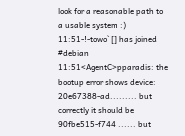look for a reasonable path to a usable system :)
11:51-!-towo` [] has joined #debian
11:51<AgentC>pparadis: the bootup error shows device: 20e67388-ad......... but correctly it should be 90fbe515-f744 ...... but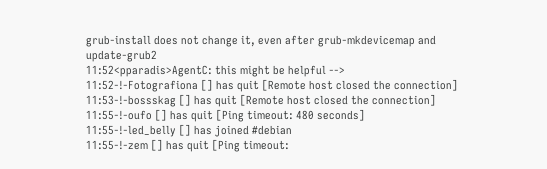grub-install does not change it, even after grub-mkdevicemap and update-grub2
11:52<pparadis>AgentC: this might be helpful -->
11:52-!-Fotografiona [] has quit [Remote host closed the connection]
11:53-!-bossskag [] has quit [Remote host closed the connection]
11:55-!-oufo [] has quit [Ping timeout: 480 seconds]
11:55-!-led_belly [] has joined #debian
11:55-!-zem [] has quit [Ping timeout: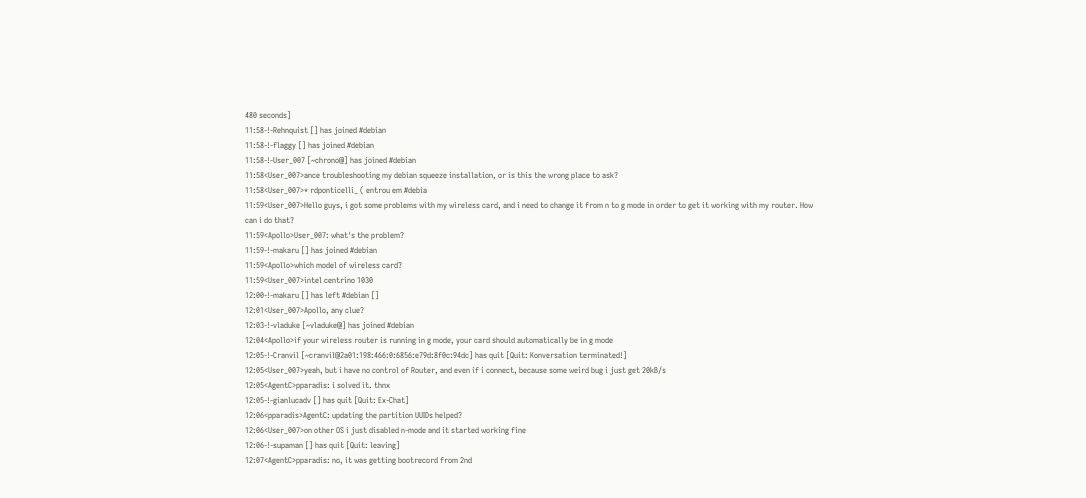480 seconds]
11:58-!-Rehnquist [] has joined #debian
11:58-!-flaggy [] has joined #debian
11:58-!-User_007 [~chrono@] has joined #debian
11:58<User_007>ance troubleshooting my debian squeeze installation, or is this the wrong place to ask?
11:58<User_007>* rdponticelli_ ( entrou em #debia
11:59<User_007>Hello guys, i got some problems with my wireless card, and i need to change it from n to g mode in order to get it working with my router. How can i do that?
11:59<Apollo>User_007: what's the problem?
11:59-!-makaru [] has joined #debian
11:59<Apollo>which model of wireless card?
11:59<User_007>intel centrino 1030
12:00-!-makaru [] has left #debian []
12:01<User_007>Apollo, any clue?
12:03-!-vladuke [~vladuke@] has joined #debian
12:04<Apollo>if your wireless router is running in g mode, your card should automatically be in g mode
12:05-!-Cranvil [~cranvil@2a01:198:466:0:6856:e79d:8f0c:94dc] has quit [Quit: Konversation terminated!]
12:05<User_007>yeah, but i have no control of Router, and even if i connect, because some weird bug i just get 20kB/s
12:05<AgentC>pparadis: i solved it. thnx
12:05-!-gianlucadv [] has quit [Quit: Ex-Chat]
12:06<pparadis>AgentC: updating the partition UUIDs helped?
12:06<User_007>on other OS i just disabled n-mode and it started working fine
12:06-!-supaman [] has quit [Quit: leaving]
12:07<AgentC>pparadis: no, it was getting bootrecord from 2nd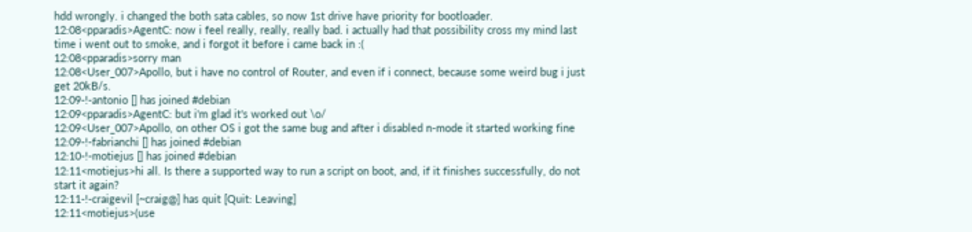hdd wrongly. i changed the both sata cables, so now 1st drive have priority for bootloader.
12:08<pparadis>AgentC: now i feel really, really, really bad. i actually had that possibility cross my mind last time i went out to smoke, and i forgot it before i came back in :(
12:08<pparadis>sorry man
12:08<User_007>Apollo, but i have no control of Router, and even if i connect, because some weird bug i just get 20kB/s.
12:09-!-antonio [] has joined #debian
12:09<pparadis>AgentC: but i'm glad it's worked out \o/
12:09<User_007>Apollo, on other OS i got the same bug and after i disabled n-mode it started working fine
12:09-!-fabrianchi [] has joined #debian
12:10-!-motiejus [] has joined #debian
12:11<motiejus>hi all. Is there a supported way to run a script on boot, and, if it finishes successfully, do not start it again?
12:11-!-craigevil [~craig@] has quit [Quit: Leaving]
12:11<motiejus>(use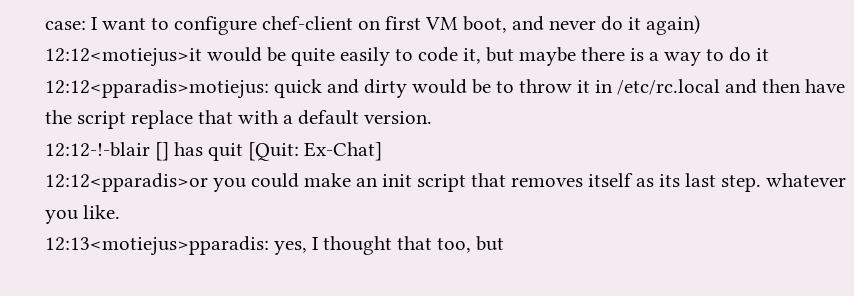case: I want to configure chef-client on first VM boot, and never do it again)
12:12<motiejus>it would be quite easily to code it, but maybe there is a way to do it
12:12<pparadis>motiejus: quick and dirty would be to throw it in /etc/rc.local and then have the script replace that with a default version.
12:12-!-blair [] has quit [Quit: Ex-Chat]
12:12<pparadis>or you could make an init script that removes itself as its last step. whatever you like.
12:13<motiejus>pparadis: yes, I thought that too, but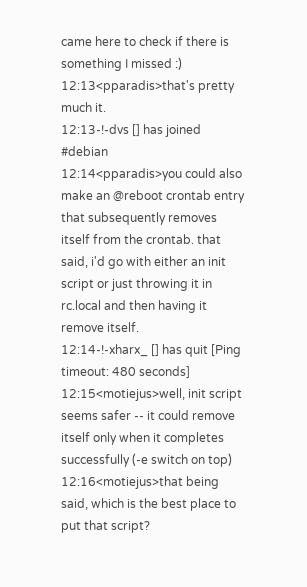came here to check if there is something I missed :)
12:13<pparadis>that's pretty much it.
12:13-!-dvs [] has joined #debian
12:14<pparadis>you could also make an @reboot crontab entry that subsequently removes itself from the crontab. that said, i'd go with either an init script or just throwing it in rc.local and then having it remove itself.
12:14-!-xharx_ [] has quit [Ping timeout: 480 seconds]
12:15<motiejus>well, init script seems safer -- it could remove itself only when it completes successfully (-e switch on top)
12:16<motiejus>that being said, which is the best place to put that script?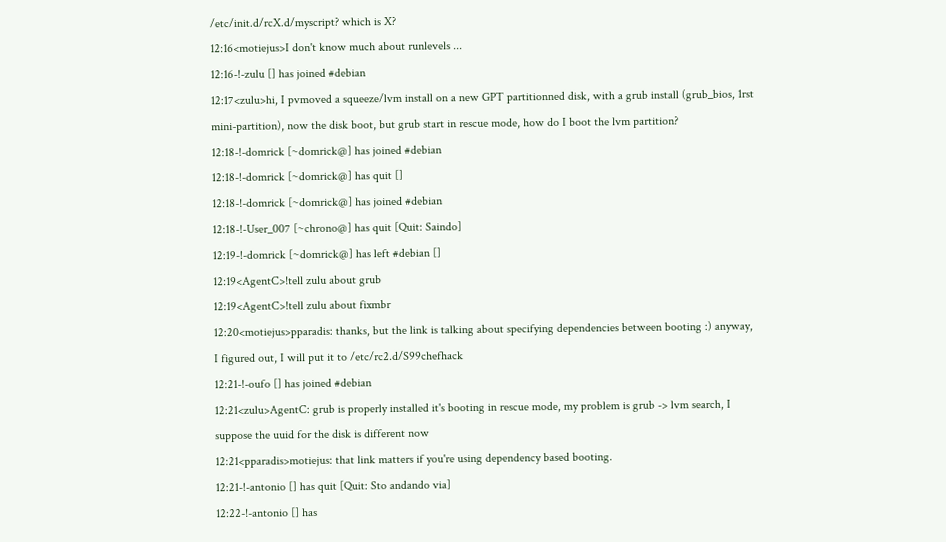/etc/init.d/rcX.d/myscript? which is X?
12:16<motiejus>I don't know much about runlevels ...
12:16-!-zulu [] has joined #debian
12:17<zulu>hi, I pvmoved a squeeze/lvm install on a new GPT partitionned disk, with a grub install (grub_bios, 1rst mini-partition), now the disk boot, but grub start in rescue mode, how do I boot the lvm partition?
12:18-!-domrick [~domrick@] has joined #debian
12:18-!-domrick [~domrick@] has quit []
12:18-!-domrick [~domrick@] has joined #debian
12:18-!-User_007 [~chrono@] has quit [Quit: Saindo]
12:19-!-domrick [~domrick@] has left #debian []
12:19<AgentC>!tell zulu about grub
12:19<AgentC>!tell zulu about fixmbr
12:20<motiejus>pparadis: thanks, but the link is talking about specifying dependencies between booting :) anyway, I figured out, I will put it to /etc/rc2.d/S99chefhack
12:21-!-oufo [] has joined #debian
12:21<zulu>AgentC: grub is properly installed it's booting in rescue mode, my problem is grub -> lvm search, I suppose the uuid for the disk is different now
12:21<pparadis>motiejus: that link matters if you're using dependency based booting.
12:21-!-antonio [] has quit [Quit: Sto andando via]
12:22-!-antonio [] has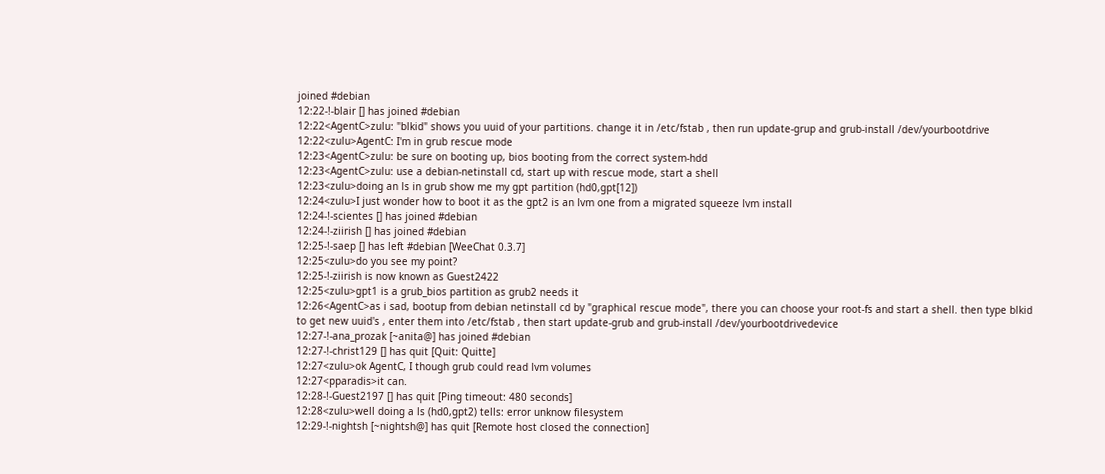joined #debian
12:22-!-blair [] has joined #debian
12:22<AgentC>zulu: "blkid" shows you uuid of your partitions. change it in /etc/fstab , then run update-grup and grub-install /dev/yourbootdrive
12:22<zulu>AgentC: I'm in grub rescue mode
12:23<AgentC>zulu: be sure on booting up, bios booting from the correct system-hdd
12:23<AgentC>zulu: use a debian-netinstall cd, start up with rescue mode, start a shell
12:23<zulu>doing an ls in grub show me my gpt partition (hd0,gpt[12])
12:24<zulu>I just wonder how to boot it as the gpt2 is an lvm one from a migrated squeeze lvm install
12:24-!-scientes [] has joined #debian
12:24-!-ziirish [] has joined #debian
12:25-!-saep [] has left #debian [WeeChat 0.3.7]
12:25<zulu>do you see my point?
12:25-!-ziirish is now known as Guest2422
12:25<zulu>gpt1 is a grub_bios partition as grub2 needs it
12:26<AgentC>as i sad, bootup from debian netinstall cd by "graphical rescue mode", there you can choose your root-fs and start a shell. then type blkid to get new uuid's , enter them into /etc/fstab , then start update-grub and grub-install /dev/yourbootdrivedevice
12:27-!-ana_prozak [~anita@] has joined #debian
12:27-!-christ129 [] has quit [Quit: Quitte]
12:27<zulu>ok AgentC, I though grub could read lvm volumes
12:27<pparadis>it can.
12:28-!-Guest2197 [] has quit [Ping timeout: 480 seconds]
12:28<zulu>well doing a ls (hd0,gpt2) tells: error unknow filesystem
12:29-!-nightsh [~nightsh@] has quit [Remote host closed the connection]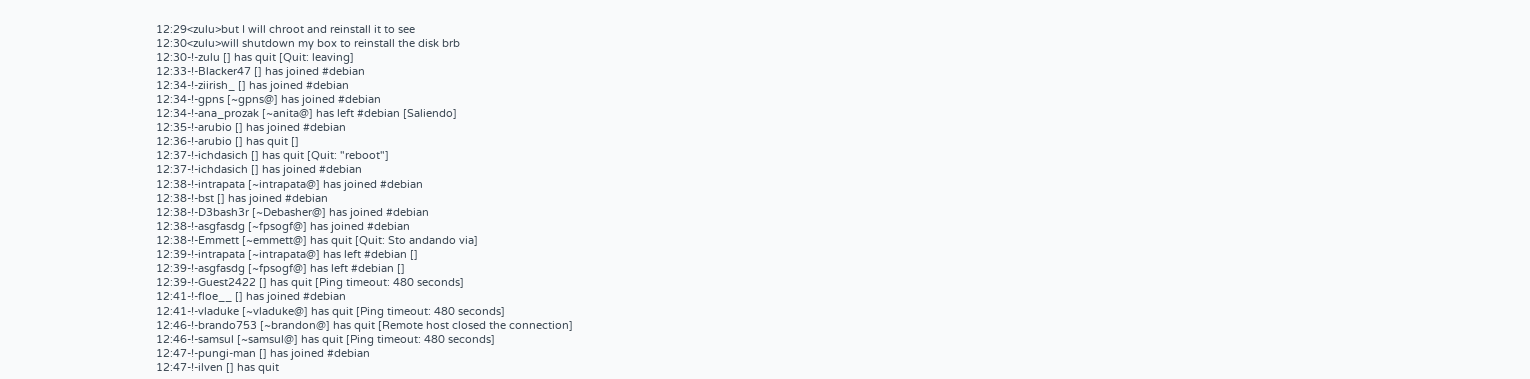12:29<zulu>but I will chroot and reinstall it to see
12:30<zulu>will shutdown my box to reinstall the disk brb
12:30-!-zulu [] has quit [Quit: leaving]
12:33-!-Blacker47 [] has joined #debian
12:34-!-ziirish_ [] has joined #debian
12:34-!-gpns [~gpns@] has joined #debian
12:34-!-ana_prozak [~anita@] has left #debian [Saliendo]
12:35-!-arubio [] has joined #debian
12:36-!-arubio [] has quit []
12:37-!-ichdasich [] has quit [Quit: "reboot"]
12:37-!-ichdasich [] has joined #debian
12:38-!-intrapata [~intrapata@] has joined #debian
12:38-!-bst [] has joined #debian
12:38-!-D3bash3r [~Debasher@] has joined #debian
12:38-!-asgfasdg [~fpsogf@] has joined #debian
12:38-!-Emmett [~emmett@] has quit [Quit: Sto andando via]
12:39-!-intrapata [~intrapata@] has left #debian []
12:39-!-asgfasdg [~fpsogf@] has left #debian []
12:39-!-Guest2422 [] has quit [Ping timeout: 480 seconds]
12:41-!-floe__ [] has joined #debian
12:41-!-vladuke [~vladuke@] has quit [Ping timeout: 480 seconds]
12:46-!-brando753 [~brandon@] has quit [Remote host closed the connection]
12:46-!-samsul [~samsul@] has quit [Ping timeout: 480 seconds]
12:47-!-pungi-man [] has joined #debian
12:47-!-ilven [] has quit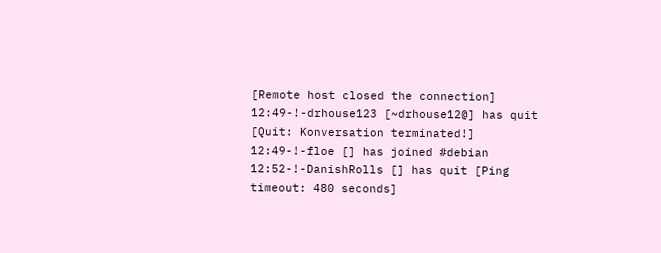[Remote host closed the connection]
12:49-!-drhouse123 [~drhouse12@] has quit [Quit: Konversation terminated!]
12:49-!-floe [] has joined #debian
12:52-!-DanishRolls [] has quit [Ping timeout: 480 seconds]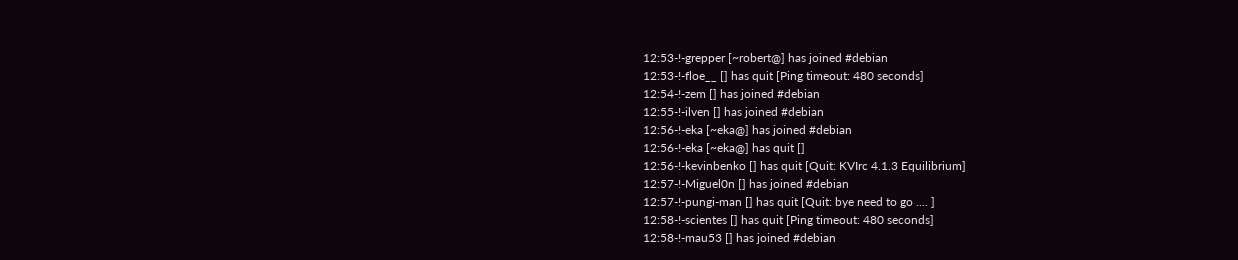12:53-!-grepper [~robert@] has joined #debian
12:53-!-floe__ [] has quit [Ping timeout: 480 seconds]
12:54-!-zem [] has joined #debian
12:55-!-ilven [] has joined #debian
12:56-!-eka [~eka@] has joined #debian
12:56-!-eka [~eka@] has quit []
12:56-!-kevinbenko [] has quit [Quit: KVIrc 4.1.3 Equilibrium]
12:57-!-Miguel0n [] has joined #debian
12:57-!-pungi-man [] has quit [Quit: bye need to go .... ]
12:58-!-scientes [] has quit [Ping timeout: 480 seconds]
12:58-!-mau53 [] has joined #debian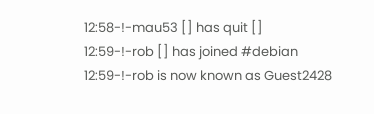12:58-!-mau53 [] has quit []
12:59-!-rob [] has joined #debian
12:59-!-rob is now known as Guest2428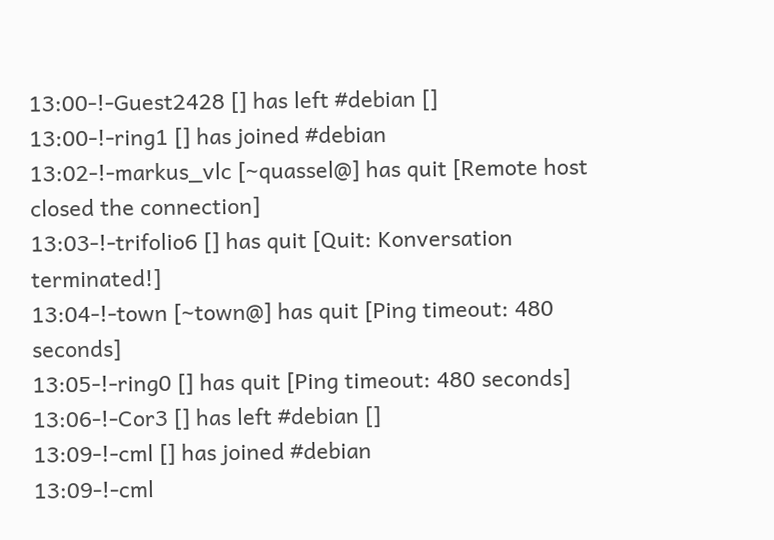13:00-!-Guest2428 [] has left #debian []
13:00-!-ring1 [] has joined #debian
13:02-!-markus_vlc [~quassel@] has quit [Remote host closed the connection]
13:03-!-trifolio6 [] has quit [Quit: Konversation terminated!]
13:04-!-town [~town@] has quit [Ping timeout: 480 seconds]
13:05-!-ring0 [] has quit [Ping timeout: 480 seconds]
13:06-!-Cor3 [] has left #debian []
13:09-!-cml [] has joined #debian
13:09-!-cml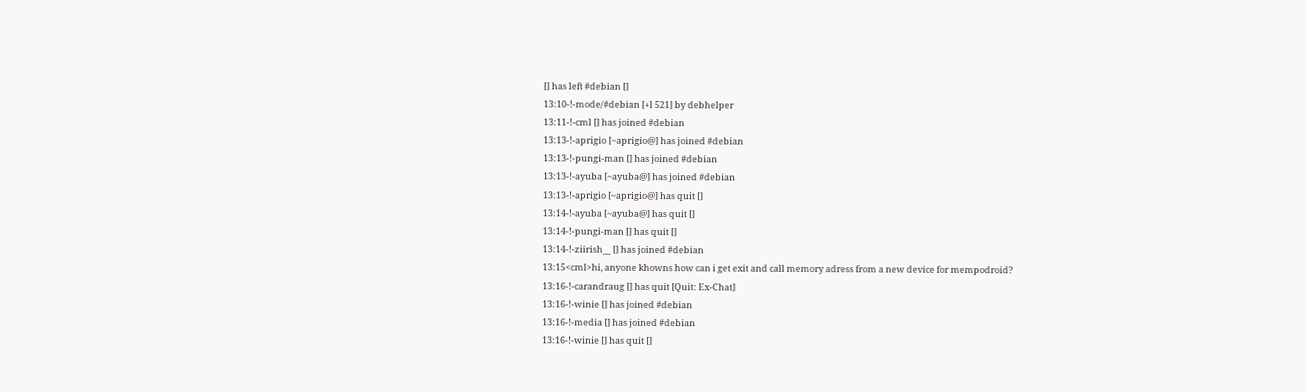[] has left #debian []
13:10-!-mode/#debian [+l 521] by debhelper
13:11-!-cml [] has joined #debian
13:13-!-aprigio [~aprigio@] has joined #debian
13:13-!-pungi-man [] has joined #debian
13:13-!-ayuba [~ayuba@] has joined #debian
13:13-!-aprigio [~aprigio@] has quit []
13:14-!-ayuba [~ayuba@] has quit []
13:14-!-pungi-man [] has quit []
13:14-!-ziirish__ [] has joined #debian
13:15<cml>hi, anyone khowns how can i get exit and call memory adress from a new device for mempodroid?
13:16-!-carandraug [] has quit [Quit: Ex-Chat]
13:16-!-winie [] has joined #debian
13:16-!-media [] has joined #debian
13:16-!-winie [] has quit []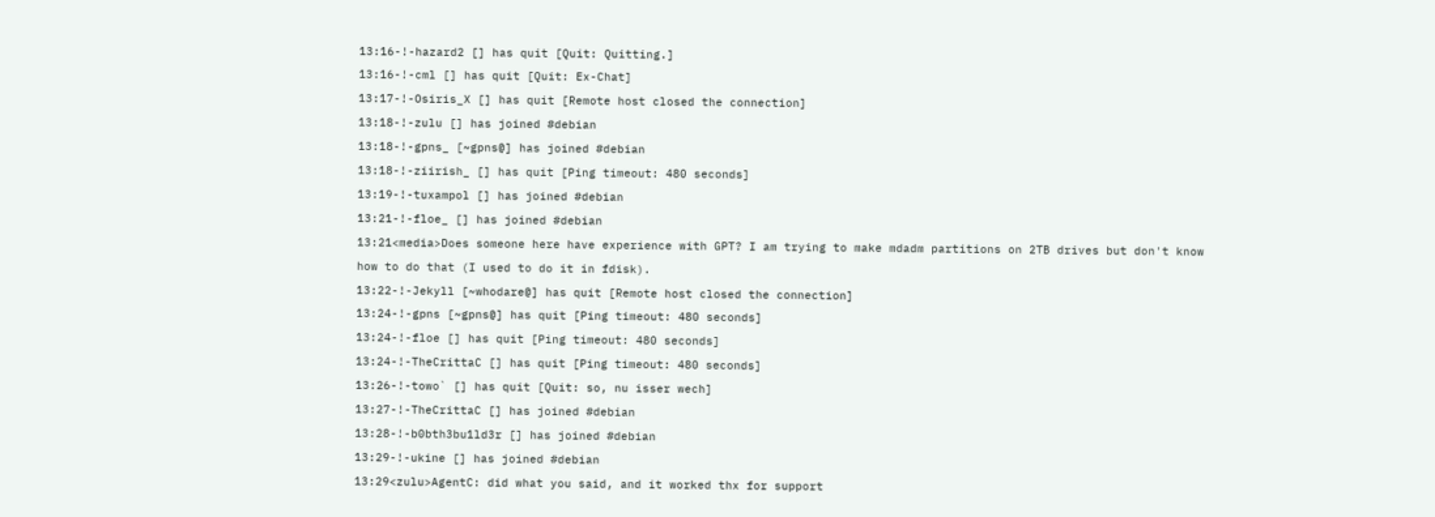13:16-!-hazard2 [] has quit [Quit: Quitting.]
13:16-!-cml [] has quit [Quit: Ex-Chat]
13:17-!-Osiris_X [] has quit [Remote host closed the connection]
13:18-!-zulu [] has joined #debian
13:18-!-gpns_ [~gpns@] has joined #debian
13:18-!-ziirish_ [] has quit [Ping timeout: 480 seconds]
13:19-!-tuxampol [] has joined #debian
13:21-!-floe_ [] has joined #debian
13:21<media>Does someone here have experience with GPT? I am trying to make mdadm partitions on 2TB drives but don't know how to do that (I used to do it in fdisk).
13:22-!-Jekyll [~whodare@] has quit [Remote host closed the connection]
13:24-!-gpns [~gpns@] has quit [Ping timeout: 480 seconds]
13:24-!-floe [] has quit [Ping timeout: 480 seconds]
13:24-!-TheCrittaC [] has quit [Ping timeout: 480 seconds]
13:26-!-towo` [] has quit [Quit: so, nu isser wech]
13:27-!-TheCrittaC [] has joined #debian
13:28-!-b0bth3bu1ld3r [] has joined #debian
13:29-!-ukine [] has joined #debian
13:29<zulu>AgentC: did what you said, and it worked thx for support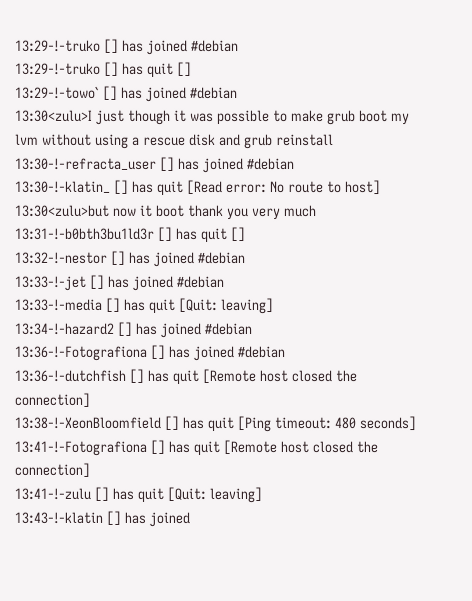13:29-!-truko [] has joined #debian
13:29-!-truko [] has quit []
13:29-!-towo` [] has joined #debian
13:30<zulu>I just though it was possible to make grub boot my lvm without using a rescue disk and grub reinstall
13:30-!-refracta_user [] has joined #debian
13:30-!-klatin_ [] has quit [Read error: No route to host]
13:30<zulu>but now it boot thank you very much
13:31-!-b0bth3bu1ld3r [] has quit []
13:32-!-nestor [] has joined #debian
13:33-!-jet [] has joined #debian
13:33-!-media [] has quit [Quit: leaving]
13:34-!-hazard2 [] has joined #debian
13:36-!-Fotografiona [] has joined #debian
13:36-!-dutchfish [] has quit [Remote host closed the connection]
13:38-!-XeonBloomfield [] has quit [Ping timeout: 480 seconds]
13:41-!-Fotografiona [] has quit [Remote host closed the connection]
13:41-!-zulu [] has quit [Quit: leaving]
13:43-!-klatin [] has joined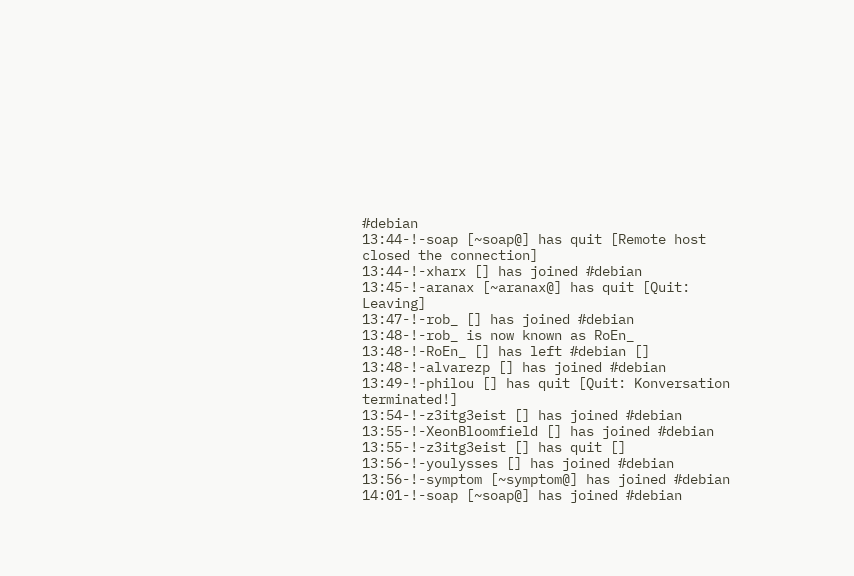#debian
13:44-!-soap [~soap@] has quit [Remote host closed the connection]
13:44-!-xharx [] has joined #debian
13:45-!-aranax [~aranax@] has quit [Quit: Leaving]
13:47-!-rob_ [] has joined #debian
13:48-!-rob_ is now known as RoEn_
13:48-!-RoEn_ [] has left #debian []
13:48-!-alvarezp [] has joined #debian
13:49-!-philou [] has quit [Quit: Konversation terminated!]
13:54-!-z3itg3eist [] has joined #debian
13:55-!-XeonBloomfield [] has joined #debian
13:55-!-z3itg3eist [] has quit []
13:56-!-youlysses [] has joined #debian
13:56-!-symptom [~symptom@] has joined #debian
14:01-!-soap [~soap@] has joined #debian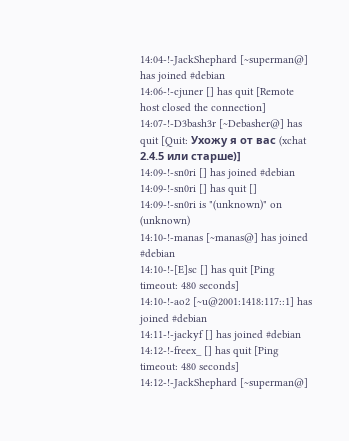14:04-!-JackShephard [~superman@] has joined #debian
14:06-!-cjuner [] has quit [Remote host closed the connection]
14:07-!-D3bash3r [~Debasher@] has quit [Quit: Ухожу я от вас (xchat 2.4.5 или старше)]
14:09-!-sn0ri [] has joined #debian
14:09-!-sn0ri [] has quit []
14:09-!-sn0ri is "(unknown)" on (unknown)
14:10-!-manas [~manas@] has joined #debian
14:10-!-[E]sc [] has quit [Ping timeout: 480 seconds]
14:10-!-ao2 [~u@2001:1418:117::1] has joined #debian
14:11-!-jackyf [] has joined #debian
14:12-!-freex_ [] has quit [Ping timeout: 480 seconds]
14:12-!-JackShephard [~superman@]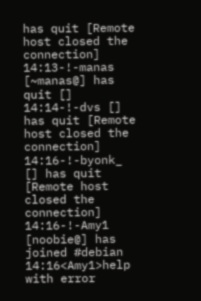has quit [Remote host closed the connection]
14:13-!-manas [~manas@] has quit []
14:14-!-dvs [] has quit [Remote host closed the connection]
14:16-!-byonk_ [] has quit [Remote host closed the connection]
14:16-!-Amy1 [noobie@] has joined #debian
14:16<Amy1>help with error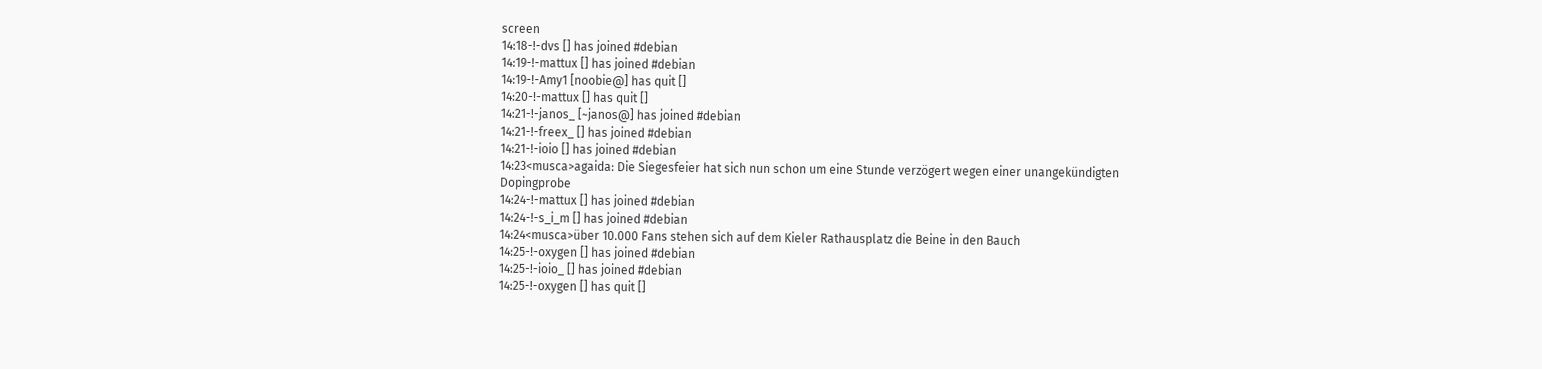screen
14:18-!-dvs [] has joined #debian
14:19-!-mattux [] has joined #debian
14:19-!-Amy1 [noobie@] has quit []
14:20-!-mattux [] has quit []
14:21-!-janos_ [~janos@] has joined #debian
14:21-!-freex_ [] has joined #debian
14:21-!-ioio [] has joined #debian
14:23<musca>agaida: Die Siegesfeier hat sich nun schon um eine Stunde verzögert wegen einer unangekündigten Dopingprobe
14:24-!-mattux [] has joined #debian
14:24-!-s_i_m [] has joined #debian
14:24<musca>über 10.000 Fans stehen sich auf dem Kieler Rathausplatz die Beine in den Bauch
14:25-!-oxygen [] has joined #debian
14:25-!-ioio_ [] has joined #debian
14:25-!-oxygen [] has quit []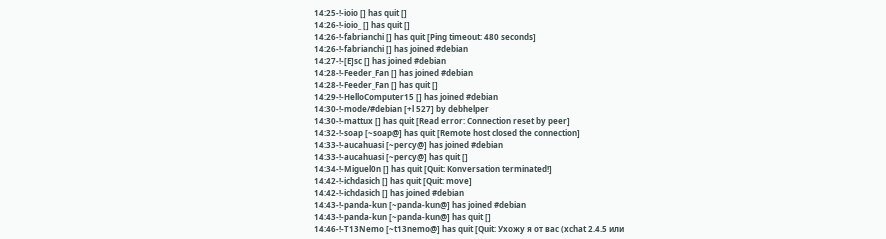14:25-!-ioio [] has quit []
14:26-!-ioio_ [] has quit []
14:26-!-fabrianchi [] has quit [Ping timeout: 480 seconds]
14:26-!-fabrianchi [] has joined #debian
14:27-!-[E]sc [] has joined #debian
14:28-!-Feeder_Fan [] has joined #debian
14:28-!-Feeder_Fan [] has quit []
14:29-!-HelloComputer15 [] has joined #debian
14:30-!-mode/#debian [+l 527] by debhelper
14:30-!-mattux [] has quit [Read error: Connection reset by peer]
14:32-!-soap [~soap@] has quit [Remote host closed the connection]
14:33-!-aucahuasi [~percy@] has joined #debian
14:33-!-aucahuasi [~percy@] has quit []
14:34-!-Miguel0n [] has quit [Quit: Konversation terminated!]
14:42-!-ichdasich [] has quit [Quit: move]
14:42-!-ichdasich [] has joined #debian
14:43-!-panda-kun [~panda-kun@] has joined #debian
14:43-!-panda-kun [~panda-kun@] has quit []
14:46-!-T13Nemo [~t13nemo@] has quit [Quit: Ухожу я от вас (xchat 2.4.5 или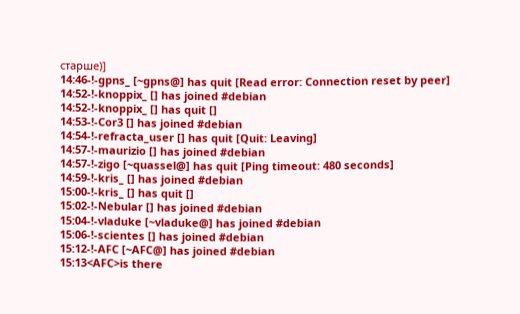старше)]
14:46-!-gpns_ [~gpns@] has quit [Read error: Connection reset by peer]
14:52-!-knoppix_ [] has joined #debian
14:52-!-knoppix_ [] has quit []
14:53-!-Cor3 [] has joined #debian
14:54-!-refracta_user [] has quit [Quit: Leaving]
14:57-!-maurizio [] has joined #debian
14:57-!-zigo [~quassel@] has quit [Ping timeout: 480 seconds]
14:59-!-kris_ [] has joined #debian
15:00-!-kris_ [] has quit []
15:02-!-Nebular [] has joined #debian
15:04-!-vladuke [~vladuke@] has joined #debian
15:06-!-scientes [] has joined #debian
15:12-!-AFC [~AFC@] has joined #debian
15:13<AFC>is there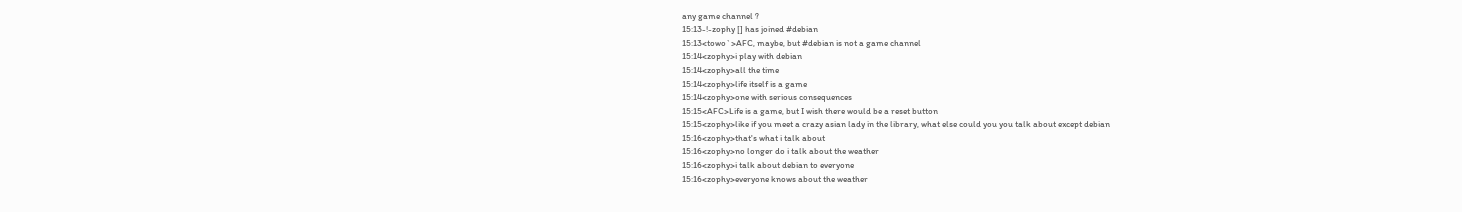any game channel ?
15:13-!-zophy [] has joined #debian
15:13<towo`>AFC, maybe, but #debian is not a game channel
15:14<zophy>i play with debian
15:14<zophy>all the time
15:14<zophy>life itself is a game
15:14<zophy>one with serious consequences
15:15<AFC>Life is a game, but I wish there would be a reset button
15:15<zophy>like if you meet a crazy asian lady in the library, what else could you you talk about except debian
15:16<zophy>that's what i talk about
15:16<zophy>no longer do i talk about the weather
15:16<zophy>i talk about debian to everyone
15:16<zophy>everyone knows about the weather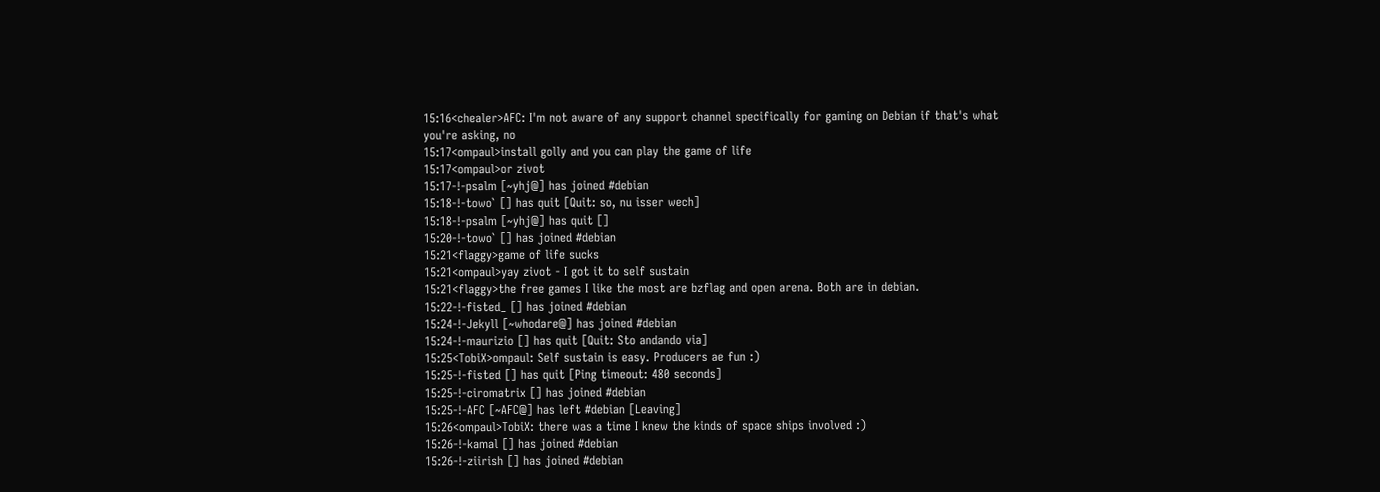15:16<chealer>AFC: I'm not aware of any support channel specifically for gaming on Debian if that's what you're asking, no
15:17<ompaul>install golly and you can play the game of life
15:17<ompaul>or zivot
15:17-!-psalm [~yhj@] has joined #debian
15:18-!-towo` [] has quit [Quit: so, nu isser wech]
15:18-!-psalm [~yhj@] has quit []
15:20-!-towo` [] has joined #debian
15:21<flaggy>game of life sucks
15:21<ompaul>yay zivot - I got it to self sustain
15:21<flaggy>the free games I like the most are bzflag and open arena. Both are in debian.
15:22-!-fisted_ [] has joined #debian
15:24-!-Jekyll [~whodare@] has joined #debian
15:24-!-maurizio [] has quit [Quit: Sto andando via]
15:25<TobiX>ompaul: Self sustain is easy. Producers ae fun :)
15:25-!-fisted [] has quit [Ping timeout: 480 seconds]
15:25-!-ciromatrix [] has joined #debian
15:25-!-AFC [~AFC@] has left #debian [Leaving]
15:26<ompaul>TobiX: there was a time I knew the kinds of space ships involved :)
15:26-!-kamal [] has joined #debian
15:26-!-ziirish [] has joined #debian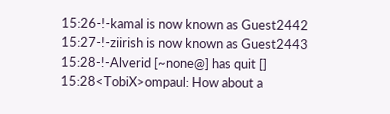15:26-!-kamal is now known as Guest2442
15:27-!-ziirish is now known as Guest2443
15:28-!-Alverid [~none@] has quit []
15:28<TobiX>ompaul: How about a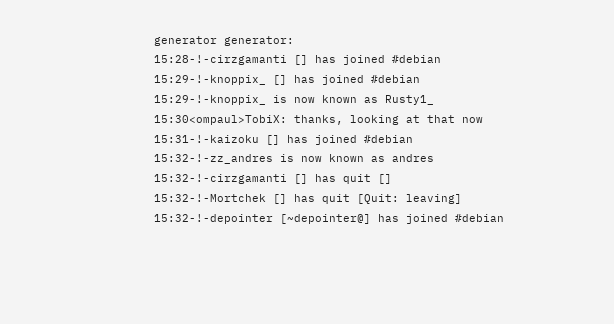generator generator:
15:28-!-cirzgamanti [] has joined #debian
15:29-!-knoppix_ [] has joined #debian
15:29-!-knoppix_ is now known as Rusty1_
15:30<ompaul>TobiX: thanks, looking at that now
15:31-!-kaizoku [] has joined #debian
15:32-!-zz_andres is now known as andres
15:32-!-cirzgamanti [] has quit []
15:32-!-Mortchek [] has quit [Quit: leaving]
15:32-!-depointer [~depointer@] has joined #debian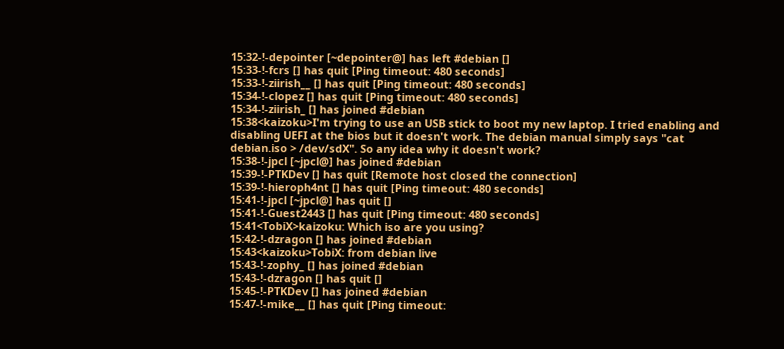15:32-!-depointer [~depointer@] has left #debian []
15:33-!-fcrs [] has quit [Ping timeout: 480 seconds]
15:33-!-ziirish__ [] has quit [Ping timeout: 480 seconds]
15:34-!-clopez [] has quit [Ping timeout: 480 seconds]
15:34-!-ziirish_ [] has joined #debian
15:38<kaizoku>I'm trying to use an USB stick to boot my new laptop. I tried enabling and disabling UEFI at the bios but it doesn't work. The debian manual simply says "cat debian.iso > /dev/sdX". So any idea why it doesn't work?
15:38-!-jpcl [~jpcl@] has joined #debian
15:39-!-PTKDev [] has quit [Remote host closed the connection]
15:39-!-hieroph4nt [] has quit [Ping timeout: 480 seconds]
15:41-!-jpcl [~jpcl@] has quit []
15:41-!-Guest2443 [] has quit [Ping timeout: 480 seconds]
15:41<TobiX>kaizoku: Which iso are you using?
15:42-!-dzragon [] has joined #debian
15:43<kaizoku>TobiX: from debian live
15:43-!-zophy_ [] has joined #debian
15:43-!-dzragon [] has quit []
15:45-!-PTKDev [] has joined #debian
15:47-!-mike__ [] has quit [Ping timeout: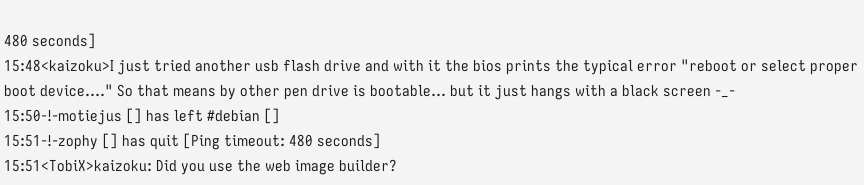480 seconds]
15:48<kaizoku>I just tried another usb flash drive and with it the bios prints the typical error "reboot or select proper boot device...." So that means by other pen drive is bootable... but it just hangs with a black screen -_-
15:50-!-motiejus [] has left #debian []
15:51-!-zophy [] has quit [Ping timeout: 480 seconds]
15:51<TobiX>kaizoku: Did you use the web image builder?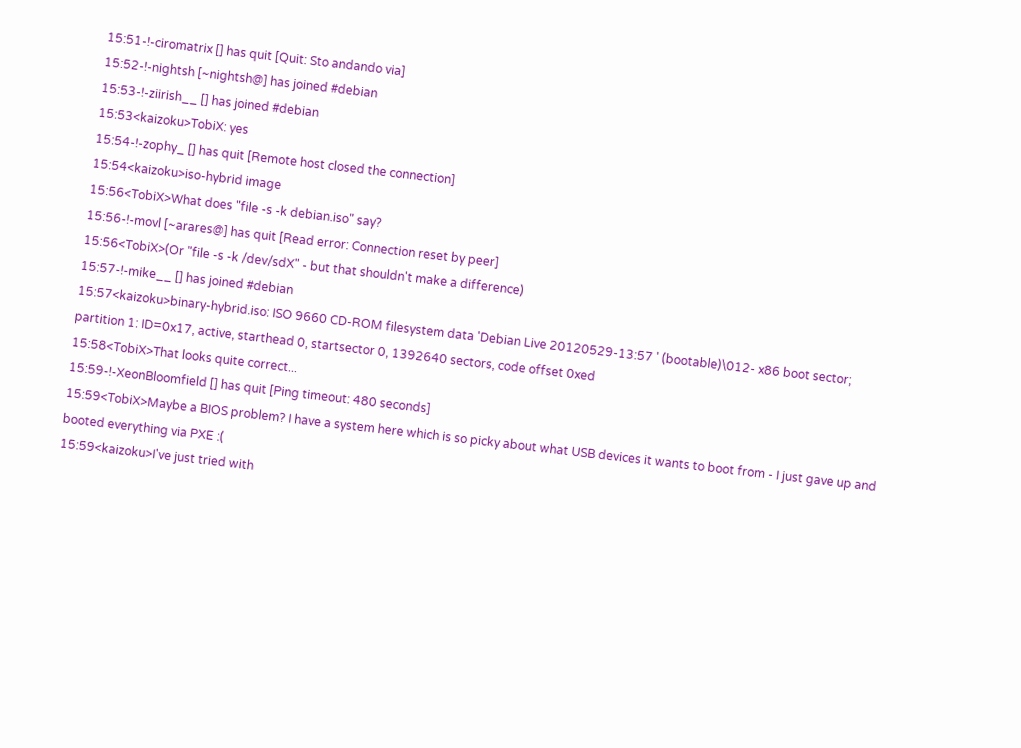15:51-!-ciromatrix [] has quit [Quit: Sto andando via]
15:52-!-nightsh [~nightsh@] has joined #debian
15:53-!-ziirish__ [] has joined #debian
15:53<kaizoku>TobiX: yes
15:54-!-zophy_ [] has quit [Remote host closed the connection]
15:54<kaizoku>iso-hybrid image
15:56<TobiX>What does "file -s -k debian.iso" say?
15:56-!-movl [~arares@] has quit [Read error: Connection reset by peer]
15:56<TobiX>(Or "file -s -k /dev/sdX" - but that shouldn't make a difference)
15:57-!-mike__ [] has joined #debian
15:57<kaizoku>binary-hybrid.iso: ISO 9660 CD-ROM filesystem data 'Debian Live 20120529-13:57 ' (bootable)\012- x86 boot sector; partition 1: ID=0x17, active, starthead 0, startsector 0, 1392640 sectors, code offset 0xed
15:58<TobiX>That looks quite correct...
15:59-!-XeonBloomfield [] has quit [Ping timeout: 480 seconds]
15:59<TobiX>Maybe a BIOS problem? I have a system here which is so picky about what USB devices it wants to boot from - I just gave up and booted everything via PXE :(
15:59<kaizoku>I've just tried with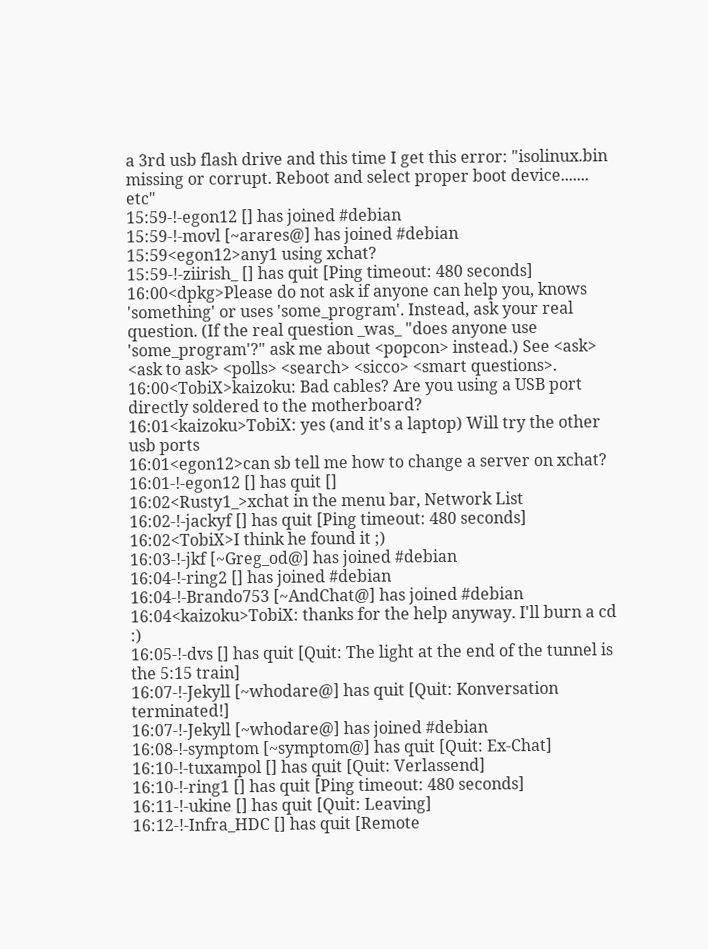a 3rd usb flash drive and this time I get this error: "isolinux.bin missing or corrupt. Reboot and select proper boot device....... etc"
15:59-!-egon12 [] has joined #debian
15:59-!-movl [~arares@] has joined #debian
15:59<egon12>any1 using xchat?
15:59-!-ziirish_ [] has quit [Ping timeout: 480 seconds]
16:00<dpkg>Please do not ask if anyone can help you, knows 'something' or uses 'some_program'. Instead, ask your real question. (If the real question _was_ "does anyone use 'some_program'?" ask me about <popcon> instead.) See <ask> <ask to ask> <polls> <search> <sicco> <smart questions>.
16:00<TobiX>kaizoku: Bad cables? Are you using a USB port directly soldered to the motherboard?
16:01<kaizoku>TobiX: yes (and it's a laptop) Will try the other usb ports
16:01<egon12>can sb tell me how to change a server on xchat?
16:01-!-egon12 [] has quit []
16:02<Rusty1_>xchat in the menu bar, Network List
16:02-!-jackyf [] has quit [Ping timeout: 480 seconds]
16:02<TobiX>I think he found it ;)
16:03-!-jkf [~Greg_od@] has joined #debian
16:04-!-ring2 [] has joined #debian
16:04-!-Brando753 [~AndChat@] has joined #debian
16:04<kaizoku>TobiX: thanks for the help anyway. I'll burn a cd :)
16:05-!-dvs [] has quit [Quit: The light at the end of the tunnel is the 5:15 train]
16:07-!-Jekyll [~whodare@] has quit [Quit: Konversation terminated!]
16:07-!-Jekyll [~whodare@] has joined #debian
16:08-!-symptom [~symptom@] has quit [Quit: Ex-Chat]
16:10-!-tuxampol [] has quit [Quit: Verlassend]
16:10-!-ring1 [] has quit [Ping timeout: 480 seconds]
16:11-!-ukine [] has quit [Quit: Leaving]
16:12-!-Infra_HDC [] has quit [Remote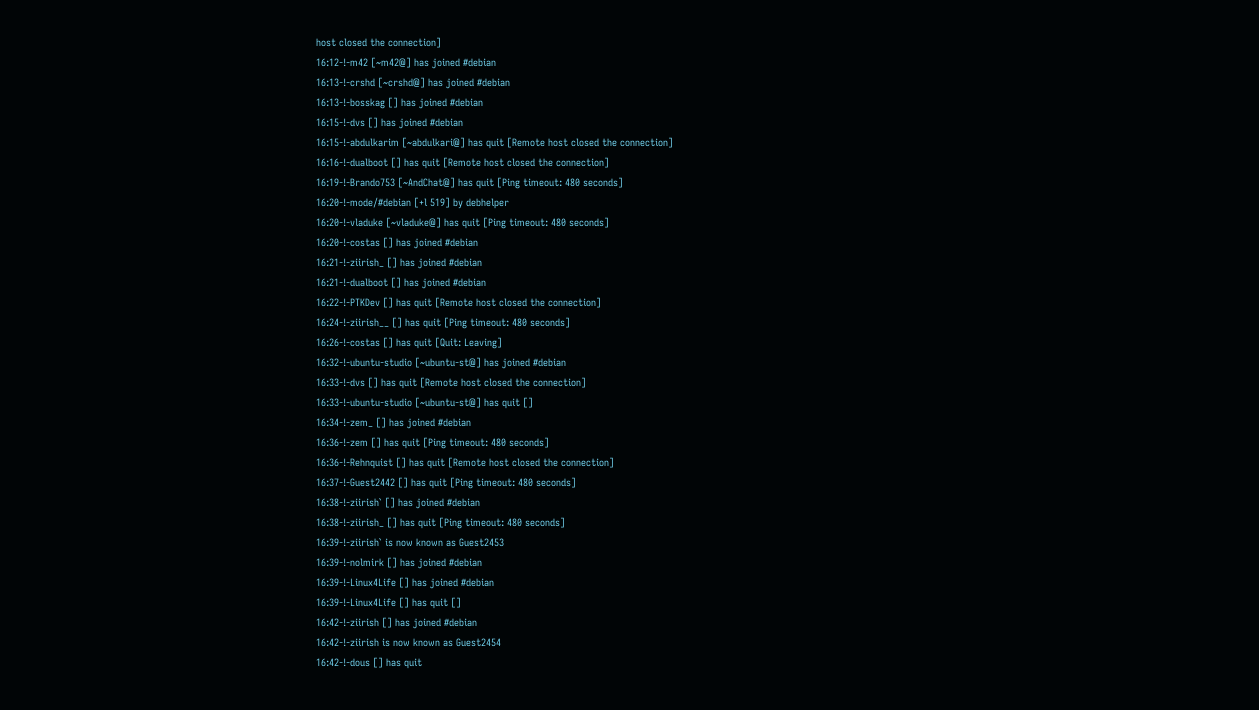host closed the connection]
16:12-!-m42 [~m42@] has joined #debian
16:13-!-crshd [~crshd@] has joined #debian
16:13-!-bosskag [] has joined #debian
16:15-!-dvs [] has joined #debian
16:15-!-abdulkarim [~abdulkari@] has quit [Remote host closed the connection]
16:16-!-dualboot [] has quit [Remote host closed the connection]
16:19-!-Brando753 [~AndChat@] has quit [Ping timeout: 480 seconds]
16:20-!-mode/#debian [+l 519] by debhelper
16:20-!-vladuke [~vladuke@] has quit [Ping timeout: 480 seconds]
16:20-!-costas [] has joined #debian
16:21-!-ziirish_ [] has joined #debian
16:21-!-dualboot [] has joined #debian
16:22-!-PTKDev [] has quit [Remote host closed the connection]
16:24-!-ziirish__ [] has quit [Ping timeout: 480 seconds]
16:26-!-costas [] has quit [Quit: Leaving]
16:32-!-ubuntu-studio [~ubuntu-st@] has joined #debian
16:33-!-dvs [] has quit [Remote host closed the connection]
16:33-!-ubuntu-studio [~ubuntu-st@] has quit []
16:34-!-zem_ [] has joined #debian
16:36-!-zem [] has quit [Ping timeout: 480 seconds]
16:36-!-Rehnquist [] has quit [Remote host closed the connection]
16:37-!-Guest2442 [] has quit [Ping timeout: 480 seconds]
16:38-!-ziirish` [] has joined #debian
16:38-!-ziirish_ [] has quit [Ping timeout: 480 seconds]
16:39-!-ziirish` is now known as Guest2453
16:39-!-nolmirk [] has joined #debian
16:39-!-Linux4Life [] has joined #debian
16:39-!-Linux4Life [] has quit []
16:42-!-ziirish [] has joined #debian
16:42-!-ziirish is now known as Guest2454
16:42-!-dous [] has quit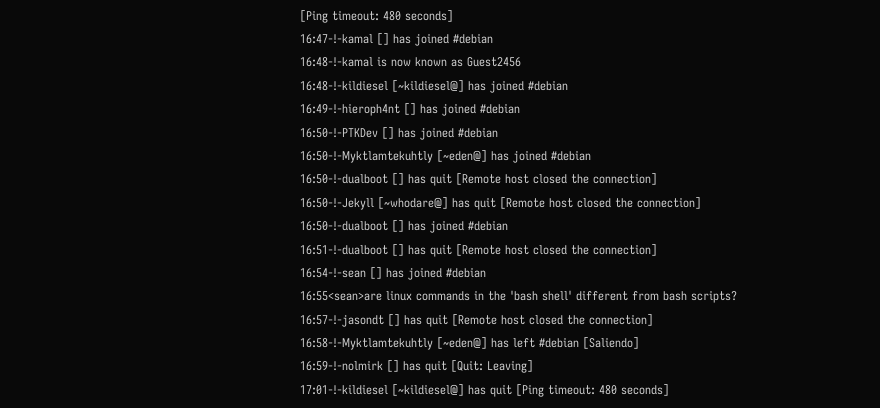[Ping timeout: 480 seconds]
16:47-!-kamal [] has joined #debian
16:48-!-kamal is now known as Guest2456
16:48-!-kildiesel [~kildiesel@] has joined #debian
16:49-!-hieroph4nt [] has joined #debian
16:50-!-PTKDev [] has joined #debian
16:50-!-Myktlamtekuhtly [~eden@] has joined #debian
16:50-!-dualboot [] has quit [Remote host closed the connection]
16:50-!-Jekyll [~whodare@] has quit [Remote host closed the connection]
16:50-!-dualboot [] has joined #debian
16:51-!-dualboot [] has quit [Remote host closed the connection]
16:54-!-sean [] has joined #debian
16:55<sean>are linux commands in the 'bash shell' different from bash scripts?
16:57-!-jasondt [] has quit [Remote host closed the connection]
16:58-!-Myktlamtekuhtly [~eden@] has left #debian [Saliendo]
16:59-!-nolmirk [] has quit [Quit: Leaving]
17:01-!-kildiesel [~kildiesel@] has quit [Ping timeout: 480 seconds]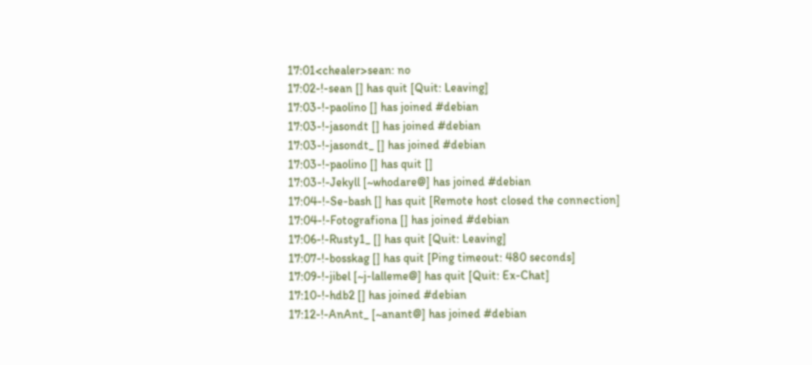17:01<chealer>sean: no
17:02-!-sean [] has quit [Quit: Leaving]
17:03-!-paolino [] has joined #debian
17:03-!-jasondt [] has joined #debian
17:03-!-jasondt_ [] has joined #debian
17:03-!-paolino [] has quit []
17:03-!-Jekyll [~whodare@] has joined #debian
17:04-!-Se-bash [] has quit [Remote host closed the connection]
17:04-!-Fotografiona [] has joined #debian
17:06-!-Rusty1_ [] has quit [Quit: Leaving]
17:07-!-bosskag [] has quit [Ping timeout: 480 seconds]
17:09-!-jibel [~j-lalleme@] has quit [Quit: Ex-Chat]
17:10-!-hdb2 [] has joined #debian
17:12-!-AnAnt_ [~anant@] has joined #debian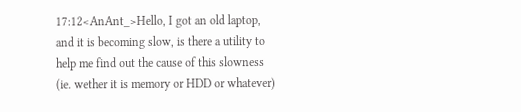17:12<AnAnt_>Hello, I got an old laptop, and it is becoming slow, is there a utility to help me find out the cause of this slowness (ie. wether it is memory or HDD or whatever)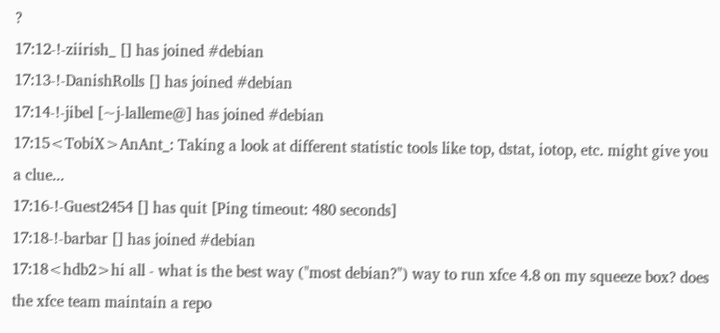?
17:12-!-ziirish_ [] has joined #debian
17:13-!-DanishRolls [] has joined #debian
17:14-!-jibel [~j-lalleme@] has joined #debian
17:15<TobiX>AnAnt_: Taking a look at different statistic tools like top, dstat, iotop, etc. might give you a clue...
17:16-!-Guest2454 [] has quit [Ping timeout: 480 seconds]
17:18-!-barbar [] has joined #debian
17:18<hdb2>hi all - what is the best way ("most debian?") way to run xfce 4.8 on my squeeze box? does the xfce team maintain a repo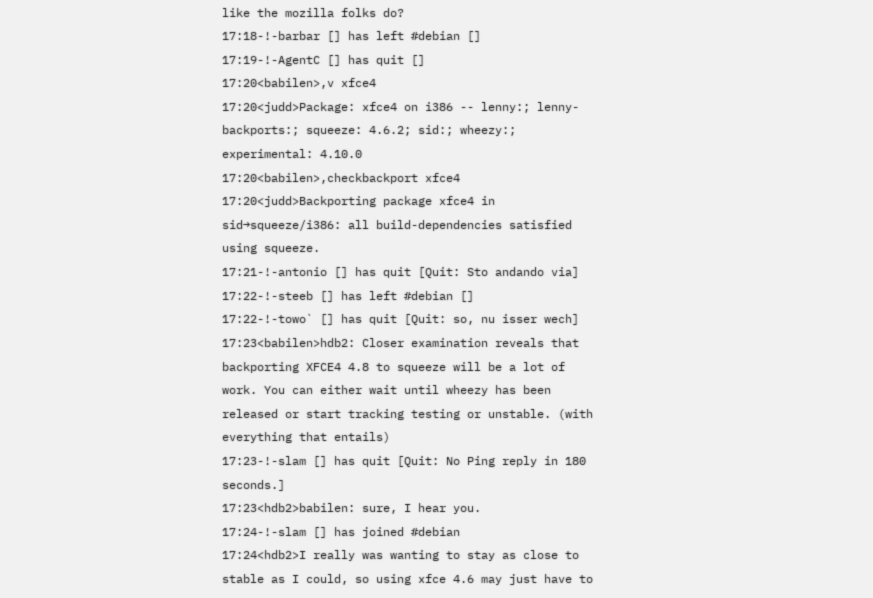like the mozilla folks do?
17:18-!-barbar [] has left #debian []
17:19-!-AgentC [] has quit []
17:20<babilen>,v xfce4
17:20<judd>Package: xfce4 on i386 -- lenny:; lenny-backports:; squeeze: 4.6.2; sid:; wheezy:; experimental: 4.10.0
17:20<babilen>,checkbackport xfce4
17:20<judd>Backporting package xfce4 in sid→squeeze/i386: all build-dependencies satisfied using squeeze.
17:21-!-antonio [] has quit [Quit: Sto andando via]
17:22-!-steeb [] has left #debian []
17:22-!-towo` [] has quit [Quit: so, nu isser wech]
17:23<babilen>hdb2: Closer examination reveals that backporting XFCE4 4.8 to squeeze will be a lot of work. You can either wait until wheezy has been released or start tracking testing or unstable. (with everything that entails)
17:23-!-slam [] has quit [Quit: No Ping reply in 180 seconds.]
17:23<hdb2>babilen: sure, I hear you.
17:24-!-slam [] has joined #debian
17:24<hdb2>I really was wanting to stay as close to stable as I could, so using xfce 4.6 may just have to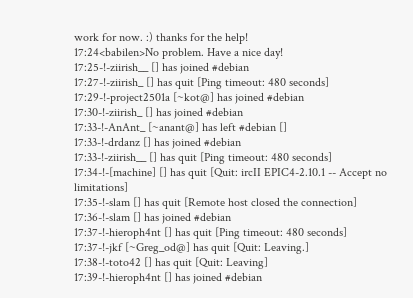work for now. :) thanks for the help!
17:24<babilen>No problem. Have a nice day!
17:25-!-ziirish__ [] has joined #debian
17:27-!-ziirish_ [] has quit [Ping timeout: 480 seconds]
17:29-!-project2501a [~kot@] has joined #debian
17:30-!-ziirish_ [] has joined #debian
17:33-!-AnAnt_ [~anant@] has left #debian []
17:33-!-drdanz [] has joined #debian
17:33-!-ziirish__ [] has quit [Ping timeout: 480 seconds]
17:34-!-[machine] [] has quit [Quit: ircII EPIC4-2.10.1 -- Accept no limitations]
17:35-!-slam [] has quit [Remote host closed the connection]
17:36-!-slam [] has joined #debian
17:37-!-hieroph4nt [] has quit [Ping timeout: 480 seconds]
17:37-!-jkf [~Greg_od@] has quit [Quit: Leaving.]
17:38-!-toto42 [] has quit [Quit: Leaving]
17:39-!-hieroph4nt [] has joined #debian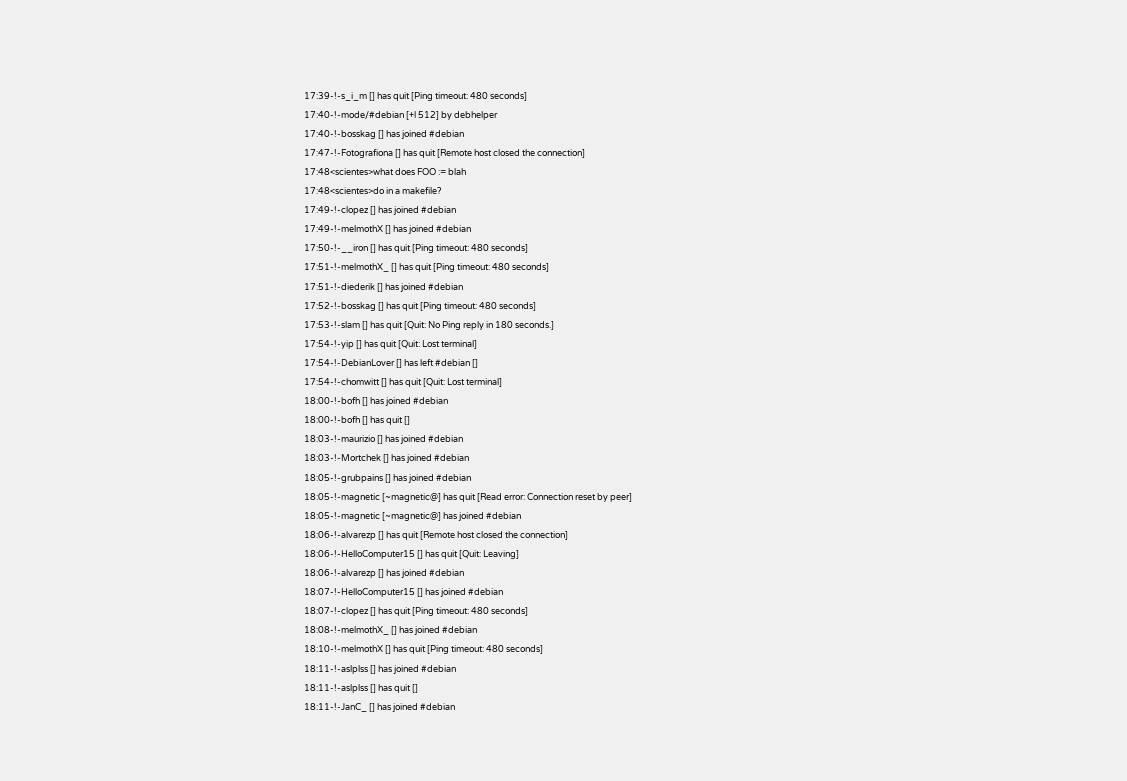17:39-!-s_i_m [] has quit [Ping timeout: 480 seconds]
17:40-!-mode/#debian [+l 512] by debhelper
17:40-!-bosskag [] has joined #debian
17:47-!-Fotografiona [] has quit [Remote host closed the connection]
17:48<scientes>what does FOO := blah
17:48<scientes>do in a makefile?
17:49-!-clopez [] has joined #debian
17:49-!-melmothX [] has joined #debian
17:50-!-__iron [] has quit [Ping timeout: 480 seconds]
17:51-!-melmothX_ [] has quit [Ping timeout: 480 seconds]
17:51-!-diederik [] has joined #debian
17:52-!-bosskag [] has quit [Ping timeout: 480 seconds]
17:53-!-slam [] has quit [Quit: No Ping reply in 180 seconds.]
17:54-!-yip [] has quit [Quit: Lost terminal]
17:54-!-DebianLover [] has left #debian []
17:54-!-chomwitt [] has quit [Quit: Lost terminal]
18:00-!-bofh [] has joined #debian
18:00-!-bofh [] has quit []
18:03-!-maurizio [] has joined #debian
18:03-!-Mortchek [] has joined #debian
18:05-!-grubpains [] has joined #debian
18:05-!-magnetic [~magnetic@] has quit [Read error: Connection reset by peer]
18:05-!-magnetic [~magnetic@] has joined #debian
18:06-!-alvarezp [] has quit [Remote host closed the connection]
18:06-!-HelloComputer15 [] has quit [Quit: Leaving]
18:06-!-alvarezp [] has joined #debian
18:07-!-HelloComputer15 [] has joined #debian
18:07-!-clopez [] has quit [Ping timeout: 480 seconds]
18:08-!-melmothX_ [] has joined #debian
18:10-!-melmothX [] has quit [Ping timeout: 480 seconds]
18:11-!-aslplss [] has joined #debian
18:11-!-aslplss [] has quit []
18:11-!-JanC_ [] has joined #debian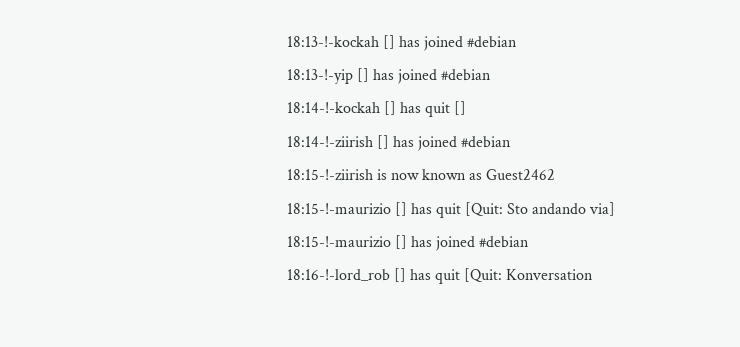18:13-!-kockah [] has joined #debian
18:13-!-yip [] has joined #debian
18:14-!-kockah [] has quit []
18:14-!-ziirish [] has joined #debian
18:15-!-ziirish is now known as Guest2462
18:15-!-maurizio [] has quit [Quit: Sto andando via]
18:15-!-maurizio [] has joined #debian
18:16-!-lord_rob [] has quit [Quit: Konversation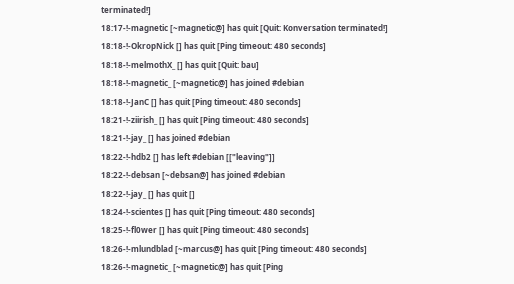terminated!]
18:17-!-magnetic [~magnetic@] has quit [Quit: Konversation terminated!]
18:18-!-OkropNick [] has quit [Ping timeout: 480 seconds]
18:18-!-melmothX_ [] has quit [Quit: bau]
18:18-!-magnetic_ [~magnetic@] has joined #debian
18:18-!-JanC [] has quit [Ping timeout: 480 seconds]
18:21-!-ziirish_ [] has quit [Ping timeout: 480 seconds]
18:21-!-jay_ [] has joined #debian
18:22-!-hdb2 [] has left #debian [["leaving"]]
18:22-!-debsan [~debsan@] has joined #debian
18:22-!-jay_ [] has quit []
18:24-!-scientes [] has quit [Ping timeout: 480 seconds]
18:25-!-fl0wer [] has quit [Ping timeout: 480 seconds]
18:26-!-mlundblad [~marcus@] has quit [Ping timeout: 480 seconds]
18:26-!-magnetic_ [~magnetic@] has quit [Ping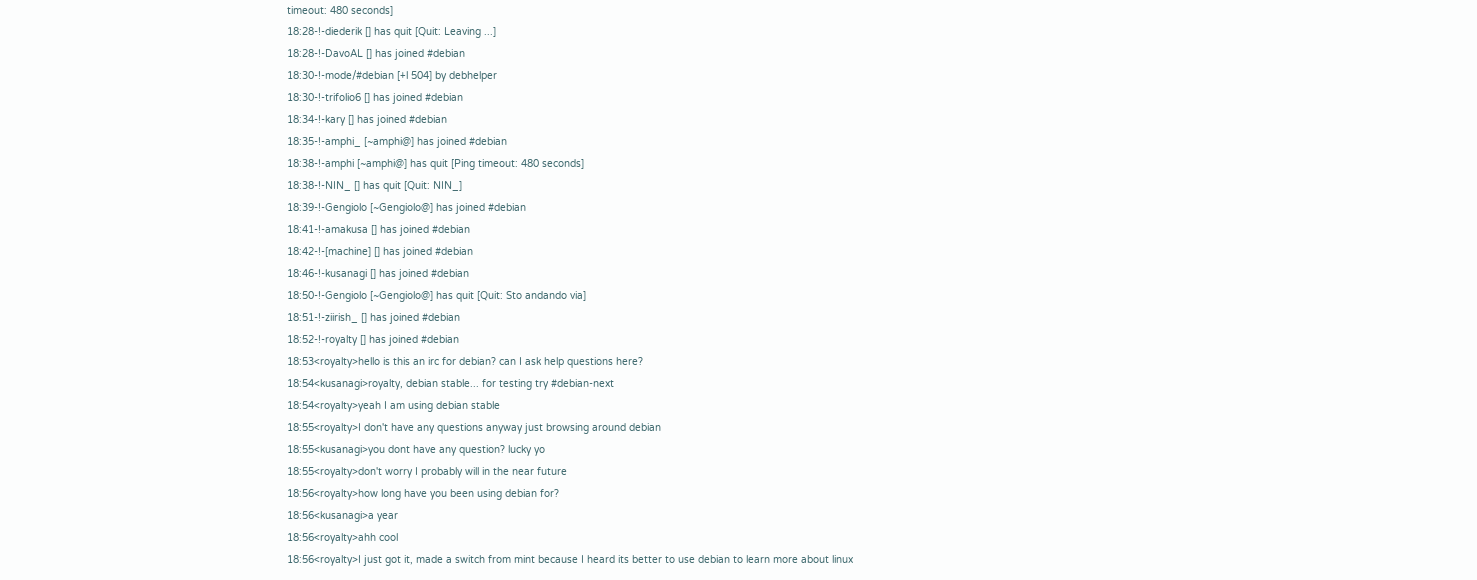timeout: 480 seconds]
18:28-!-diederik [] has quit [Quit: Leaving ...]
18:28-!-DavoAL [] has joined #debian
18:30-!-mode/#debian [+l 504] by debhelper
18:30-!-trifolio6 [] has joined #debian
18:34-!-kary [] has joined #debian
18:35-!-amphi_ [~amphi@] has joined #debian
18:38-!-amphi [~amphi@] has quit [Ping timeout: 480 seconds]
18:38-!-NIN_ [] has quit [Quit: NIN_]
18:39-!-Gengiolo [~Gengiolo@] has joined #debian
18:41-!-amakusa [] has joined #debian
18:42-!-[machine] [] has joined #debian
18:46-!-kusanagi [] has joined #debian
18:50-!-Gengiolo [~Gengiolo@] has quit [Quit: Sto andando via]
18:51-!-ziirish_ [] has joined #debian
18:52-!-royalty [] has joined #debian
18:53<royalty>hello is this an irc for debian? can I ask help questions here?
18:54<kusanagi>royalty, debian stable... for testing try #debian-next
18:54<royalty>yeah I am using debian stable
18:55<royalty>I don't have any questions anyway just browsing around debian
18:55<kusanagi>you dont have any question? lucky yo
18:55<royalty>don't worry I probably will in the near future
18:56<royalty>how long have you been using debian for?
18:56<kusanagi>a year
18:56<royalty>ahh cool
18:56<royalty>I just got it, made a switch from mint because I heard its better to use debian to learn more about linux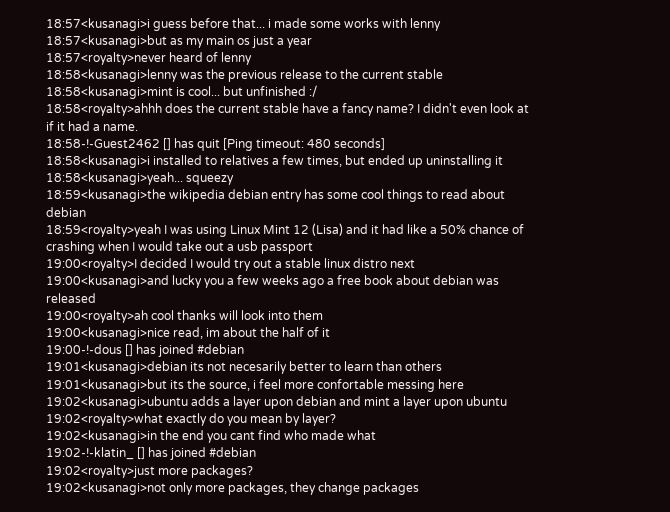18:57<kusanagi>i guess before that... i made some works with lenny
18:57<kusanagi>but as my main os just a year
18:57<royalty>never heard of lenny
18:58<kusanagi>lenny was the previous release to the current stable
18:58<kusanagi>mint is cool... but unfinished :/
18:58<royalty>ahhh does the current stable have a fancy name? I didn't even look at if it had a name.
18:58-!-Guest2462 [] has quit [Ping timeout: 480 seconds]
18:58<kusanagi>i installed to relatives a few times, but ended up uninstalling it
18:58<kusanagi>yeah... squeezy
18:59<kusanagi>the wikipedia debian entry has some cool things to read about debian
18:59<royalty>yeah I was using Linux Mint 12 (Lisa) and it had like a 50% chance of crashing when I would take out a usb passport
19:00<royalty>I decided I would try out a stable linux distro next
19:00<kusanagi>and lucky you a few weeks ago a free book about debian was released
19:00<royalty>ah cool thanks will look into them
19:00<kusanagi>nice read, im about the half of it
19:00-!-dous [] has joined #debian
19:01<kusanagi>debian its not necesarily better to learn than others
19:01<kusanagi>but its the source, i feel more confortable messing here
19:02<kusanagi>ubuntu adds a layer upon debian and mint a layer upon ubuntu
19:02<royalty>what exactly do you mean by layer?
19:02<kusanagi>in the end you cant find who made what
19:02-!-klatin_ [] has joined #debian
19:02<royalty>just more packages?
19:02<kusanagi>not only more packages, they change packages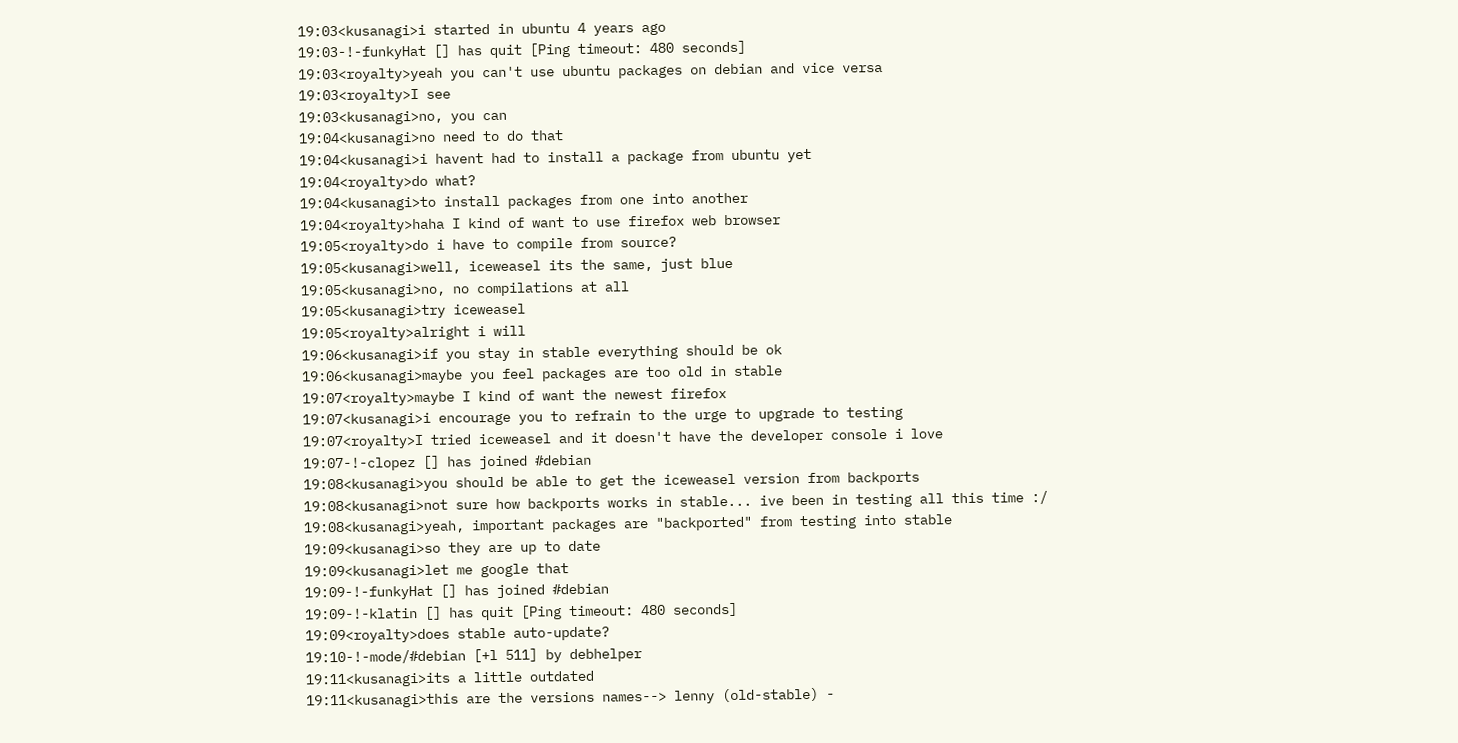19:03<kusanagi>i started in ubuntu 4 years ago
19:03-!-funkyHat [] has quit [Ping timeout: 480 seconds]
19:03<royalty>yeah you can't use ubuntu packages on debian and vice versa
19:03<royalty>I see
19:03<kusanagi>no, you can
19:04<kusanagi>no need to do that
19:04<kusanagi>i havent had to install a package from ubuntu yet
19:04<royalty>do what?
19:04<kusanagi>to install packages from one into another
19:04<royalty>haha I kind of want to use firefox web browser
19:05<royalty>do i have to compile from source?
19:05<kusanagi>well, iceweasel its the same, just blue
19:05<kusanagi>no, no compilations at all
19:05<kusanagi>try iceweasel
19:05<royalty>alright i will
19:06<kusanagi>if you stay in stable everything should be ok
19:06<kusanagi>maybe you feel packages are too old in stable
19:07<royalty>maybe I kind of want the newest firefox
19:07<kusanagi>i encourage you to refrain to the urge to upgrade to testing
19:07<royalty>I tried iceweasel and it doesn't have the developer console i love
19:07-!-clopez [] has joined #debian
19:08<kusanagi>you should be able to get the iceweasel version from backports
19:08<kusanagi>not sure how backports works in stable... ive been in testing all this time :/
19:08<kusanagi>yeah, important packages are "backported" from testing into stable
19:09<kusanagi>so they are up to date
19:09<kusanagi>let me google that
19:09-!-funkyHat [] has joined #debian
19:09-!-klatin [] has quit [Ping timeout: 480 seconds]
19:09<royalty>does stable auto-update?
19:10-!-mode/#debian [+l 511] by debhelper
19:11<kusanagi>its a little outdated
19:11<kusanagi>this are the versions names--> lenny (old-stable) -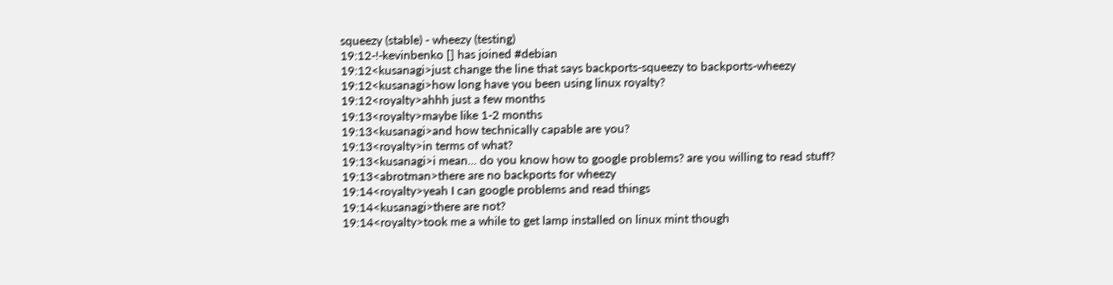squeezy (stable) - wheezy (testing)
19:12-!-kevinbenko [] has joined #debian
19:12<kusanagi>just change the line that says backports-squeezy to backports-wheezy
19:12<kusanagi>how long have you been using linux royalty?
19:12<royalty>ahhh just a few months
19:13<royalty>maybe like 1-2 months
19:13<kusanagi>and how technically capable are you?
19:13<royalty>in terms of what?
19:13<kusanagi>i mean... do you know how to google problems? are you willing to read stuff?
19:13<abrotman>there are no backports for wheezy
19:14<royalty>yeah I can google problems and read things
19:14<kusanagi>there are not?
19:14<royalty>took me a while to get lamp installed on linux mint though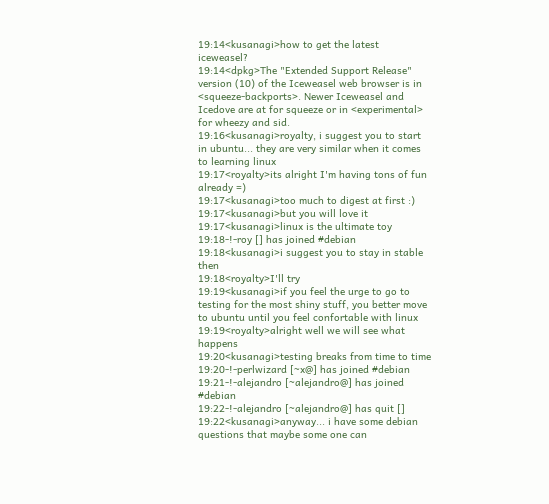19:14<kusanagi>how to get the latest iceweasel?
19:14<dpkg>The "Extended Support Release" version (10) of the Iceweasel web browser is in <squeeze-backports>. Newer Iceweasel and Icedove are at for squeeze or in <experimental> for wheezy and sid.
19:16<kusanagi>royalty, i suggest you to start in ubuntu... they are very similar when it comes to learning linux
19:17<royalty>its alright I'm having tons of fun already =)
19:17<kusanagi>too much to digest at first :)
19:17<kusanagi>but you will love it
19:17<kusanagi>linux is the ultimate toy
19:18-!-roy [] has joined #debian
19:18<kusanagi>i suggest you to stay in stable then
19:18<royalty>I'll try
19:19<kusanagi>if you feel the urge to go to testing for the most shiny stuff, you better move to ubuntu until you feel confortable with linux
19:19<royalty>alright well we will see what happens
19:20<kusanagi>testing breaks from time to time
19:20-!-perlwizard [~x@] has joined #debian
19:21-!-alejandro [~alejandro@] has joined #debian
19:22-!-alejandro [~alejandro@] has quit []
19:22<kusanagi>anyway... i have some debian questions that maybe some one can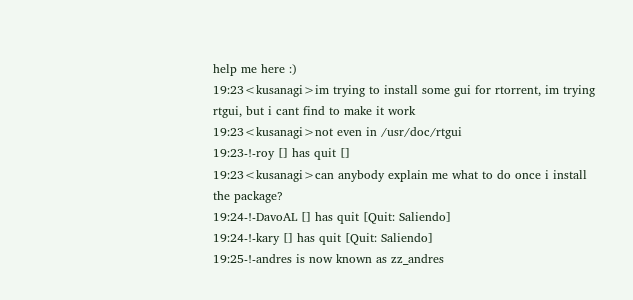help me here :)
19:23<kusanagi>im trying to install some gui for rtorrent, im trying rtgui, but i cant find to make it work
19:23<kusanagi>not even in /usr/doc/rtgui
19:23-!-roy [] has quit []
19:23<kusanagi>can anybody explain me what to do once i install the package?
19:24-!-DavoAL [] has quit [Quit: Saliendo]
19:24-!-kary [] has quit [Quit: Saliendo]
19:25-!-andres is now known as zz_andres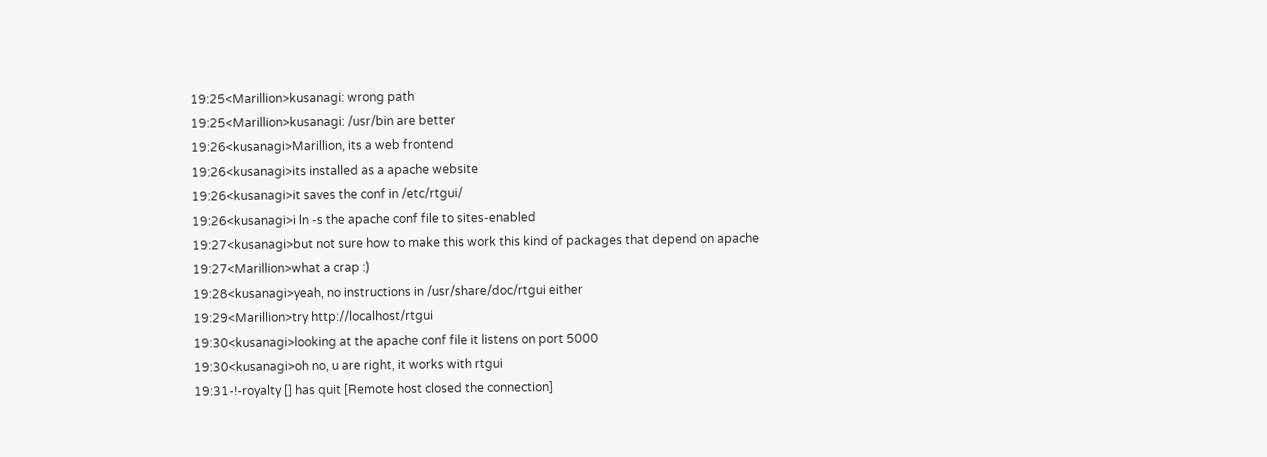19:25<Marillion>kusanagi: wrong path
19:25<Marillion>kusanagi: /usr/bin are better
19:26<kusanagi>Marillion, its a web frontend
19:26<kusanagi>its installed as a apache website
19:26<kusanagi>it saves the conf in /etc/rtgui/
19:26<kusanagi>i ln -s the apache conf file to sites-enabled
19:27<kusanagi>but not sure how to make this work this kind of packages that depend on apache
19:27<Marillion>what a crap :)
19:28<kusanagi>yeah, no instructions in /usr/share/doc/rtgui either
19:29<Marillion>try http://localhost/rtgui
19:30<kusanagi>looking at the apache conf file it listens on port 5000
19:30<kusanagi>oh no, u are right, it works with rtgui
19:31-!-royalty [] has quit [Remote host closed the connection]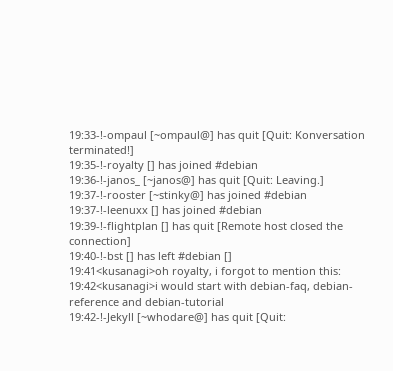19:33-!-ompaul [~ompaul@] has quit [Quit: Konversation terminated!]
19:35-!-royalty [] has joined #debian
19:36-!-janos_ [~janos@] has quit [Quit: Leaving.]
19:37-!-rooster [~stinky@] has joined #debian
19:37-!-leenuxx [] has joined #debian
19:39-!-flightplan [] has quit [Remote host closed the connection]
19:40-!-bst [] has left #debian []
19:41<kusanagi>oh royalty, i forgot to mention this:
19:42<kusanagi>i would start with debian-faq, debian-reference and debian-tutorial
19:42-!-Jekyll [~whodare@] has quit [Quit: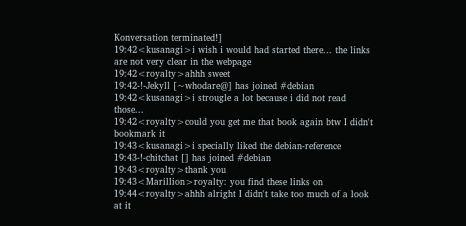Konversation terminated!]
19:42<kusanagi>i wish i would had started there... the links are not very clear in the webpage
19:42<royalty>ahhh sweet
19:42-!-Jekyll [~whodare@] has joined #debian
19:42<kusanagi>i strougle a lot because i did not read those...
19:42<royalty>could you get me that book again btw I didn't bookmark it
19:43<kusanagi>i specially liked the debian-reference
19:43-!-chitchat [] has joined #debian
19:43<royalty>thank you
19:43<Marillion>royalty: you find these links on
19:44<royalty>ahhh alright I didn't take too much of a look at it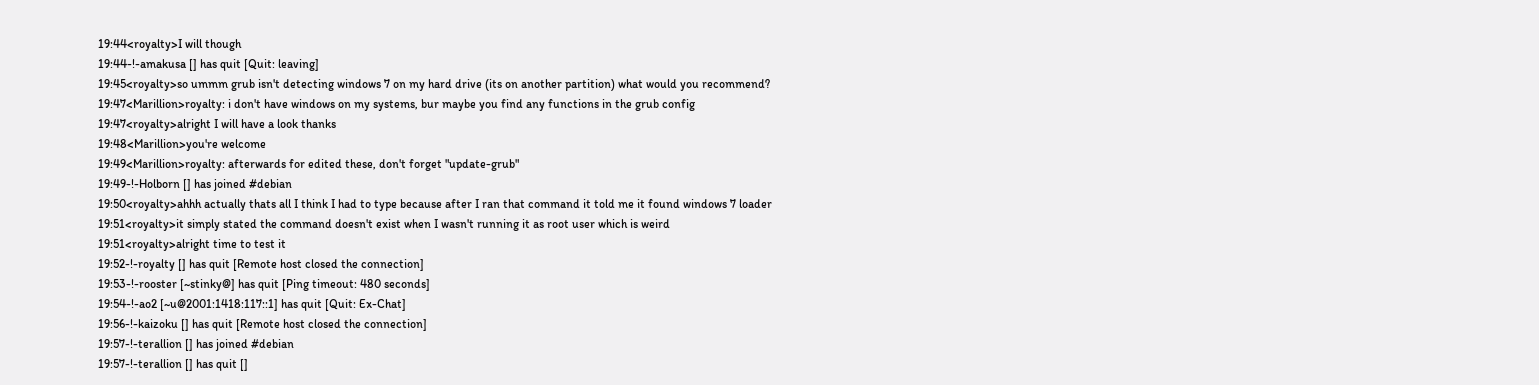19:44<royalty>I will though
19:44-!-amakusa [] has quit [Quit: leaving]
19:45<royalty>so ummm grub isn't detecting windows 7 on my hard drive (its on another partition) what would you recommend?
19:47<Marillion>royalty: i don't have windows on my systems, bur maybe you find any functions in the grub config
19:47<royalty>alright I will have a look thanks
19:48<Marillion>you're welcome
19:49<Marillion>royalty: afterwards for edited these, don't forget "update-grub"
19:49-!-Holborn [] has joined #debian
19:50<royalty>ahhh actually thats all I think I had to type because after I ran that command it told me it found windows 7 loader
19:51<royalty>it simply stated the command doesn't exist when I wasn't running it as root user which is weird
19:51<royalty>alright time to test it
19:52-!-royalty [] has quit [Remote host closed the connection]
19:53-!-rooster [~stinky@] has quit [Ping timeout: 480 seconds]
19:54-!-ao2 [~u@2001:1418:117::1] has quit [Quit: Ex-Chat]
19:56-!-kaizoku [] has quit [Remote host closed the connection]
19:57-!-terallion [] has joined #debian
19:57-!-terallion [] has quit []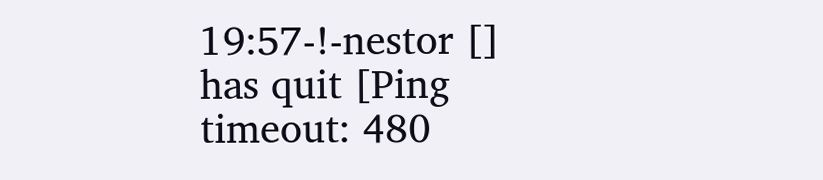19:57-!-nestor [] has quit [Ping timeout: 480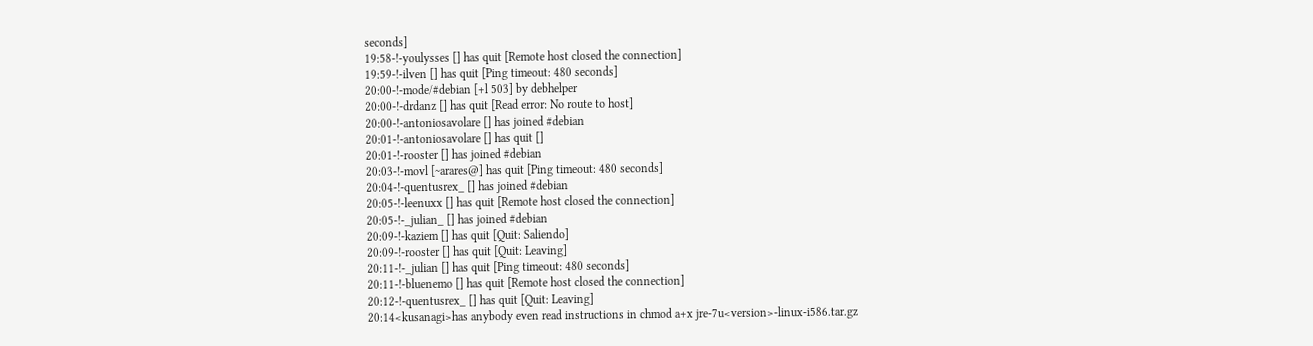seconds]
19:58-!-youlysses [] has quit [Remote host closed the connection]
19:59-!-ilven [] has quit [Ping timeout: 480 seconds]
20:00-!-mode/#debian [+l 503] by debhelper
20:00-!-drdanz [] has quit [Read error: No route to host]
20:00-!-antoniosavolare [] has joined #debian
20:01-!-antoniosavolare [] has quit []
20:01-!-rooster [] has joined #debian
20:03-!-movl [~arares@] has quit [Ping timeout: 480 seconds]
20:04-!-quentusrex_ [] has joined #debian
20:05-!-leenuxx [] has quit [Remote host closed the connection]
20:05-!-_julian_ [] has joined #debian
20:09-!-kaziem [] has quit [Quit: Saliendo]
20:09-!-rooster [] has quit [Quit: Leaving]
20:11-!-_julian [] has quit [Ping timeout: 480 seconds]
20:11-!-bluenemo [] has quit [Remote host closed the connection]
20:12-!-quentusrex_ [] has quit [Quit: Leaving]
20:14<kusanagi>has anybody even read instructions in chmod a+x jre-7u<version>-linux-i586.tar.gz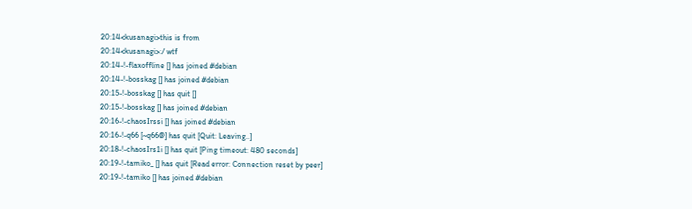20:14<kusanagi>this is from
20:14<kusanagi>:/ wtf
20:14-!-flaxoffline [] has joined #debian
20:14-!-bosskag [] has joined #debian
20:15-!-bosskag [] has quit []
20:15-!-bosskag [] has joined #debian
20:16-!-chaosIrssi [] has joined #debian
20:16-!-q66 [~q66@] has quit [Quit: Leaving..]
20:18-!-chaosIrs1i [] has quit [Ping timeout: 480 seconds]
20:19-!-tamiko_ [] has quit [Read error: Connection reset by peer]
20:19-!-tamiko [] has joined #debian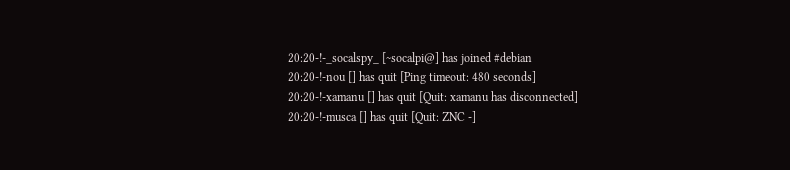20:20-!-_socalspy_ [~socalpi@] has joined #debian
20:20-!-nou [] has quit [Ping timeout: 480 seconds]
20:20-!-xamanu [] has quit [Quit: xamanu has disconnected]
20:20-!-musca [] has quit [Quit: ZNC -]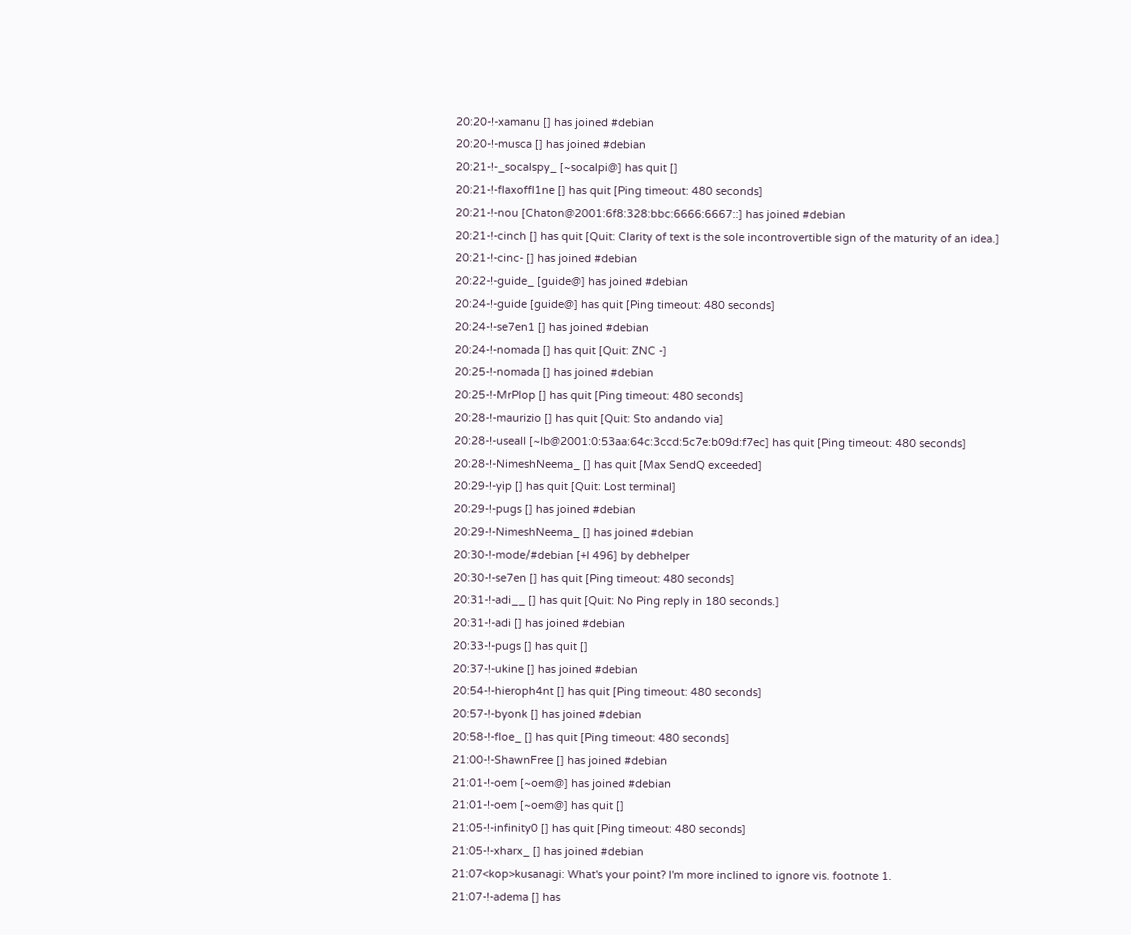20:20-!-xamanu [] has joined #debian
20:20-!-musca [] has joined #debian
20:21-!-_socalspy_ [~socalpi@] has quit []
20:21-!-flaxoffl1ne [] has quit [Ping timeout: 480 seconds]
20:21-!-nou [Chaton@2001:6f8:328:bbc:6666:6667::] has joined #debian
20:21-!-cinch [] has quit [Quit: Clarity of text is the sole incontrovertible sign of the maturity of an idea.]
20:21-!-cinc- [] has joined #debian
20:22-!-guide_ [guide@] has joined #debian
20:24-!-guide [guide@] has quit [Ping timeout: 480 seconds]
20:24-!-se7en1 [] has joined #debian
20:24-!-nomada [] has quit [Quit: ZNC -]
20:25-!-nomada [] has joined #debian
20:25-!-MrPlop [] has quit [Ping timeout: 480 seconds]
20:28-!-maurizio [] has quit [Quit: Sto andando via]
20:28-!-useall [~lb@2001:0:53aa:64c:3ccd:5c7e:b09d:f7ec] has quit [Ping timeout: 480 seconds]
20:28-!-NimeshNeema_ [] has quit [Max SendQ exceeded]
20:29-!-yip [] has quit [Quit: Lost terminal]
20:29-!-pugs [] has joined #debian
20:29-!-NimeshNeema_ [] has joined #debian
20:30-!-mode/#debian [+l 496] by debhelper
20:30-!-se7en [] has quit [Ping timeout: 480 seconds]
20:31-!-adi__ [] has quit [Quit: No Ping reply in 180 seconds.]
20:31-!-adi [] has joined #debian
20:33-!-pugs [] has quit []
20:37-!-ukine [] has joined #debian
20:54-!-hieroph4nt [] has quit [Ping timeout: 480 seconds]
20:57-!-byonk [] has joined #debian
20:58-!-floe_ [] has quit [Ping timeout: 480 seconds]
21:00-!-ShawnFree [] has joined #debian
21:01-!-oem [~oem@] has joined #debian
21:01-!-oem [~oem@] has quit []
21:05-!-infinity0 [] has quit [Ping timeout: 480 seconds]
21:05-!-xharx_ [] has joined #debian
21:07<kop>kusanagi: What's your point? I'm more inclined to ignore vis. footnote 1.
21:07-!-adema [] has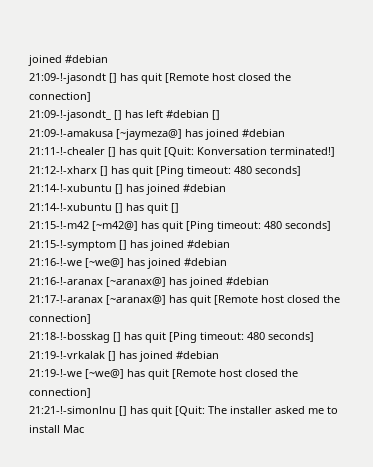joined #debian
21:09-!-jasondt [] has quit [Remote host closed the connection]
21:09-!-jasondt_ [] has left #debian []
21:09-!-amakusa [~jaymeza@] has joined #debian
21:11-!-chealer [] has quit [Quit: Konversation terminated!]
21:12-!-xharx [] has quit [Ping timeout: 480 seconds]
21:14-!-xubuntu [] has joined #debian
21:14-!-xubuntu [] has quit []
21:15-!-m42 [~m42@] has quit [Ping timeout: 480 seconds]
21:15-!-symptom [] has joined #debian
21:16-!-we [~we@] has joined #debian
21:16-!-aranax [~aranax@] has joined #debian
21:17-!-aranax [~aranax@] has quit [Remote host closed the connection]
21:18-!-bosskag [] has quit [Ping timeout: 480 seconds]
21:19-!-vrkalak [] has joined #debian
21:19-!-we [~we@] has quit [Remote host closed the connection]
21:21-!-simonlnu [] has quit [Quit: The installer asked me to install Mac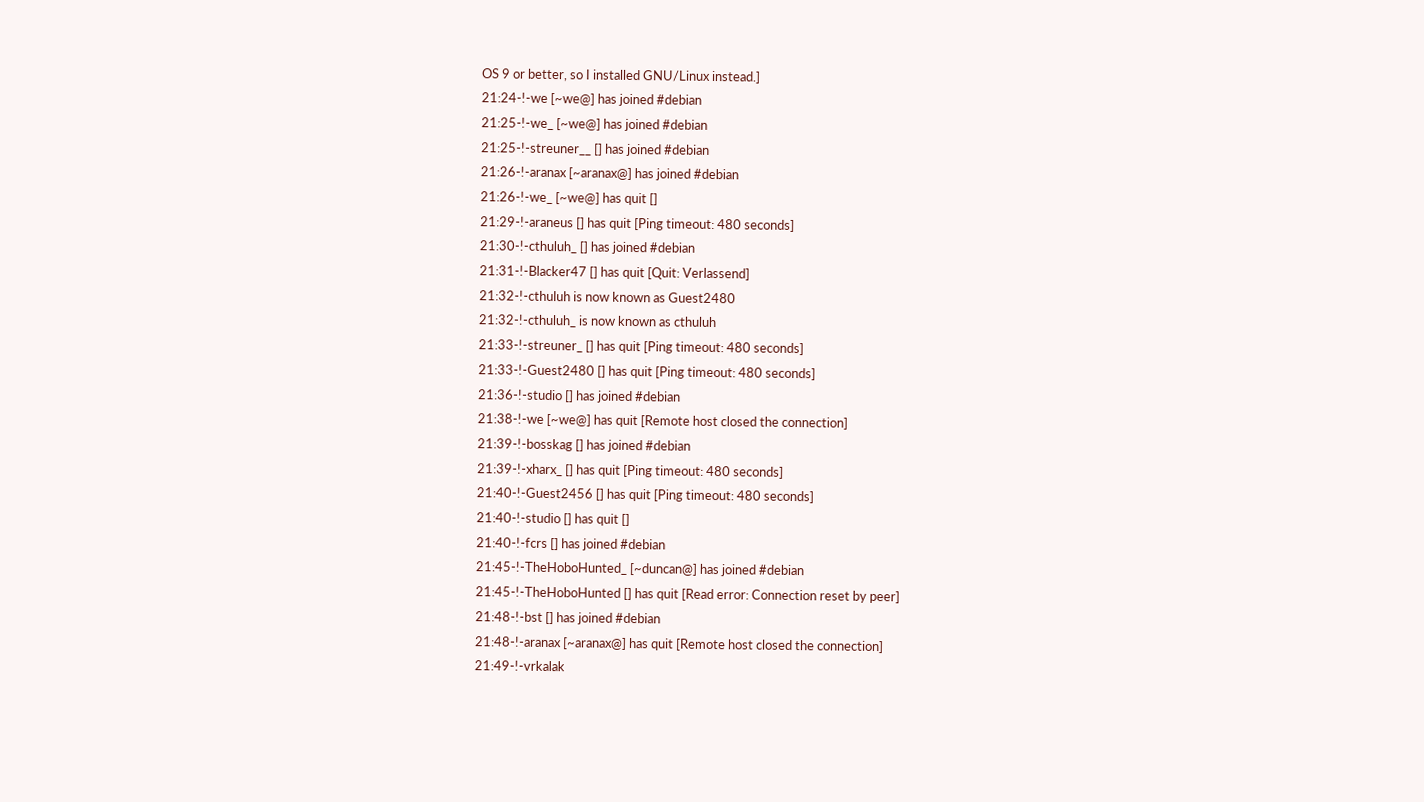OS 9 or better, so I installed GNU/Linux instead.]
21:24-!-we [~we@] has joined #debian
21:25-!-we_ [~we@] has joined #debian
21:25-!-streuner__ [] has joined #debian
21:26-!-aranax [~aranax@] has joined #debian
21:26-!-we_ [~we@] has quit []
21:29-!-araneus [] has quit [Ping timeout: 480 seconds]
21:30-!-cthuluh_ [] has joined #debian
21:31-!-Blacker47 [] has quit [Quit: Verlassend]
21:32-!-cthuluh is now known as Guest2480
21:32-!-cthuluh_ is now known as cthuluh
21:33-!-streuner_ [] has quit [Ping timeout: 480 seconds]
21:33-!-Guest2480 [] has quit [Ping timeout: 480 seconds]
21:36-!-studio [] has joined #debian
21:38-!-we [~we@] has quit [Remote host closed the connection]
21:39-!-bosskag [] has joined #debian
21:39-!-xharx_ [] has quit [Ping timeout: 480 seconds]
21:40-!-Guest2456 [] has quit [Ping timeout: 480 seconds]
21:40-!-studio [] has quit []
21:40-!-fcrs [] has joined #debian
21:45-!-TheHoboHunted_ [~duncan@] has joined #debian
21:45-!-TheHoboHunted [] has quit [Read error: Connection reset by peer]
21:48-!-bst [] has joined #debian
21:48-!-aranax [~aranax@] has quit [Remote host closed the connection]
21:49-!-vrkalak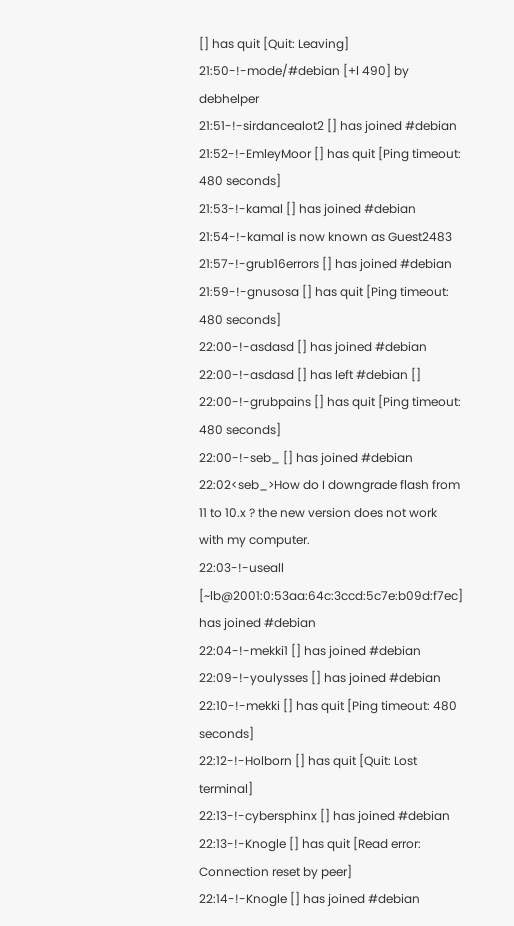[] has quit [Quit: Leaving]
21:50-!-mode/#debian [+l 490] by debhelper
21:51-!-sirdancealot2 [] has joined #debian
21:52-!-EmleyMoor [] has quit [Ping timeout: 480 seconds]
21:53-!-kamal [] has joined #debian
21:54-!-kamal is now known as Guest2483
21:57-!-grub16errors [] has joined #debian
21:59-!-gnusosa [] has quit [Ping timeout: 480 seconds]
22:00-!-asdasd [] has joined #debian
22:00-!-asdasd [] has left #debian []
22:00-!-grubpains [] has quit [Ping timeout: 480 seconds]
22:00-!-seb_ [] has joined #debian
22:02<seb_>How do I downgrade flash from 11 to 10.x ? the new version does not work with my computer.
22:03-!-useall [~lb@2001:0:53aa:64c:3ccd:5c7e:b09d:f7ec] has joined #debian
22:04-!-mekki1 [] has joined #debian
22:09-!-youlysses [] has joined #debian
22:10-!-mekki [] has quit [Ping timeout: 480 seconds]
22:12-!-Holborn [] has quit [Quit: Lost terminal]
22:13-!-cybersphinx [] has joined #debian
22:13-!-Knogle [] has quit [Read error: Connection reset by peer]
22:14-!-Knogle [] has joined #debian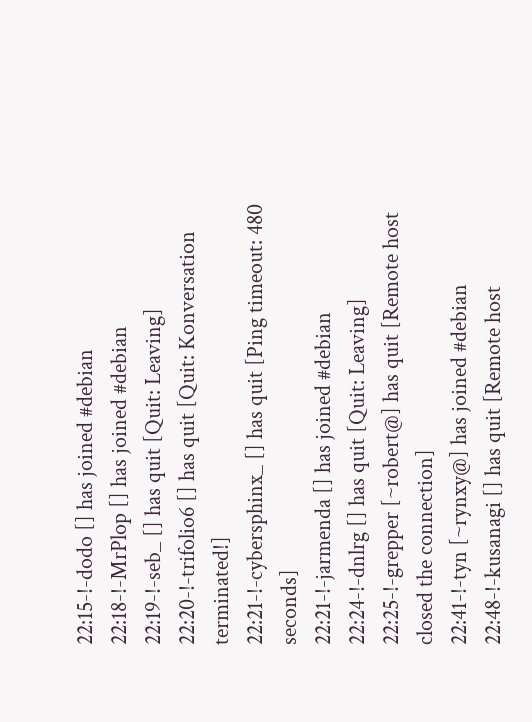22:15-!-dodo [] has joined #debian
22:18-!-MrPlop [] has joined #debian
22:19-!-seb_ [] has quit [Quit: Leaving]
22:20-!-trifolio6 [] has quit [Quit: Konversation terminated!]
22:21-!-cybersphinx_ [] has quit [Ping timeout: 480 seconds]
22:21-!-jarmenda [] has joined #debian
22:24-!-dnlrg [] has quit [Quit: Leaving]
22:25-!-grepper [~robert@] has quit [Remote host closed the connection]
22:41-!-tyn [~rynxy@] has joined #debian
22:48-!-kusanagi [] has quit [Remote host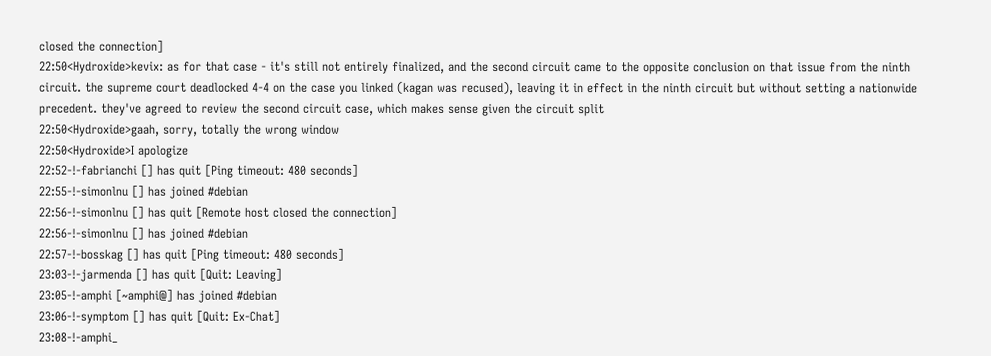closed the connection]
22:50<Hydroxide>kevix: as for that case - it's still not entirely finalized, and the second circuit came to the opposite conclusion on that issue from the ninth circuit. the supreme court deadlocked 4-4 on the case you linked (kagan was recused), leaving it in effect in the ninth circuit but without setting a nationwide precedent. they've agreed to review the second circuit case, which makes sense given the circuit split
22:50<Hydroxide>gaah, sorry, totally the wrong window
22:50<Hydroxide>I apologize
22:52-!-fabrianchi [] has quit [Ping timeout: 480 seconds]
22:55-!-simonlnu [] has joined #debian
22:56-!-simonlnu [] has quit [Remote host closed the connection]
22:56-!-simonlnu [] has joined #debian
22:57-!-bosskag [] has quit [Ping timeout: 480 seconds]
23:03-!-jarmenda [] has quit [Quit: Leaving]
23:05-!-amphi [~amphi@] has joined #debian
23:06-!-symptom [] has quit [Quit: Ex-Chat]
23:08-!-amphi_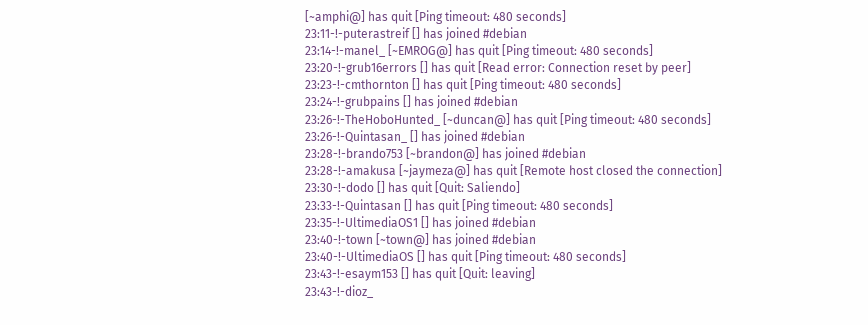[~amphi@] has quit [Ping timeout: 480 seconds]
23:11-!-puterastreif [] has joined #debian
23:14-!-manel_ [~EMROG@] has quit [Ping timeout: 480 seconds]
23:20-!-grub16errors [] has quit [Read error: Connection reset by peer]
23:23-!-cmthornton [] has quit [Ping timeout: 480 seconds]
23:24-!-grubpains [] has joined #debian
23:26-!-TheHoboHunted_ [~duncan@] has quit [Ping timeout: 480 seconds]
23:26-!-Quintasan_ [] has joined #debian
23:28-!-brando753 [~brandon@] has joined #debian
23:28-!-amakusa [~jaymeza@] has quit [Remote host closed the connection]
23:30-!-dodo [] has quit [Quit: Saliendo]
23:33-!-Quintasan [] has quit [Ping timeout: 480 seconds]
23:35-!-UltimediaOS1 [] has joined #debian
23:40-!-town [~town@] has joined #debian
23:40-!-UltimediaOS [] has quit [Ping timeout: 480 seconds]
23:43-!-esaym153 [] has quit [Quit: leaving]
23:43-!-dioz_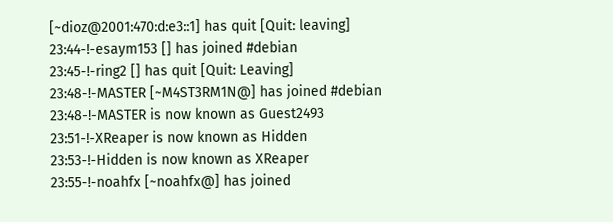[~dioz@2001:470:d:e3::1] has quit [Quit: leaving]
23:44-!-esaym153 [] has joined #debian
23:45-!-ring2 [] has quit [Quit: Leaving]
23:48-!-MASTER [~M4ST3RM1N@] has joined #debian
23:48-!-MASTER is now known as Guest2493
23:51-!-XReaper is now known as Hidden
23:53-!-Hidden is now known as XReaper
23:55-!-noahfx [~noahfx@] has joined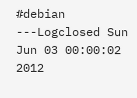#debian
---Logclosed Sun Jun 03 00:00:02 2012